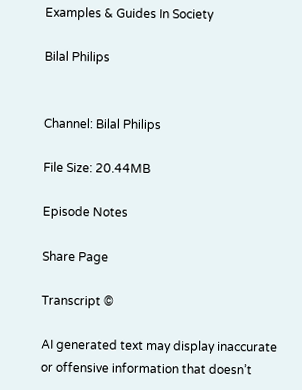Examples & Guides In Society

Bilal Philips


Channel: Bilal Philips

File Size: 20.44MB

Episode Notes

Share Page

Transcript ©

AI generated text may display inaccurate or offensive information that doesn’t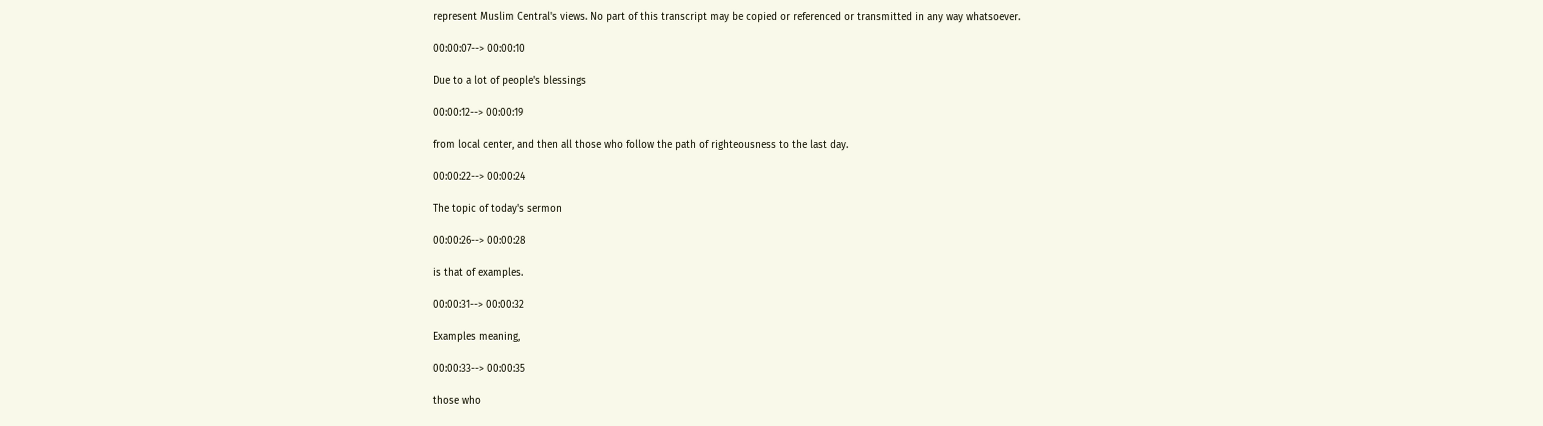represent Muslim Central's views. No part of this transcript may be copied or referenced or transmitted in any way whatsoever.

00:00:07--> 00:00:10

Due to a lot of people's blessings

00:00:12--> 00:00:19

from local center, and then all those who follow the path of righteousness to the last day.

00:00:22--> 00:00:24

The topic of today's sermon

00:00:26--> 00:00:28

is that of examples.

00:00:31--> 00:00:32

Examples meaning,

00:00:33--> 00:00:35

those who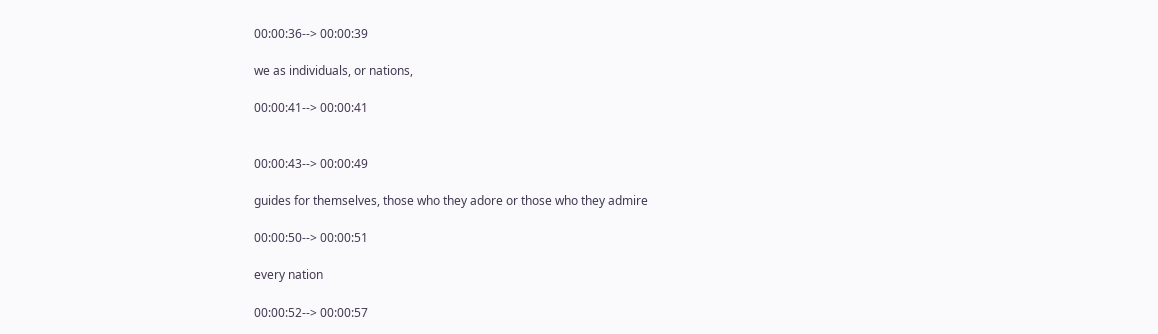00:00:36--> 00:00:39

we as individuals, or nations,

00:00:41--> 00:00:41


00:00:43--> 00:00:49

guides for themselves, those who they adore or those who they admire

00:00:50--> 00:00:51

every nation

00:00:52--> 00:00:57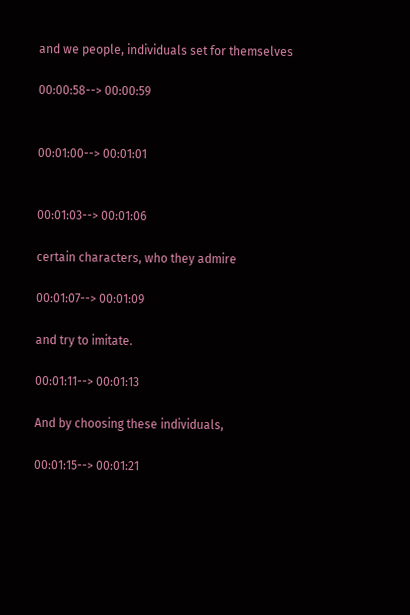and we people, individuals set for themselves

00:00:58--> 00:00:59


00:01:00--> 00:01:01


00:01:03--> 00:01:06

certain characters, who they admire

00:01:07--> 00:01:09

and try to imitate.

00:01:11--> 00:01:13

And by choosing these individuals,

00:01:15--> 00:01:21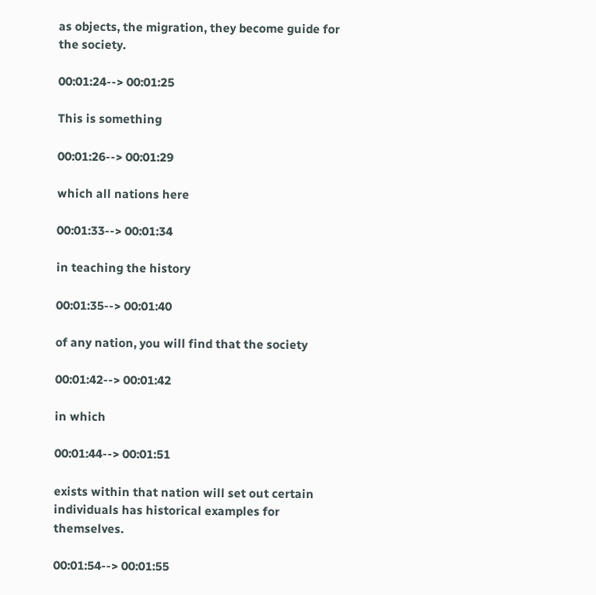as objects, the migration, they become guide for the society.

00:01:24--> 00:01:25

This is something

00:01:26--> 00:01:29

which all nations here

00:01:33--> 00:01:34

in teaching the history

00:01:35--> 00:01:40

of any nation, you will find that the society

00:01:42--> 00:01:42

in which

00:01:44--> 00:01:51

exists within that nation will set out certain individuals has historical examples for themselves.

00:01:54--> 00:01:55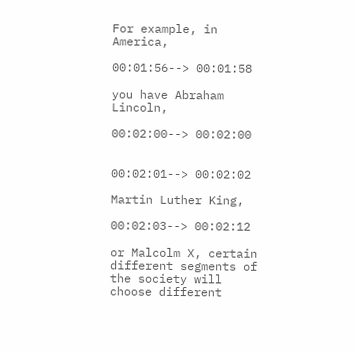For example, in America,

00:01:56--> 00:01:58

you have Abraham Lincoln,

00:02:00--> 00:02:00


00:02:01--> 00:02:02

Martin Luther King,

00:02:03--> 00:02:12

or Malcolm X, certain different segments of the society will choose different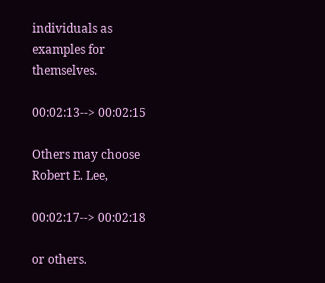individuals as examples for themselves.

00:02:13--> 00:02:15

Others may choose Robert E. Lee,

00:02:17--> 00:02:18

or others.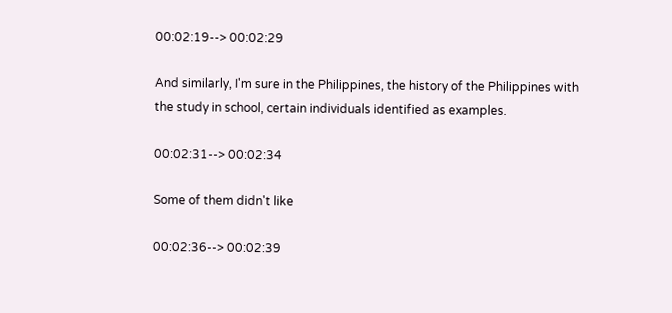00:02:19--> 00:02:29

And similarly, I'm sure in the Philippines, the history of the Philippines with the study in school, certain individuals identified as examples.

00:02:31--> 00:02:34

Some of them didn't like

00:02:36--> 00:02:39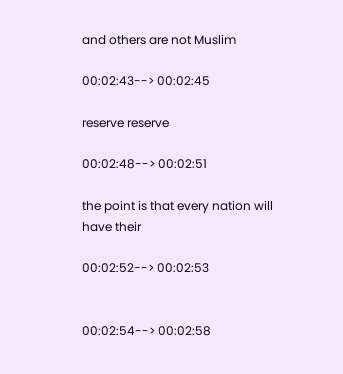and others are not Muslim

00:02:43--> 00:02:45

reserve reserve

00:02:48--> 00:02:51

the point is that every nation will have their

00:02:52--> 00:02:53


00:02:54--> 00:02:58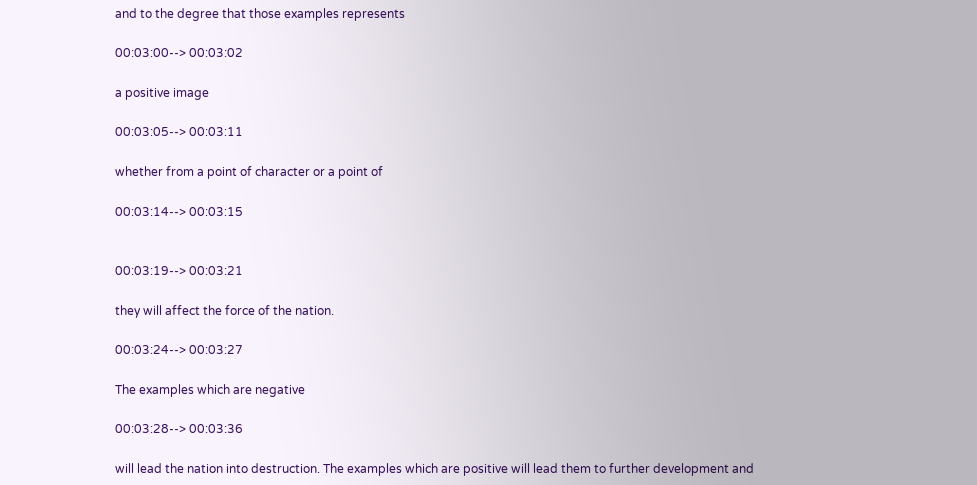and to the degree that those examples represents

00:03:00--> 00:03:02

a positive image

00:03:05--> 00:03:11

whether from a point of character or a point of

00:03:14--> 00:03:15


00:03:19--> 00:03:21

they will affect the force of the nation.

00:03:24--> 00:03:27

The examples which are negative

00:03:28--> 00:03:36

will lead the nation into destruction. The examples which are positive will lead them to further development and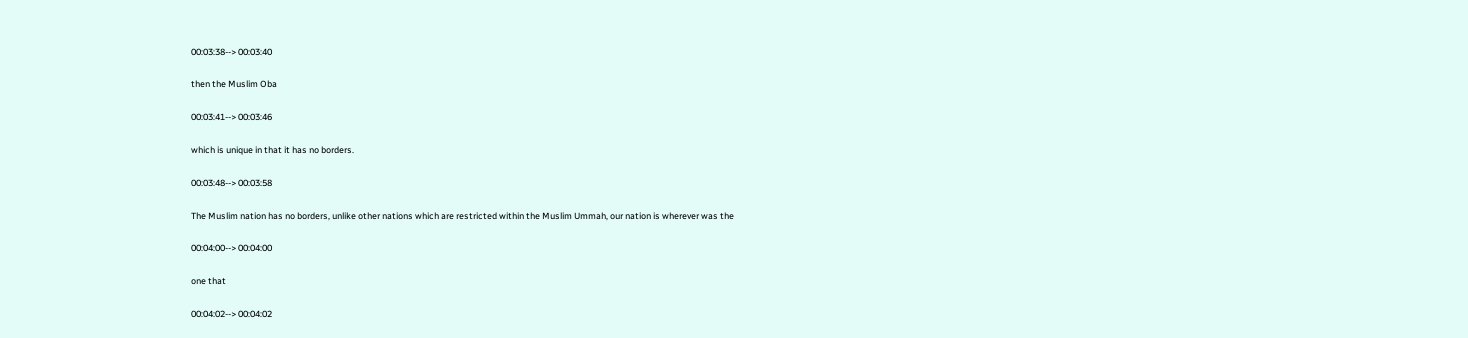00:03:38--> 00:03:40

then the Muslim Oba

00:03:41--> 00:03:46

which is unique in that it has no borders.

00:03:48--> 00:03:58

The Muslim nation has no borders, unlike other nations which are restricted within the Muslim Ummah, our nation is wherever was the

00:04:00--> 00:04:00

one that

00:04:02--> 00:04:02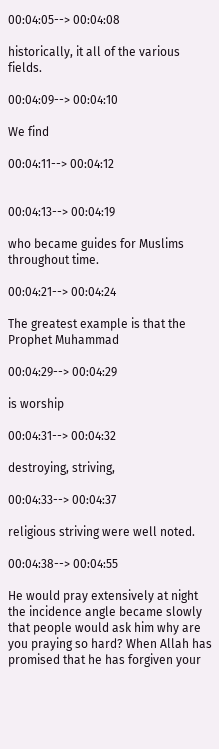00:04:05--> 00:04:08

historically, it all of the various fields.

00:04:09--> 00:04:10

We find

00:04:11--> 00:04:12


00:04:13--> 00:04:19

who became guides for Muslims throughout time.

00:04:21--> 00:04:24

The greatest example is that the Prophet Muhammad

00:04:29--> 00:04:29

is worship

00:04:31--> 00:04:32

destroying, striving,

00:04:33--> 00:04:37

religious striving were well noted.

00:04:38--> 00:04:55

He would pray extensively at night the incidence angle became slowly that people would ask him why are you praying so hard? When Allah has promised that he has forgiven your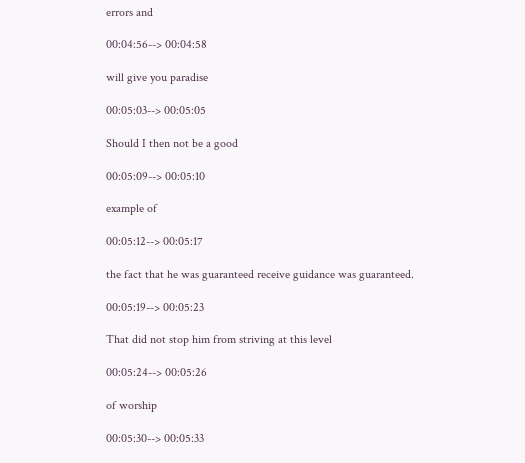errors and

00:04:56--> 00:04:58

will give you paradise

00:05:03--> 00:05:05

Should I then not be a good

00:05:09--> 00:05:10

example of

00:05:12--> 00:05:17

the fact that he was guaranteed receive guidance was guaranteed.

00:05:19--> 00:05:23

That did not stop him from striving at this level

00:05:24--> 00:05:26

of worship

00:05:30--> 00:05:33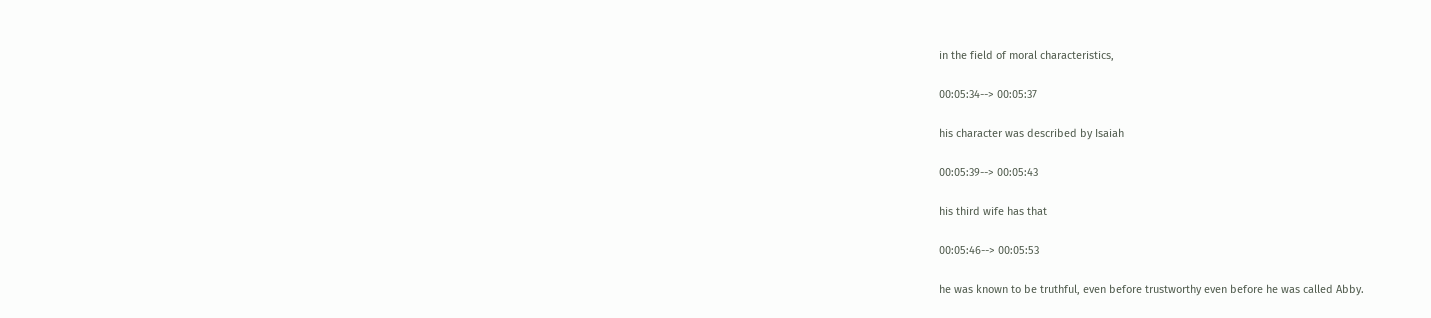in the field of moral characteristics,

00:05:34--> 00:05:37

his character was described by Isaiah

00:05:39--> 00:05:43

his third wife has that

00:05:46--> 00:05:53

he was known to be truthful, even before trustworthy even before he was called Abby.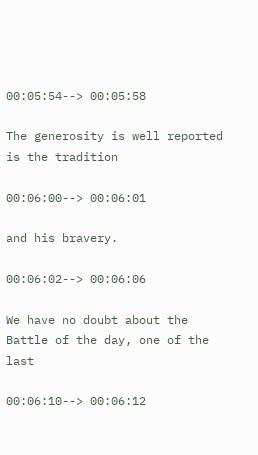00:05:54--> 00:05:58

The generosity is well reported is the tradition

00:06:00--> 00:06:01

and his bravery.

00:06:02--> 00:06:06

We have no doubt about the Battle of the day, one of the last

00:06:10--> 00:06:12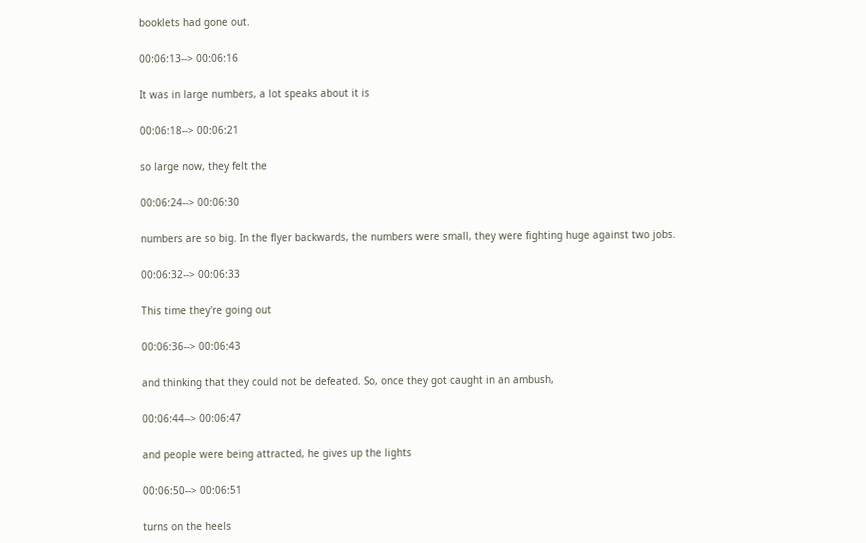booklets had gone out.

00:06:13--> 00:06:16

It was in large numbers, a lot speaks about it is

00:06:18--> 00:06:21

so large now, they felt the

00:06:24--> 00:06:30

numbers are so big. In the flyer backwards, the numbers were small, they were fighting huge against two jobs.

00:06:32--> 00:06:33

This time they're going out

00:06:36--> 00:06:43

and thinking that they could not be defeated. So, once they got caught in an ambush,

00:06:44--> 00:06:47

and people were being attracted, he gives up the lights

00:06:50--> 00:06:51

turns on the heels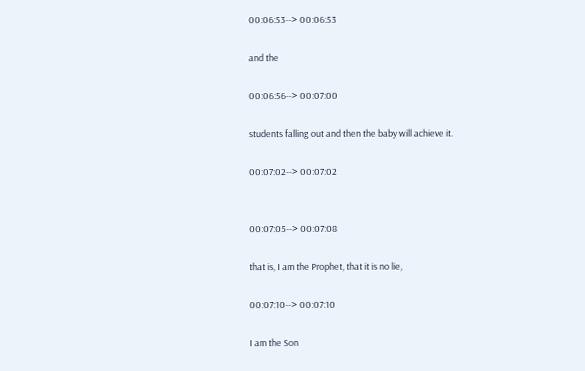00:06:53--> 00:06:53

and the

00:06:56--> 00:07:00

students falling out and then the baby will achieve it.

00:07:02--> 00:07:02


00:07:05--> 00:07:08

that is, I am the Prophet, that it is no lie,

00:07:10--> 00:07:10

I am the Son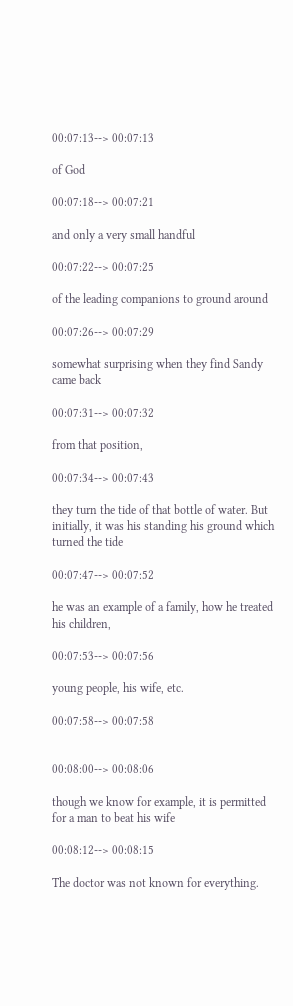00:07:13--> 00:07:13

of God

00:07:18--> 00:07:21

and only a very small handful

00:07:22--> 00:07:25

of the leading companions to ground around

00:07:26--> 00:07:29

somewhat surprising when they find Sandy came back

00:07:31--> 00:07:32

from that position,

00:07:34--> 00:07:43

they turn the tide of that bottle of water. But initially, it was his standing his ground which turned the tide

00:07:47--> 00:07:52

he was an example of a family, how he treated his children,

00:07:53--> 00:07:56

young people, his wife, etc.

00:07:58--> 00:07:58


00:08:00--> 00:08:06

though we know for example, it is permitted for a man to beat his wife

00:08:12--> 00:08:15

The doctor was not known for everything.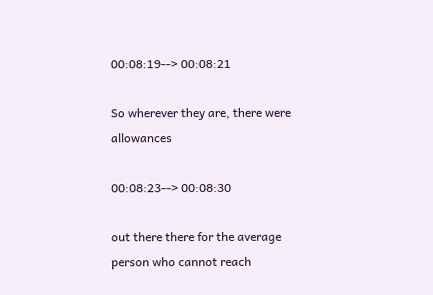00:08:19--> 00:08:21

So wherever they are, there were allowances

00:08:23--> 00:08:30

out there there for the average person who cannot reach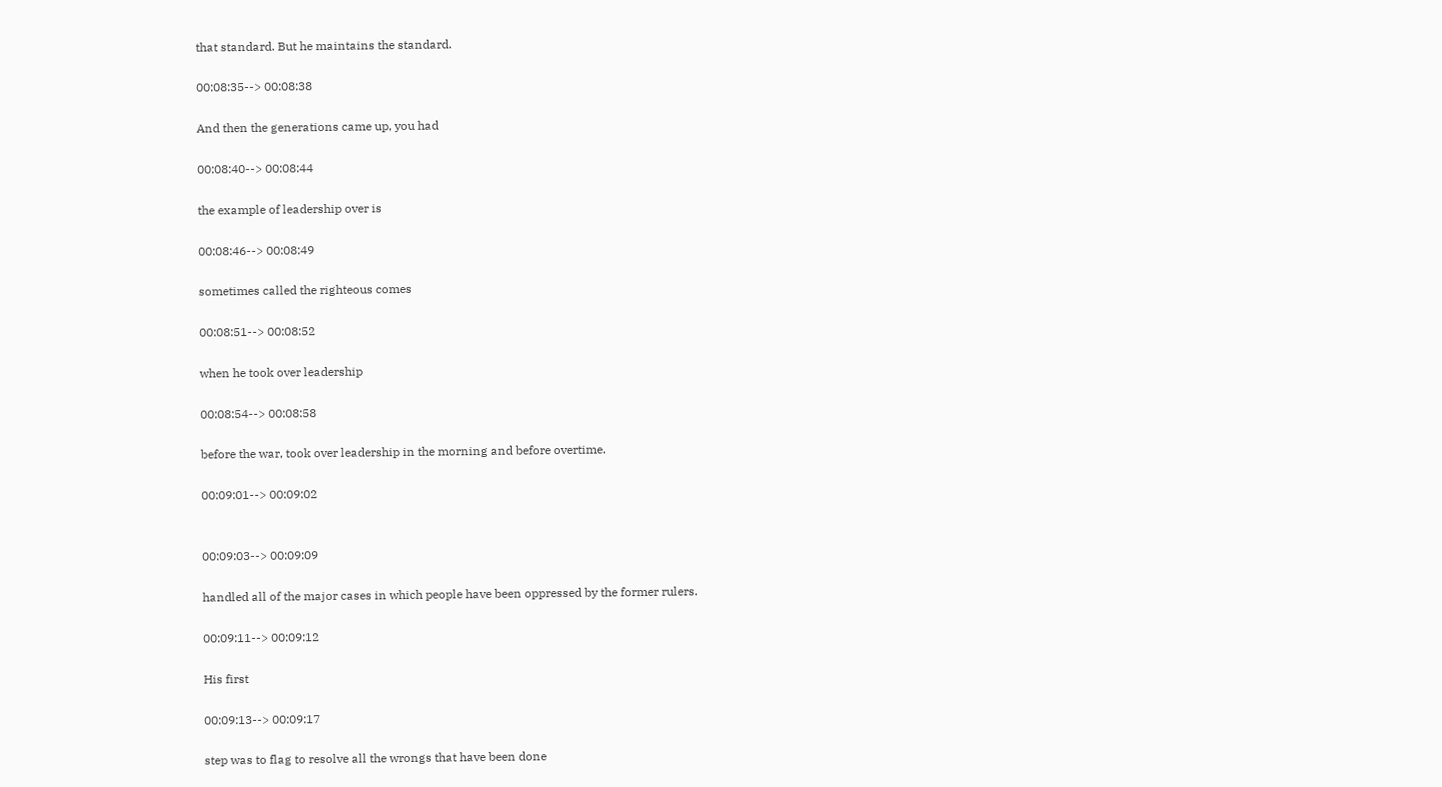that standard. But he maintains the standard.

00:08:35--> 00:08:38

And then the generations came up, you had

00:08:40--> 00:08:44

the example of leadership over is

00:08:46--> 00:08:49

sometimes called the righteous comes

00:08:51--> 00:08:52

when he took over leadership

00:08:54--> 00:08:58

before the war, took over leadership in the morning and before overtime.

00:09:01--> 00:09:02


00:09:03--> 00:09:09

handled all of the major cases in which people have been oppressed by the former rulers.

00:09:11--> 00:09:12

His first

00:09:13--> 00:09:17

step was to flag to resolve all the wrongs that have been done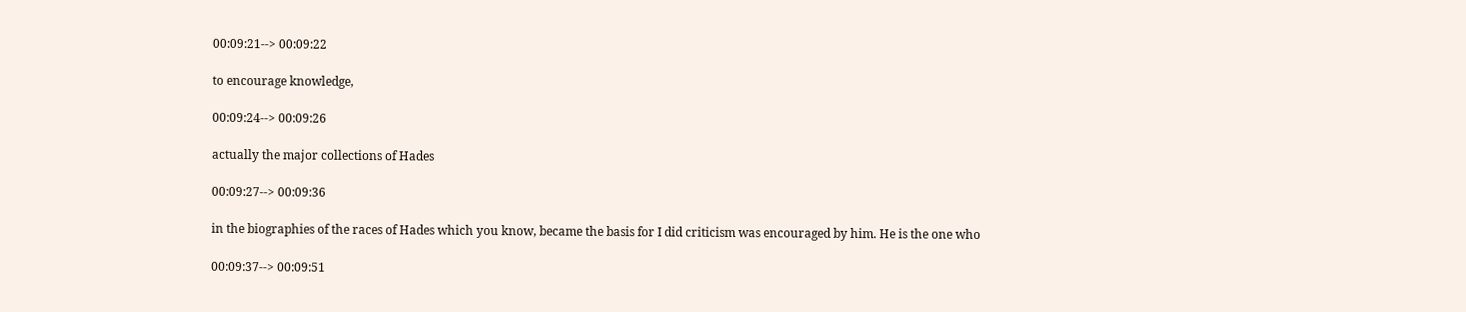00:09:21--> 00:09:22

to encourage knowledge,

00:09:24--> 00:09:26

actually the major collections of Hades

00:09:27--> 00:09:36

in the biographies of the races of Hades which you know, became the basis for I did criticism was encouraged by him. He is the one who

00:09:37--> 00:09:51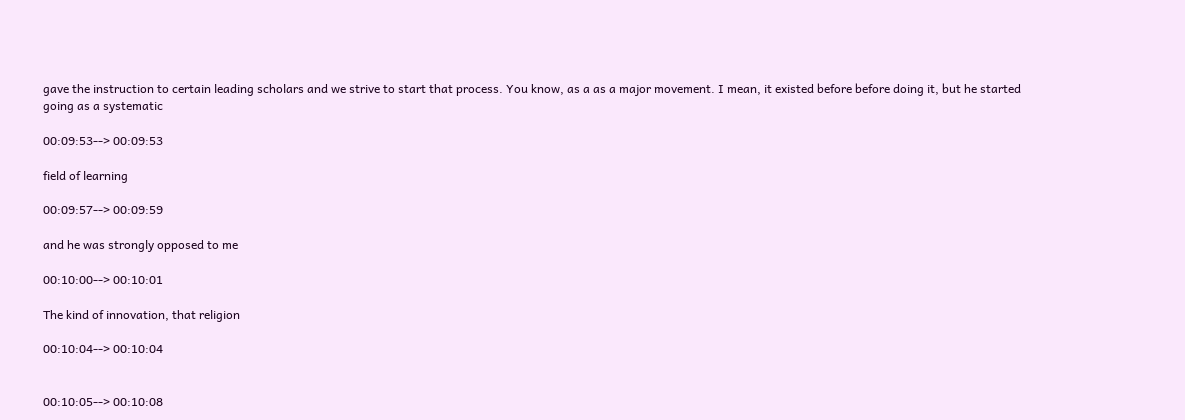gave the instruction to certain leading scholars and we strive to start that process. You know, as a as a major movement. I mean, it existed before before doing it, but he started going as a systematic

00:09:53--> 00:09:53

field of learning

00:09:57--> 00:09:59

and he was strongly opposed to me

00:10:00--> 00:10:01

The kind of innovation, that religion

00:10:04--> 00:10:04


00:10:05--> 00:10:08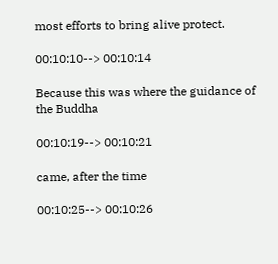most efforts to bring alive protect.

00:10:10--> 00:10:14

Because this was where the guidance of the Buddha

00:10:19--> 00:10:21

came, after the time

00:10:25--> 00:10:26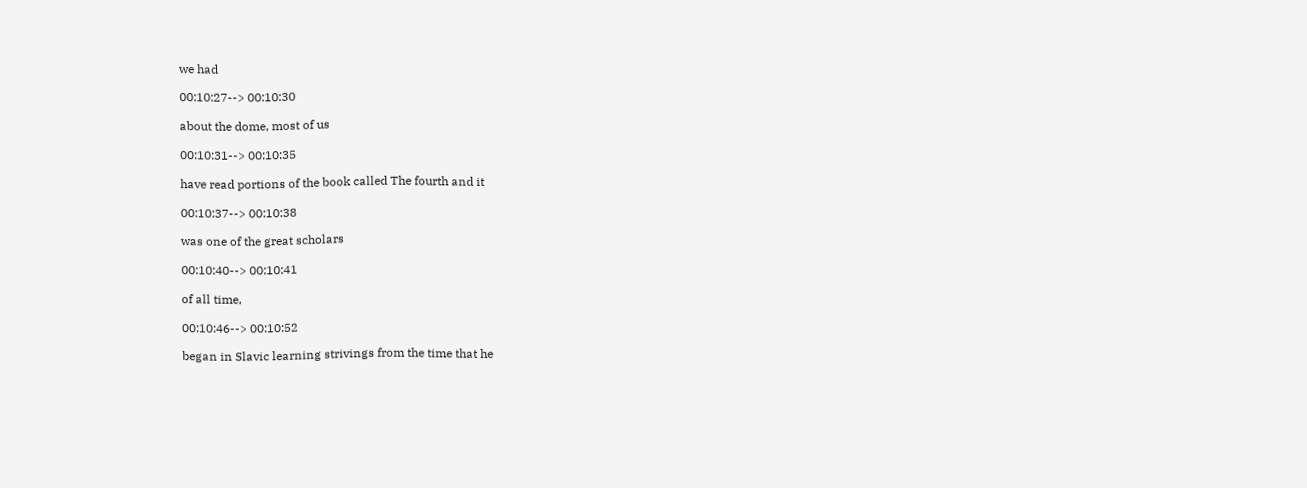we had

00:10:27--> 00:10:30

about the dome, most of us

00:10:31--> 00:10:35

have read portions of the book called The fourth and it

00:10:37--> 00:10:38

was one of the great scholars

00:10:40--> 00:10:41

of all time,

00:10:46--> 00:10:52

began in Slavic learning strivings from the time that he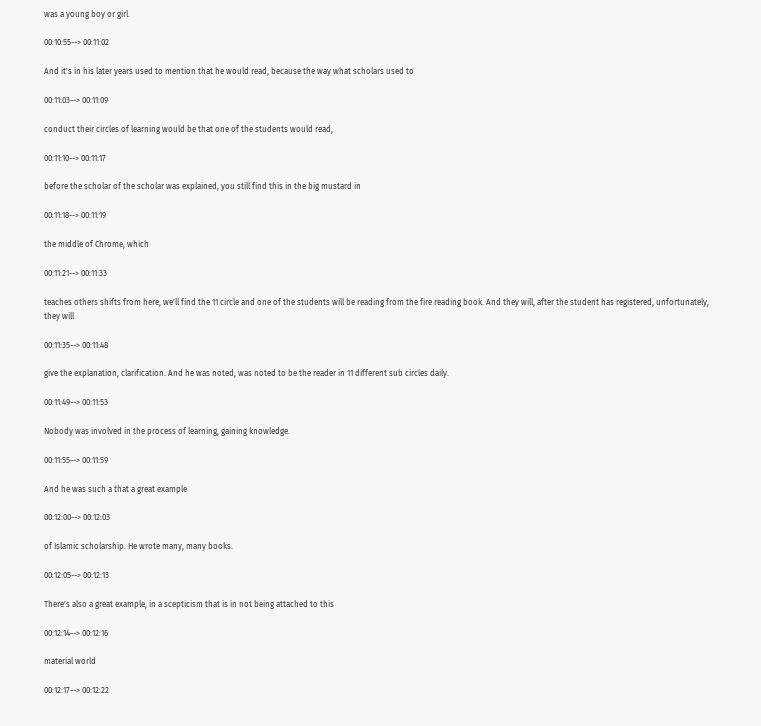was a young boy or girl.

00:10:55--> 00:11:02

And it's in his later years used to mention that he would read, because the way what scholars used to

00:11:03--> 00:11:09

conduct their circles of learning would be that one of the students would read,

00:11:10--> 00:11:17

before the scholar of the scholar was explained, you still find this in the big mustard in

00:11:18--> 00:11:19

the middle of Chrome, which

00:11:21--> 00:11:33

teaches others shifts from here, we'll find the 11 circle and one of the students will be reading from the fire reading book. And they will, after the student has registered, unfortunately, they will

00:11:35--> 00:11:48

give the explanation, clarification. And he was noted, was noted to be the reader in 11 different sub circles daily.

00:11:49--> 00:11:53

Nobody was involved in the process of learning, gaining knowledge.

00:11:55--> 00:11:59

And he was such a that a great example

00:12:00--> 00:12:03

of Islamic scholarship. He wrote many, many books.

00:12:05--> 00:12:13

There's also a great example, in a scepticism that is in not being attached to this

00:12:14--> 00:12:16

material world

00:12:17--> 00:12:22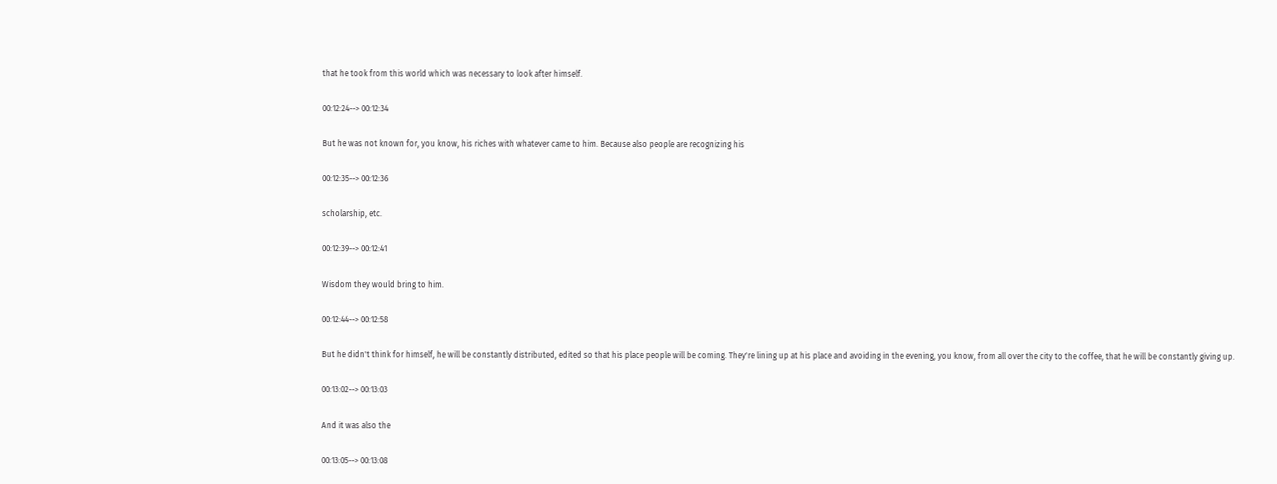that he took from this world which was necessary to look after himself.

00:12:24--> 00:12:34

But he was not known for, you know, his riches with whatever came to him. Because also people are recognizing his

00:12:35--> 00:12:36

scholarship, etc.

00:12:39--> 00:12:41

Wisdom they would bring to him.

00:12:44--> 00:12:58

But he didn't think for himself, he will be constantly distributed, edited so that his place people will be coming. They're lining up at his place and avoiding in the evening, you know, from all over the city to the coffee, that he will be constantly giving up.

00:13:02--> 00:13:03

And it was also the

00:13:05--> 00:13:08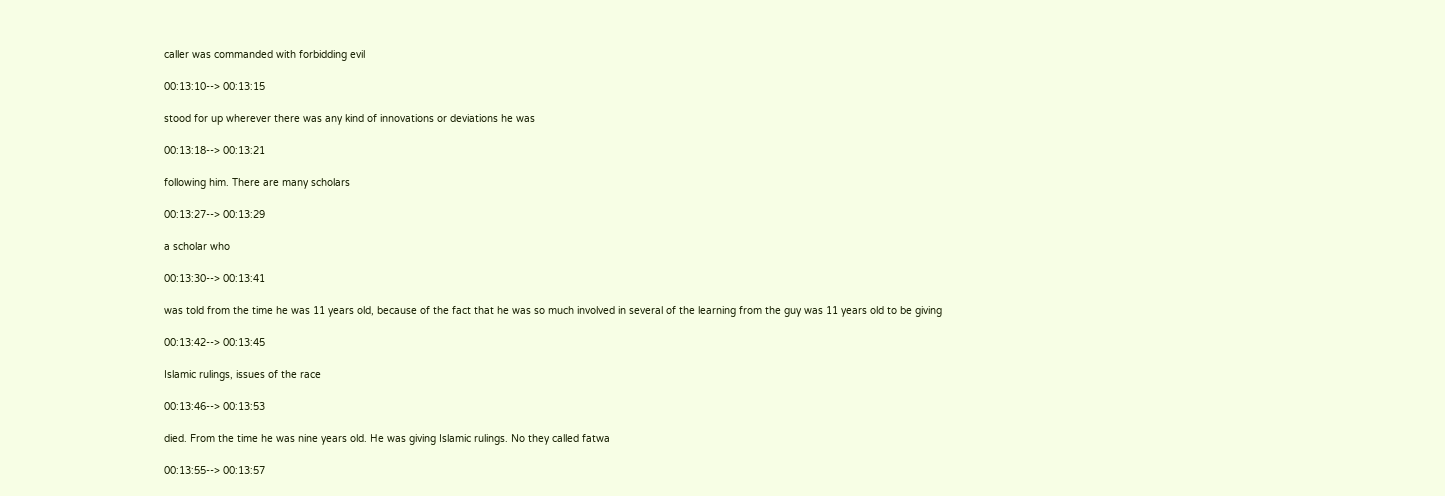caller was commanded with forbidding evil

00:13:10--> 00:13:15

stood for up wherever there was any kind of innovations or deviations he was

00:13:18--> 00:13:21

following him. There are many scholars

00:13:27--> 00:13:29

a scholar who

00:13:30--> 00:13:41

was told from the time he was 11 years old, because of the fact that he was so much involved in several of the learning from the guy was 11 years old to be giving

00:13:42--> 00:13:45

Islamic rulings, issues of the race

00:13:46--> 00:13:53

died. From the time he was nine years old. He was giving Islamic rulings. No they called fatwa

00:13:55--> 00:13:57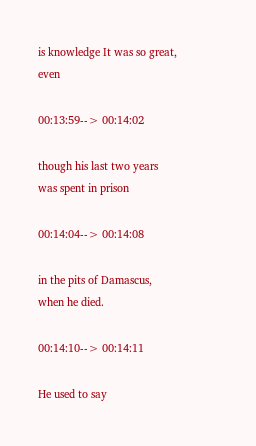is knowledge It was so great, even

00:13:59--> 00:14:02

though his last two years was spent in prison

00:14:04--> 00:14:08

in the pits of Damascus, when he died.

00:14:10--> 00:14:11

He used to say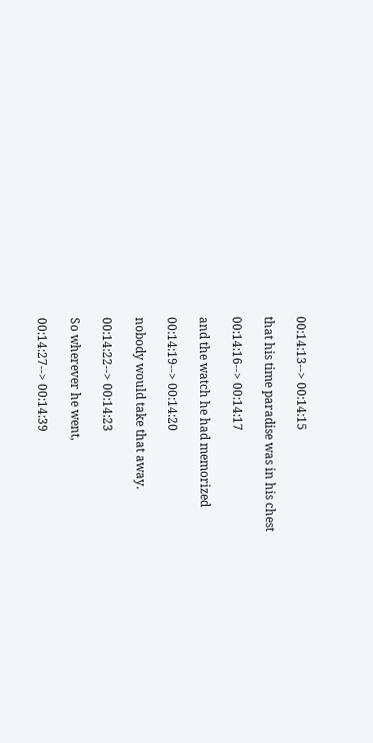00:14:13--> 00:14:15

that his time paradise was in his chest

00:14:16--> 00:14:17

and the watch he had memorized

00:14:19--> 00:14:20

nobody would take that away.

00:14:22--> 00:14:23

So wherever he went,

00:14:27--> 00:14:39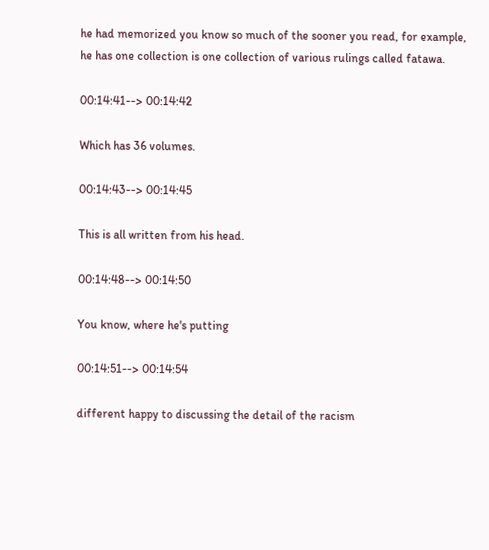he had memorized you know so much of the sooner you read, for example, he has one collection is one collection of various rulings called fatawa.

00:14:41--> 00:14:42

Which has 36 volumes.

00:14:43--> 00:14:45

This is all written from his head.

00:14:48--> 00:14:50

You know, where he's putting

00:14:51--> 00:14:54

different happy to discussing the detail of the racism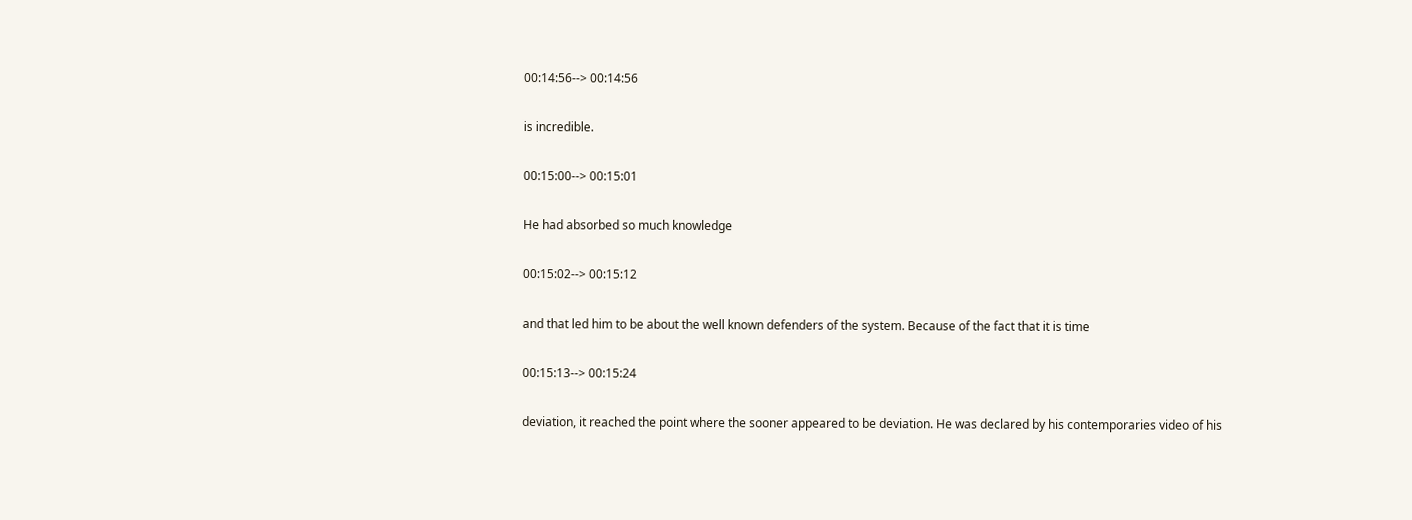00:14:56--> 00:14:56

is incredible.

00:15:00--> 00:15:01

He had absorbed so much knowledge

00:15:02--> 00:15:12

and that led him to be about the well known defenders of the system. Because of the fact that it is time

00:15:13--> 00:15:24

deviation, it reached the point where the sooner appeared to be deviation. He was declared by his contemporaries video of his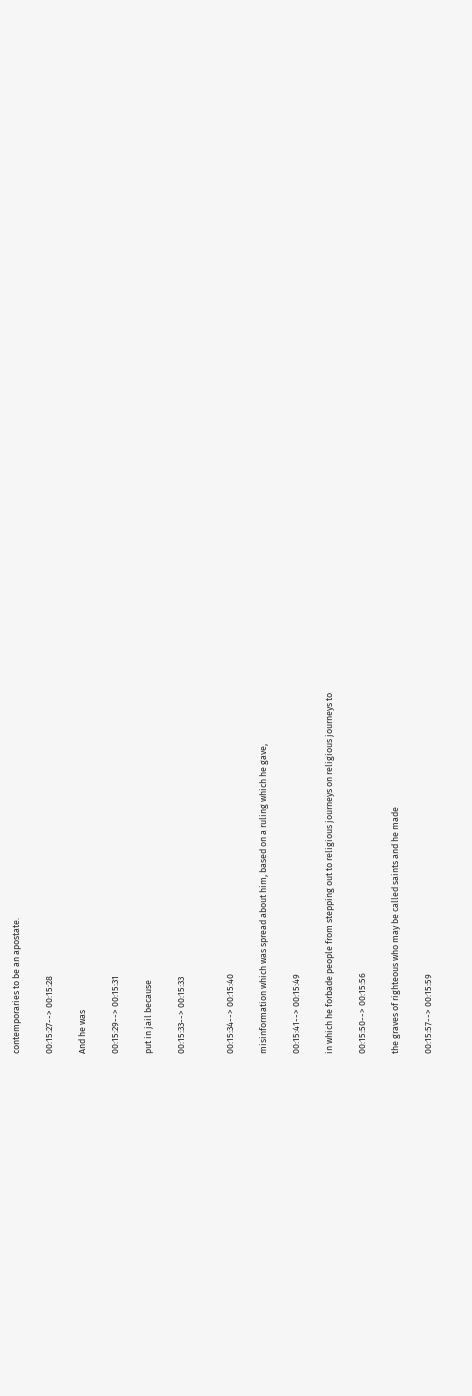contemporaries to be an apostate.

00:15:27--> 00:15:28

And he was

00:15:29--> 00:15:31

put in jail because

00:15:33--> 00:15:33


00:15:34--> 00:15:40

misinformation which was spread about him, based on a ruling which he gave,

00:15:41--> 00:15:49

in which he forbade people from stepping out to religious journeys on religious journeys to

00:15:50--> 00:15:56

the graves of righteous who may be called saints and he made

00:15:57--> 00:15:59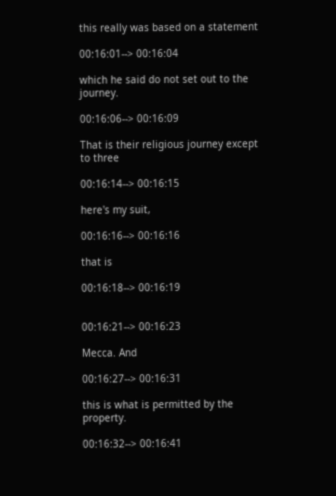this really was based on a statement

00:16:01--> 00:16:04

which he said do not set out to the journey.

00:16:06--> 00:16:09

That is their religious journey except to three

00:16:14--> 00:16:15

here's my suit,

00:16:16--> 00:16:16

that is

00:16:18--> 00:16:19


00:16:21--> 00:16:23

Mecca. And

00:16:27--> 00:16:31

this is what is permitted by the property.

00:16:32--> 00:16:41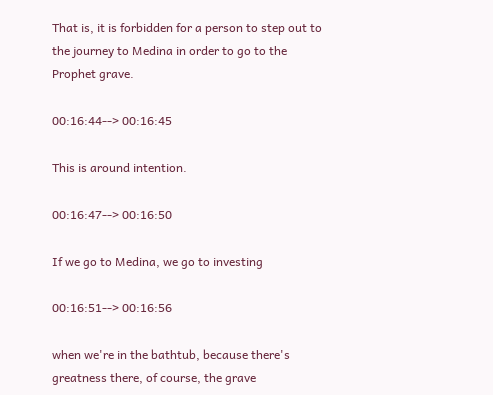That is, it is forbidden for a person to step out to the journey to Medina in order to go to the Prophet grave.

00:16:44--> 00:16:45

This is around intention.

00:16:47--> 00:16:50

If we go to Medina, we go to investing

00:16:51--> 00:16:56

when we're in the bathtub, because there's greatness there, of course, the grave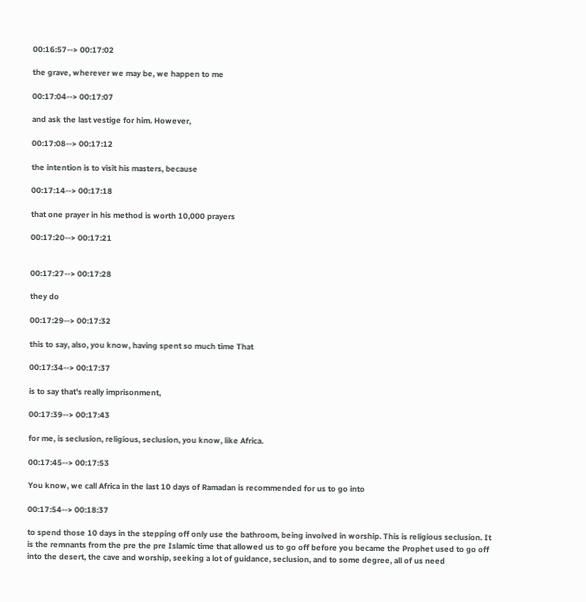00:16:57--> 00:17:02

the grave, wherever we may be, we happen to me

00:17:04--> 00:17:07

and ask the last vestige for him. However,

00:17:08--> 00:17:12

the intention is to visit his masters, because

00:17:14--> 00:17:18

that one prayer in his method is worth 10,000 prayers

00:17:20--> 00:17:21


00:17:27--> 00:17:28

they do

00:17:29--> 00:17:32

this to say, also, you know, having spent so much time That

00:17:34--> 00:17:37

is to say that's really imprisonment,

00:17:39--> 00:17:43

for me, is seclusion, religious, seclusion, you know, like Africa.

00:17:45--> 00:17:53

You know, we call Africa in the last 10 days of Ramadan is recommended for us to go into

00:17:54--> 00:18:37

to spend those 10 days in the stepping off only use the bathroom, being involved in worship. This is religious seclusion. It is the remnants from the pre the pre Islamic time that allowed us to go off before you became the Prophet used to go off into the desert, the cave and worship, seeking a lot of guidance, seclusion, and to some degree, all of us need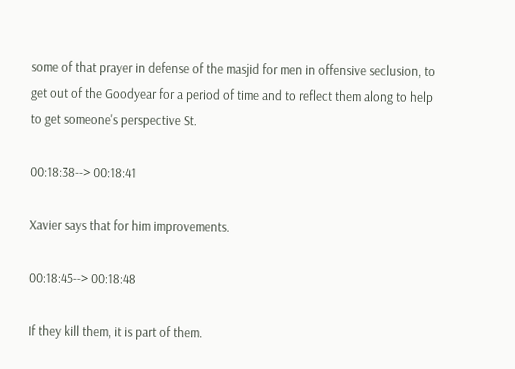some of that prayer in defense of the masjid for men in offensive seclusion, to get out of the Goodyear for a period of time and to reflect them along to help to get someone's perspective St.

00:18:38--> 00:18:41

Xavier says that for him improvements.

00:18:45--> 00:18:48

If they kill them, it is part of them.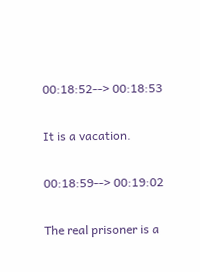00:18:52--> 00:18:53

It is a vacation.

00:18:59--> 00:19:02

The real prisoner is a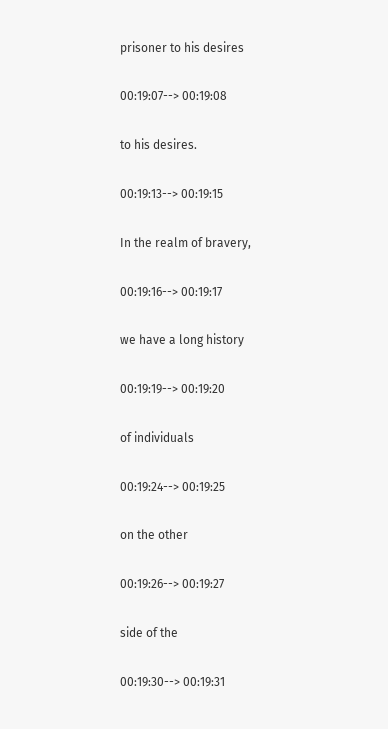prisoner to his desires

00:19:07--> 00:19:08

to his desires.

00:19:13--> 00:19:15

In the realm of bravery,

00:19:16--> 00:19:17

we have a long history

00:19:19--> 00:19:20

of individuals

00:19:24--> 00:19:25

on the other

00:19:26--> 00:19:27

side of the

00:19:30--> 00:19:31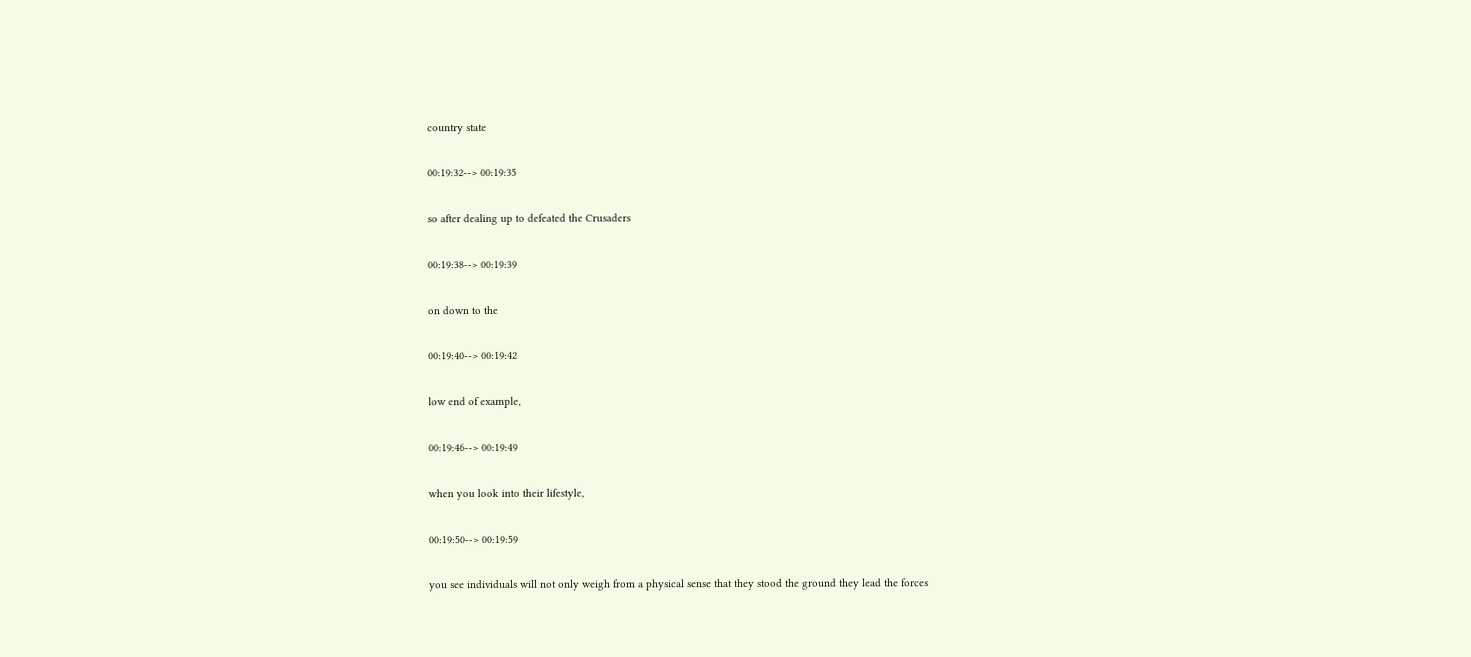country state

00:19:32--> 00:19:35

so after dealing up to defeated the Crusaders

00:19:38--> 00:19:39

on down to the

00:19:40--> 00:19:42

low end of example,

00:19:46--> 00:19:49

when you look into their lifestyle,

00:19:50--> 00:19:59

you see individuals will not only weigh from a physical sense that they stood the ground they lead the forces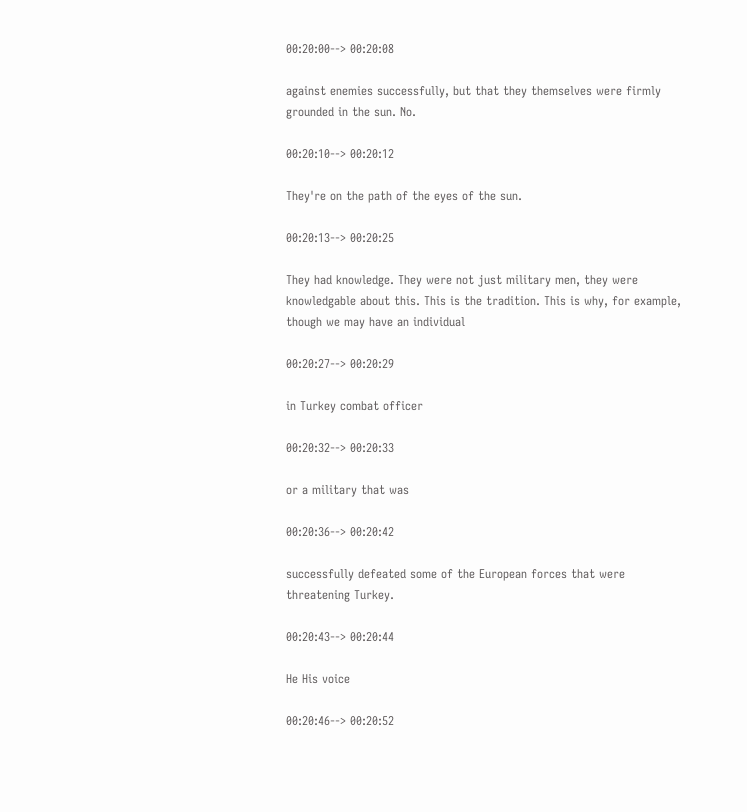00:20:00--> 00:20:08

against enemies successfully, but that they themselves were firmly grounded in the sun. No.

00:20:10--> 00:20:12

They're on the path of the eyes of the sun.

00:20:13--> 00:20:25

They had knowledge. They were not just military men, they were knowledgable about this. This is the tradition. This is why, for example, though we may have an individual

00:20:27--> 00:20:29

in Turkey combat officer

00:20:32--> 00:20:33

or a military that was

00:20:36--> 00:20:42

successfully defeated some of the European forces that were threatening Turkey.

00:20:43--> 00:20:44

He His voice

00:20:46--> 00:20:52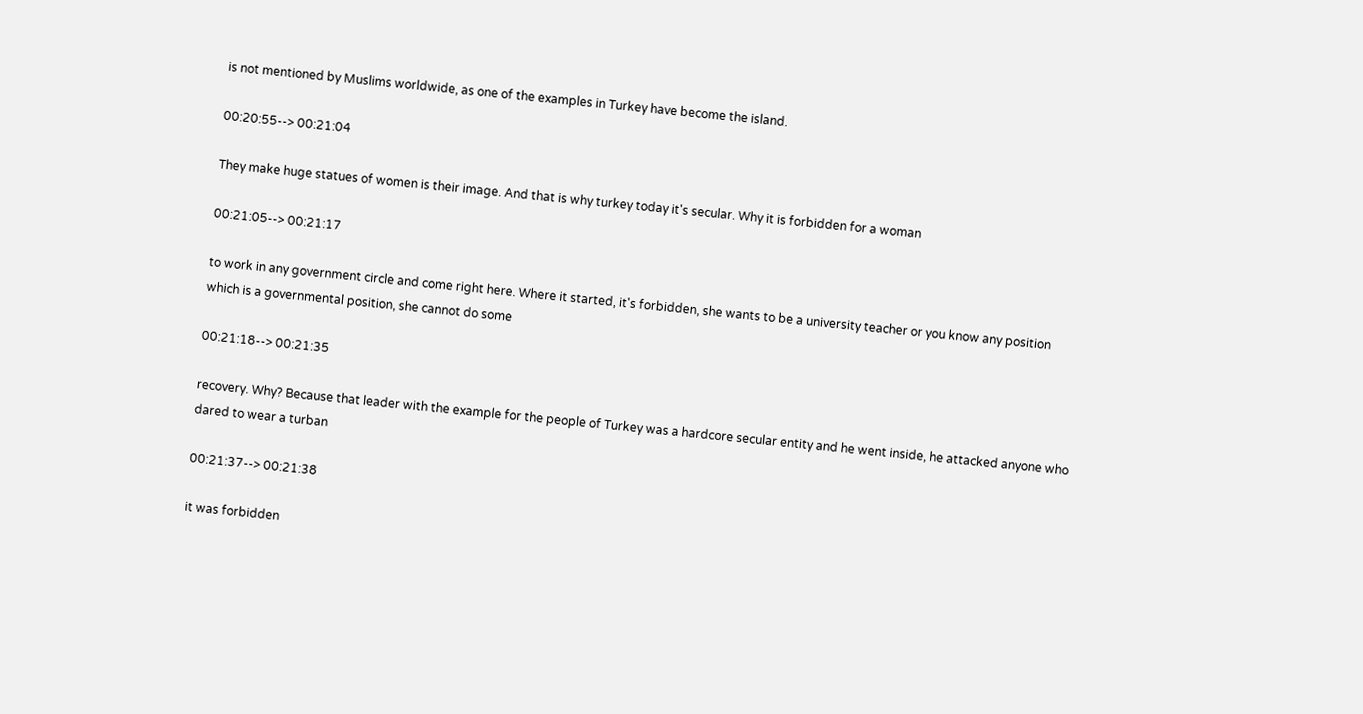is not mentioned by Muslims worldwide, as one of the examples in Turkey have become the island.

00:20:55--> 00:21:04

They make huge statues of women is their image. And that is why turkey today it's secular. Why it is forbidden for a woman

00:21:05--> 00:21:17

to work in any government circle and come right here. Where it started, it's forbidden, she wants to be a university teacher or you know any position which is a governmental position, she cannot do some

00:21:18--> 00:21:35

recovery. Why? Because that leader with the example for the people of Turkey was a hardcore secular entity and he went inside, he attacked anyone who dared to wear a turban

00:21:37--> 00:21:38

it was forbidden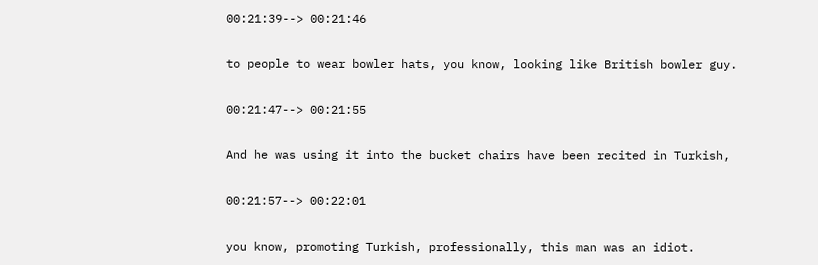00:21:39--> 00:21:46

to people to wear bowler hats, you know, looking like British bowler guy.

00:21:47--> 00:21:55

And he was using it into the bucket chairs have been recited in Turkish,

00:21:57--> 00:22:01

you know, promoting Turkish, professionally, this man was an idiot.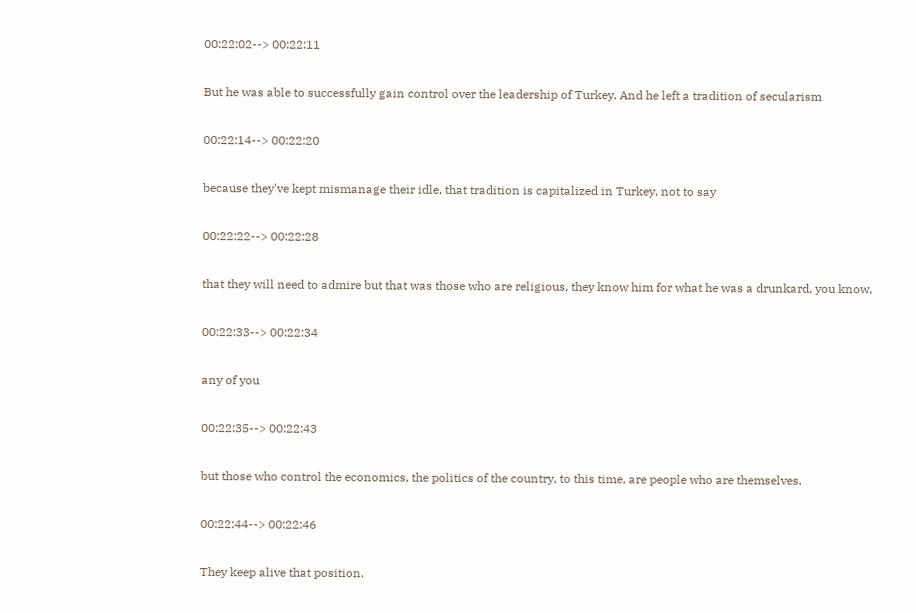00:22:02--> 00:22:11

But he was able to successfully gain control over the leadership of Turkey. And he left a tradition of secularism

00:22:14--> 00:22:20

because they've kept mismanage their idle, that tradition is capitalized in Turkey, not to say

00:22:22--> 00:22:28

that they will need to admire but that was those who are religious, they know him for what he was a drunkard, you know,

00:22:33--> 00:22:34

any of you

00:22:35--> 00:22:43

but those who control the economics, the politics of the country, to this time, are people who are themselves.

00:22:44--> 00:22:46

They keep alive that position.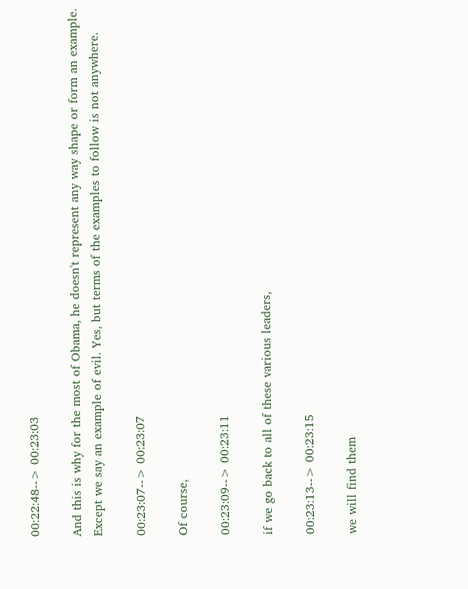00:22:48--> 00:23:03

And this is why for the most of Obama, he doesn't represent any way shape or form an example. Except we say an example of evil. Yes, but terms of the examples to follow is not anywhere.

00:23:07--> 00:23:07

Of course,

00:23:09--> 00:23:11

if we go back to all of these various leaders,

00:23:13--> 00:23:15

we will find them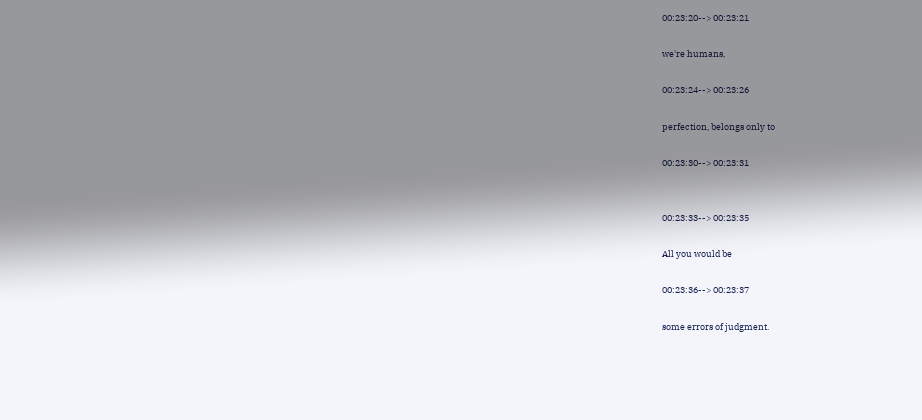00:23:20--> 00:23:21

we're humans,

00:23:24--> 00:23:26

perfection, belongs only to

00:23:30--> 00:23:31


00:23:33--> 00:23:35

All you would be

00:23:36--> 00:23:37

some errors of judgment.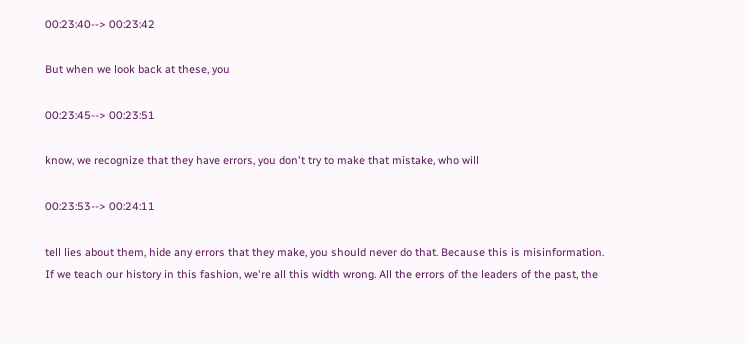00:23:40--> 00:23:42

But when we look back at these, you

00:23:45--> 00:23:51

know, we recognize that they have errors, you don't try to make that mistake, who will

00:23:53--> 00:24:11

tell lies about them, hide any errors that they make, you should never do that. Because this is misinformation. If we teach our history in this fashion, we're all this width wrong. All the errors of the leaders of the past, the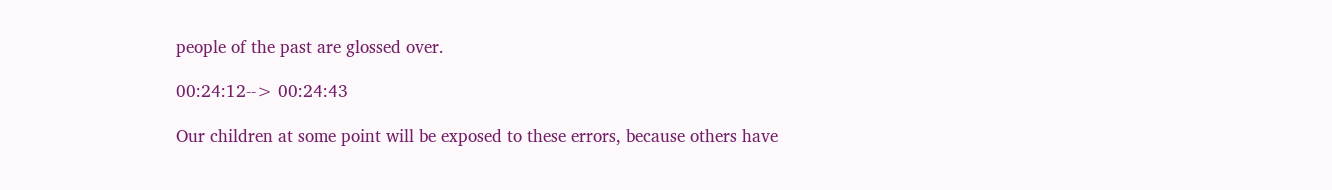people of the past are glossed over.

00:24:12--> 00:24:43

Our children at some point will be exposed to these errors, because others have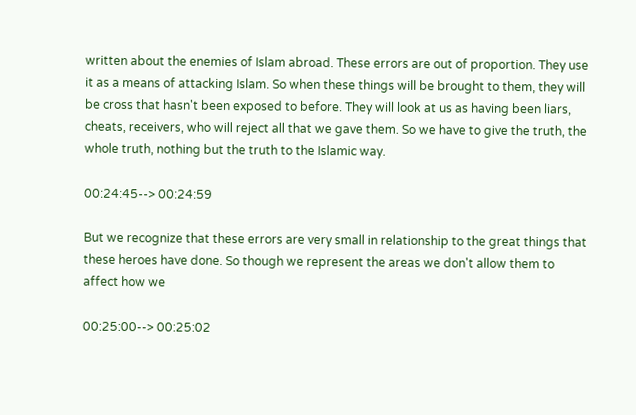written about the enemies of Islam abroad. These errors are out of proportion. They use it as a means of attacking Islam. So when these things will be brought to them, they will be cross that hasn't been exposed to before. They will look at us as having been liars, cheats, receivers, who will reject all that we gave them. So we have to give the truth, the whole truth, nothing but the truth to the Islamic way.

00:24:45--> 00:24:59

But we recognize that these errors are very small in relationship to the great things that these heroes have done. So though we represent the areas we don't allow them to affect how we

00:25:00--> 00:25:02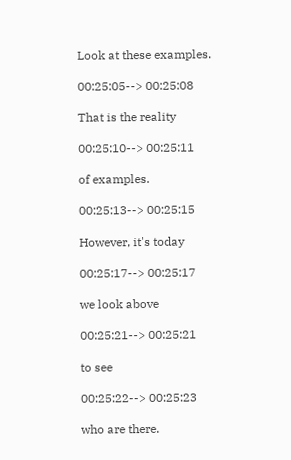Look at these examples.

00:25:05--> 00:25:08

That is the reality

00:25:10--> 00:25:11

of examples.

00:25:13--> 00:25:15

However, it's today

00:25:17--> 00:25:17

we look above

00:25:21--> 00:25:21

to see

00:25:22--> 00:25:23

who are there.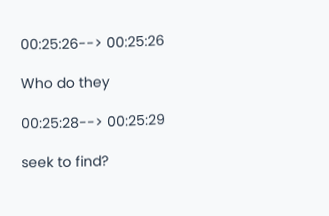00:25:26--> 00:25:26

Who do they

00:25:28--> 00:25:29

seek to find?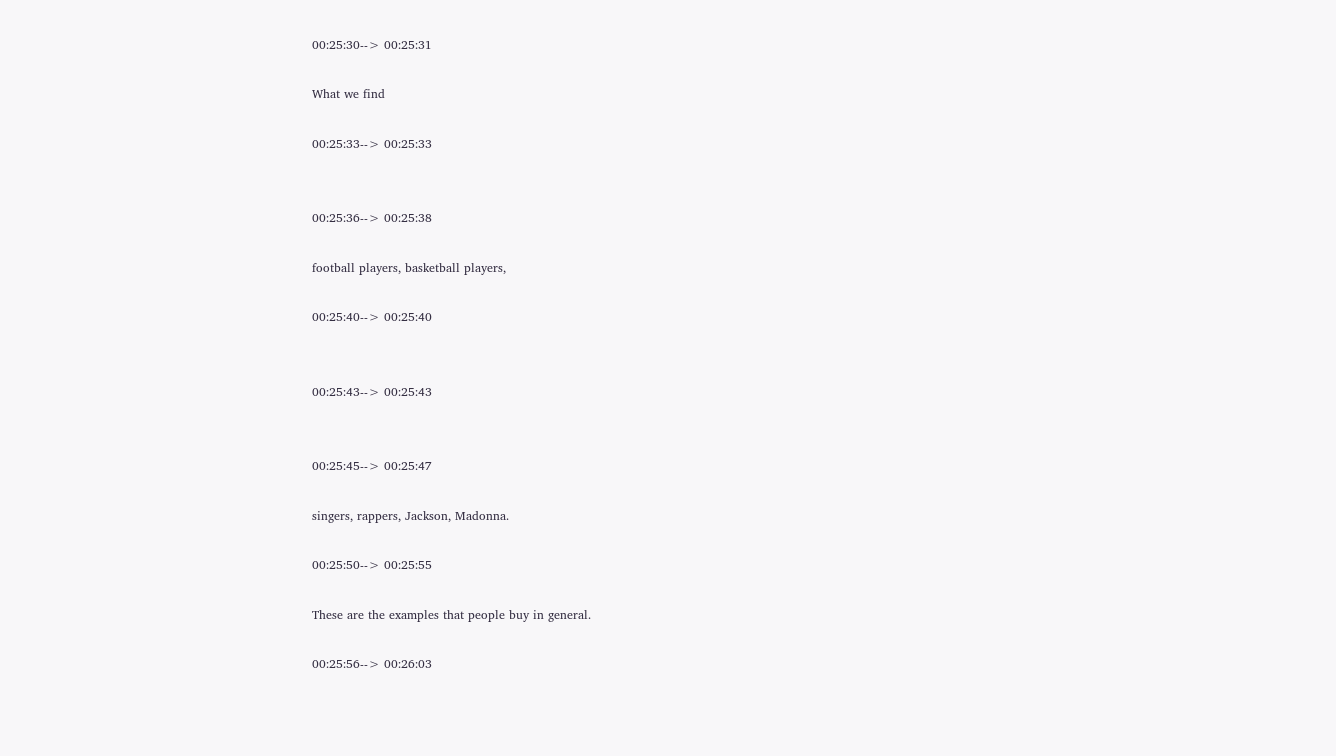00:25:30--> 00:25:31

What we find

00:25:33--> 00:25:33


00:25:36--> 00:25:38

football players, basketball players,

00:25:40--> 00:25:40


00:25:43--> 00:25:43


00:25:45--> 00:25:47

singers, rappers, Jackson, Madonna.

00:25:50--> 00:25:55

These are the examples that people buy in general.

00:25:56--> 00:26:03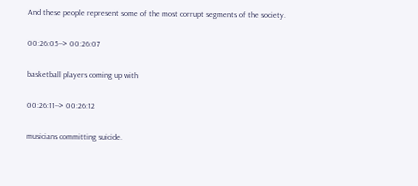And these people represent some of the most corrupt segments of the society.

00:26:05--> 00:26:07

basketball players coming up with

00:26:11--> 00:26:12

musicians committing suicide.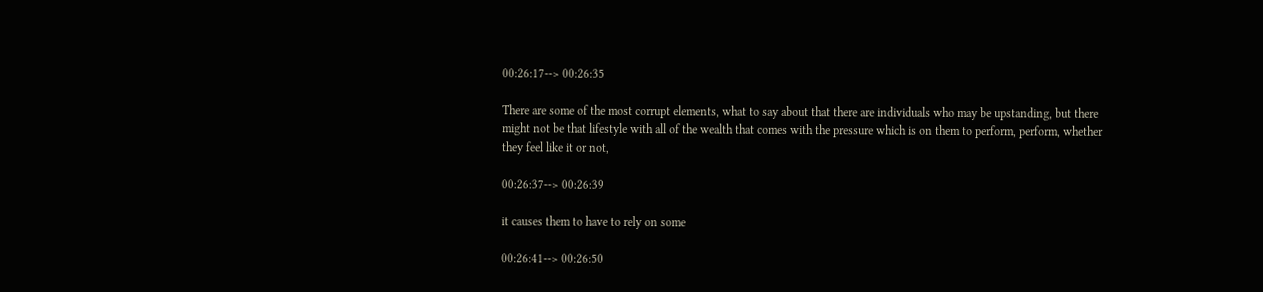00:26:17--> 00:26:35

There are some of the most corrupt elements, what to say about that there are individuals who may be upstanding, but there might not be that lifestyle with all of the wealth that comes with the pressure which is on them to perform, perform, whether they feel like it or not,

00:26:37--> 00:26:39

it causes them to have to rely on some

00:26:41--> 00:26:50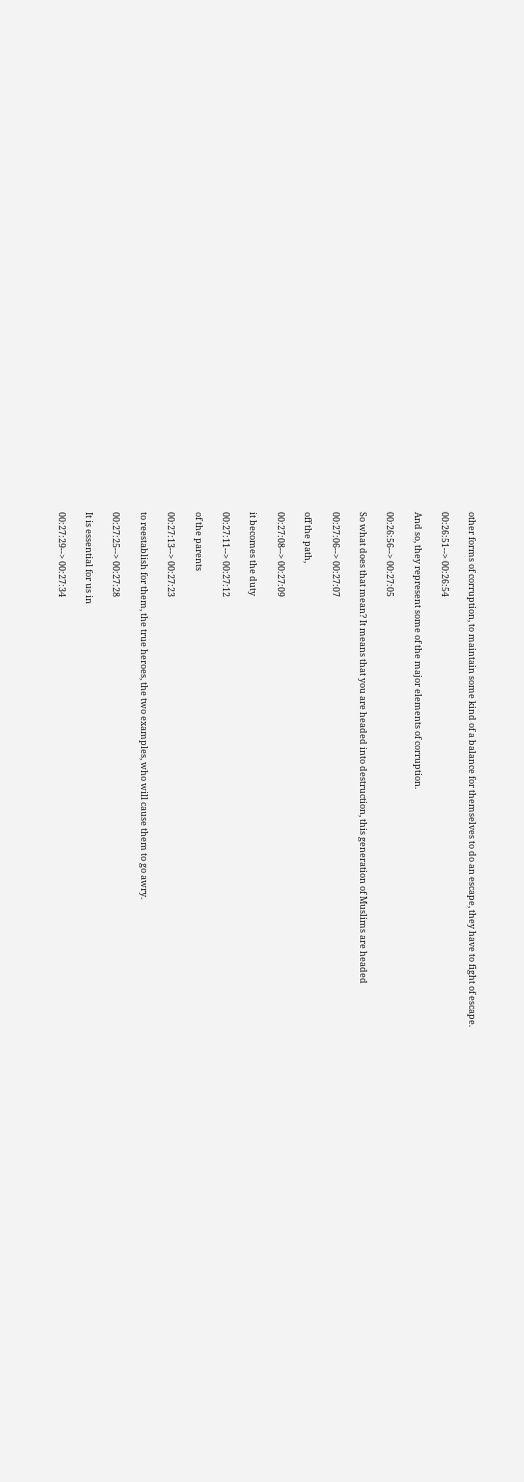other forms of corruption, to maintain some kind of a balance for themselves to do an escape, they have to fight of escape.

00:26:51--> 00:26:54

And so, they represent some of the major elements of corruption.

00:26:56--> 00:27:05

So what does that mean? It means that you are headed into destruction, this generation of Muslims are headed

00:27:06--> 00:27:07

off the path,

00:27:08--> 00:27:09

it becomes the duty

00:27:11--> 00:27:12

of the parents

00:27:13--> 00:27:23

to reestablish for them, the true heroes, the two examples, who will cause them to go awry.

00:27:25--> 00:27:28

It is essential for us in

00:27:29--> 00:27:34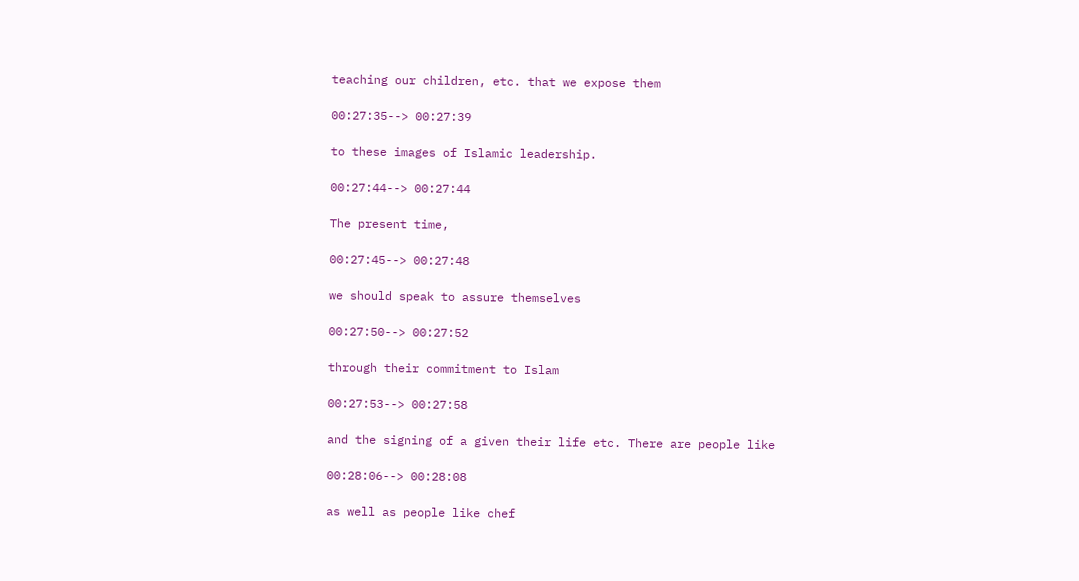teaching our children, etc. that we expose them

00:27:35--> 00:27:39

to these images of Islamic leadership.

00:27:44--> 00:27:44

The present time,

00:27:45--> 00:27:48

we should speak to assure themselves

00:27:50--> 00:27:52

through their commitment to Islam

00:27:53--> 00:27:58

and the signing of a given their life etc. There are people like

00:28:06--> 00:28:08

as well as people like chef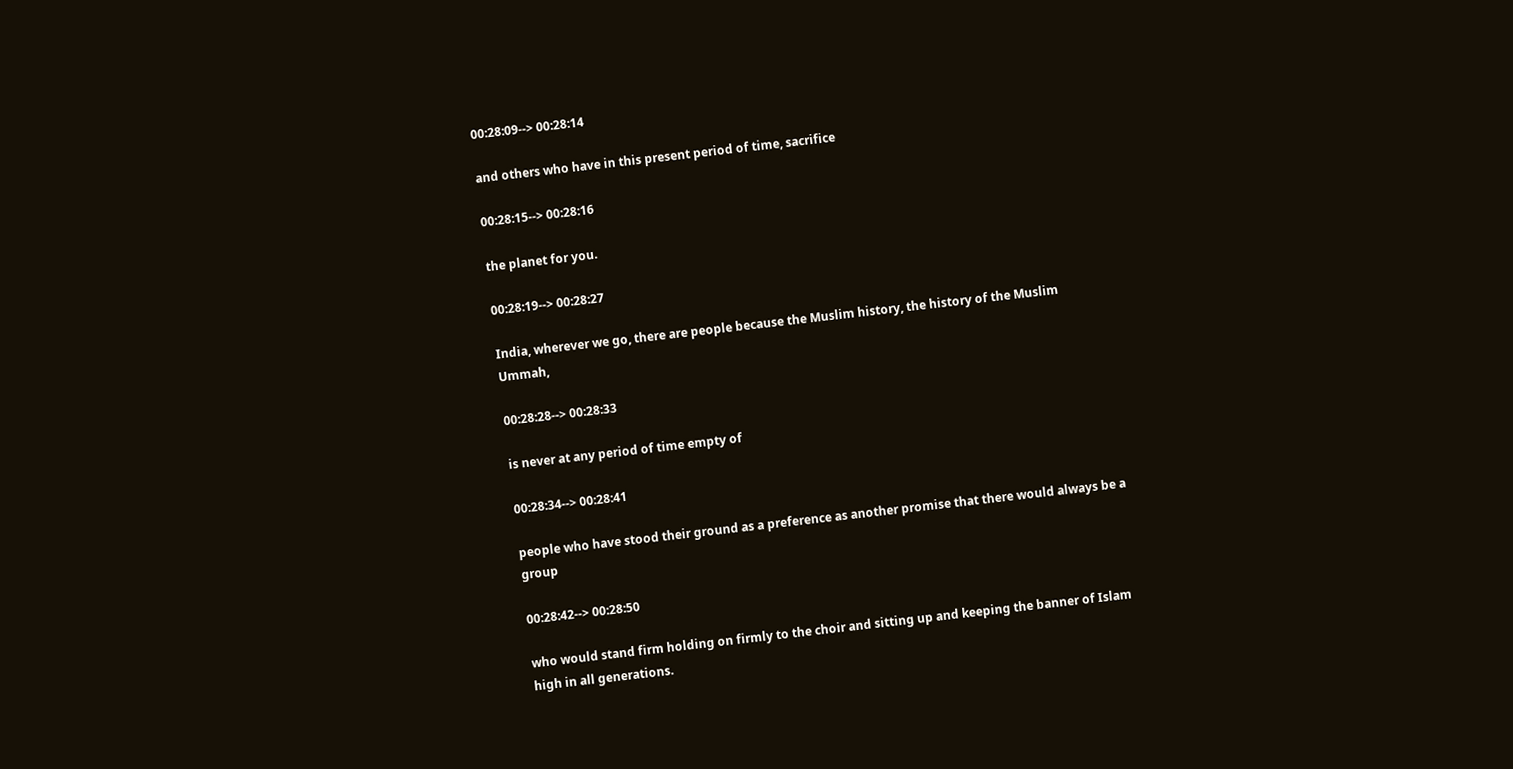00:28:09--> 00:28:14

and others who have in this present period of time, sacrifice

00:28:15--> 00:28:16

the planet for you.

00:28:19--> 00:28:27

India, wherever we go, there are people because the Muslim history, the history of the Muslim Ummah,

00:28:28--> 00:28:33

is never at any period of time empty of

00:28:34--> 00:28:41

people who have stood their ground as a preference as another promise that there would always be a group

00:28:42--> 00:28:50

who would stand firm holding on firmly to the choir and sitting up and keeping the banner of Islam high in all generations.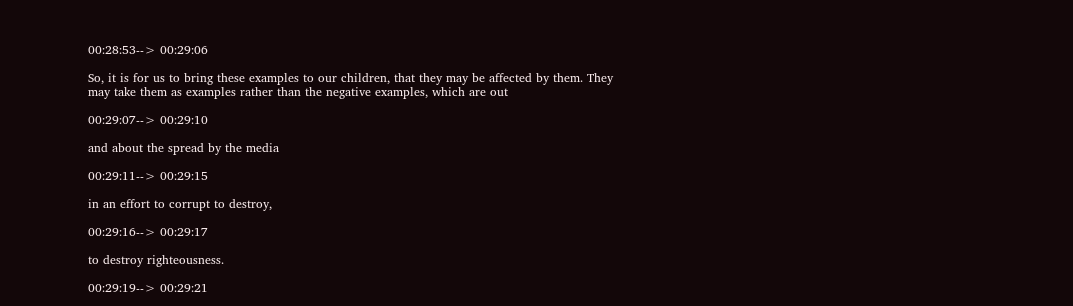00:28:53--> 00:29:06

So, it is for us to bring these examples to our children, that they may be affected by them. They may take them as examples rather than the negative examples, which are out

00:29:07--> 00:29:10

and about the spread by the media

00:29:11--> 00:29:15

in an effort to corrupt to destroy,

00:29:16--> 00:29:17

to destroy righteousness.

00:29:19--> 00:29:21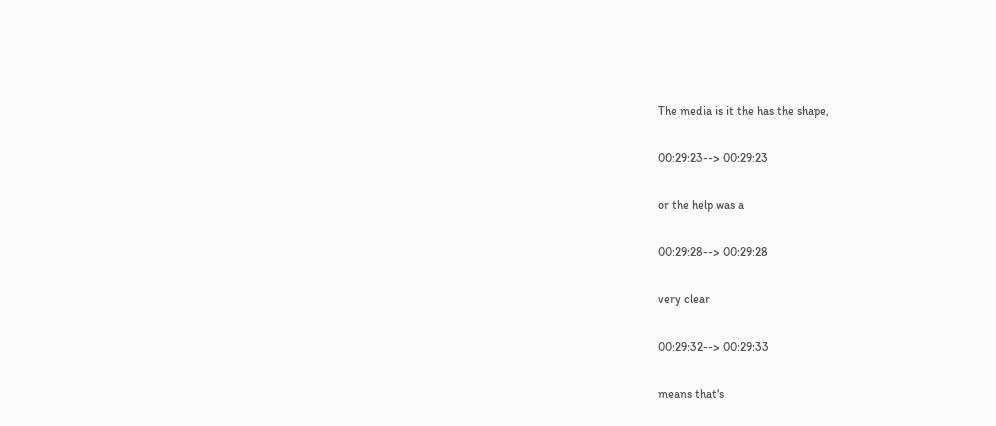The media is it the has the shape,

00:29:23--> 00:29:23

or the help was a

00:29:28--> 00:29:28

very clear

00:29:32--> 00:29:33

means that's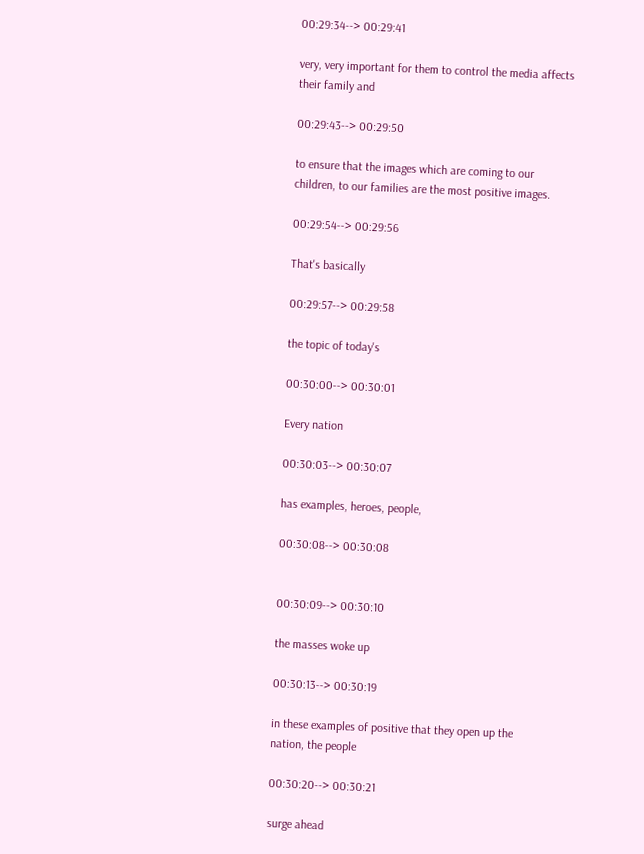00:29:34--> 00:29:41

very, very important for them to control the media affects their family and

00:29:43--> 00:29:50

to ensure that the images which are coming to our children, to our families are the most positive images.

00:29:54--> 00:29:56

That's basically

00:29:57--> 00:29:58

the topic of today's

00:30:00--> 00:30:01

Every nation

00:30:03--> 00:30:07

has examples, heroes, people,

00:30:08--> 00:30:08


00:30:09--> 00:30:10

the masses woke up

00:30:13--> 00:30:19

in these examples of positive that they open up the nation, the people

00:30:20--> 00:30:21

surge ahead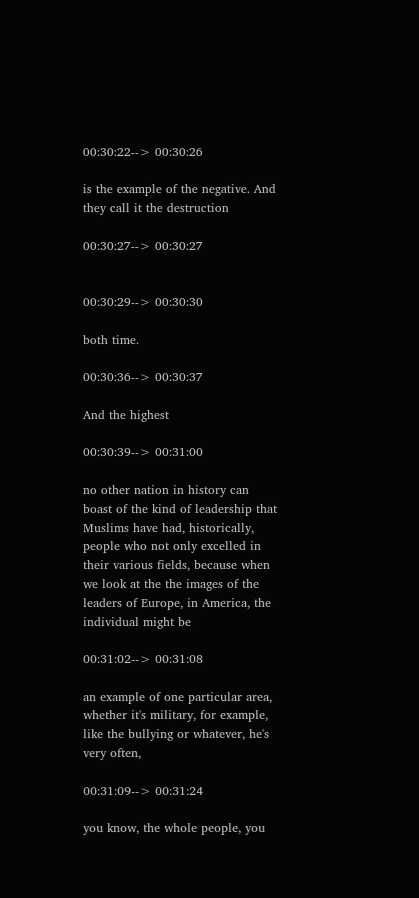00:30:22--> 00:30:26

is the example of the negative. And they call it the destruction

00:30:27--> 00:30:27


00:30:29--> 00:30:30

both time.

00:30:36--> 00:30:37

And the highest

00:30:39--> 00:31:00

no other nation in history can boast of the kind of leadership that Muslims have had, historically, people who not only excelled in their various fields, because when we look at the the images of the leaders of Europe, in America, the individual might be

00:31:02--> 00:31:08

an example of one particular area, whether it's military, for example, like the bullying or whatever, he's very often,

00:31:09--> 00:31:24

you know, the whole people, you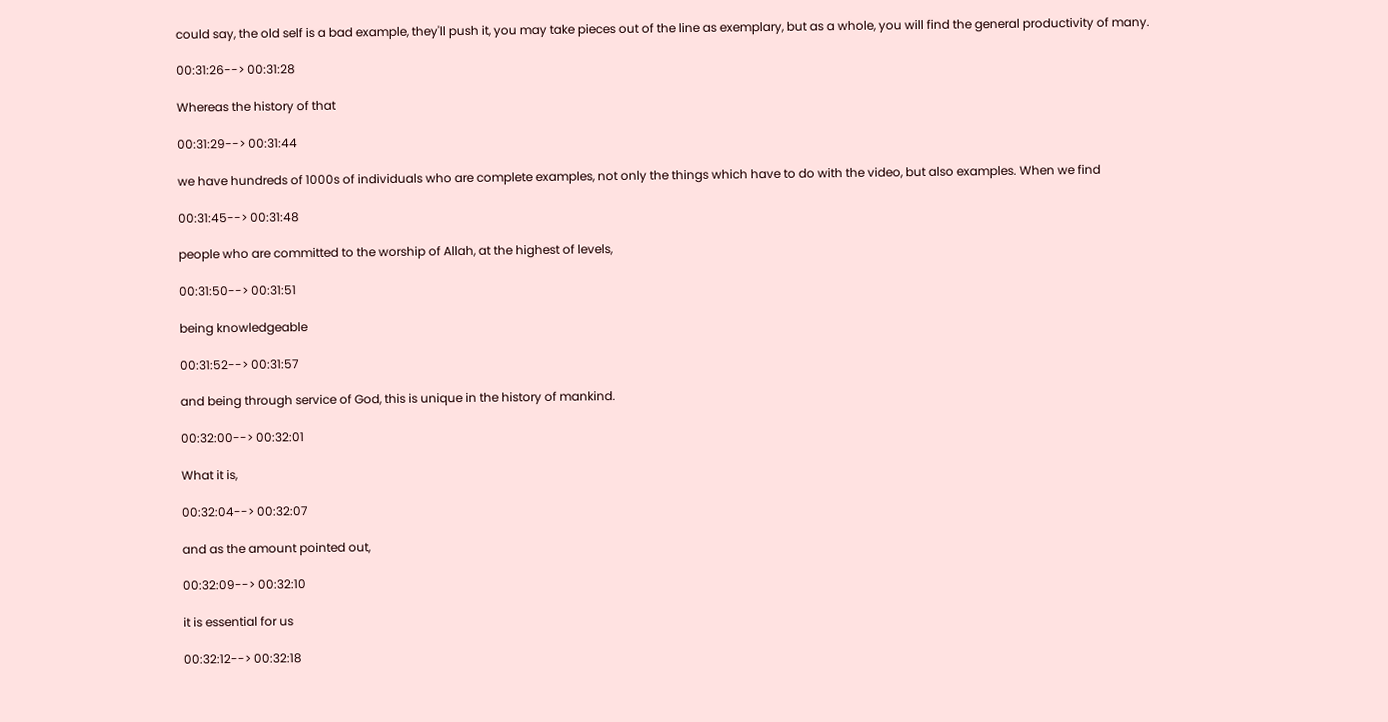could say, the old self is a bad example, they'll push it, you may take pieces out of the line as exemplary, but as a whole, you will find the general productivity of many.

00:31:26--> 00:31:28

Whereas the history of that

00:31:29--> 00:31:44

we have hundreds of 1000s of individuals who are complete examples, not only the things which have to do with the video, but also examples. When we find

00:31:45--> 00:31:48

people who are committed to the worship of Allah, at the highest of levels,

00:31:50--> 00:31:51

being knowledgeable

00:31:52--> 00:31:57

and being through service of God, this is unique in the history of mankind.

00:32:00--> 00:32:01

What it is,

00:32:04--> 00:32:07

and as the amount pointed out,

00:32:09--> 00:32:10

it is essential for us

00:32:12--> 00:32:18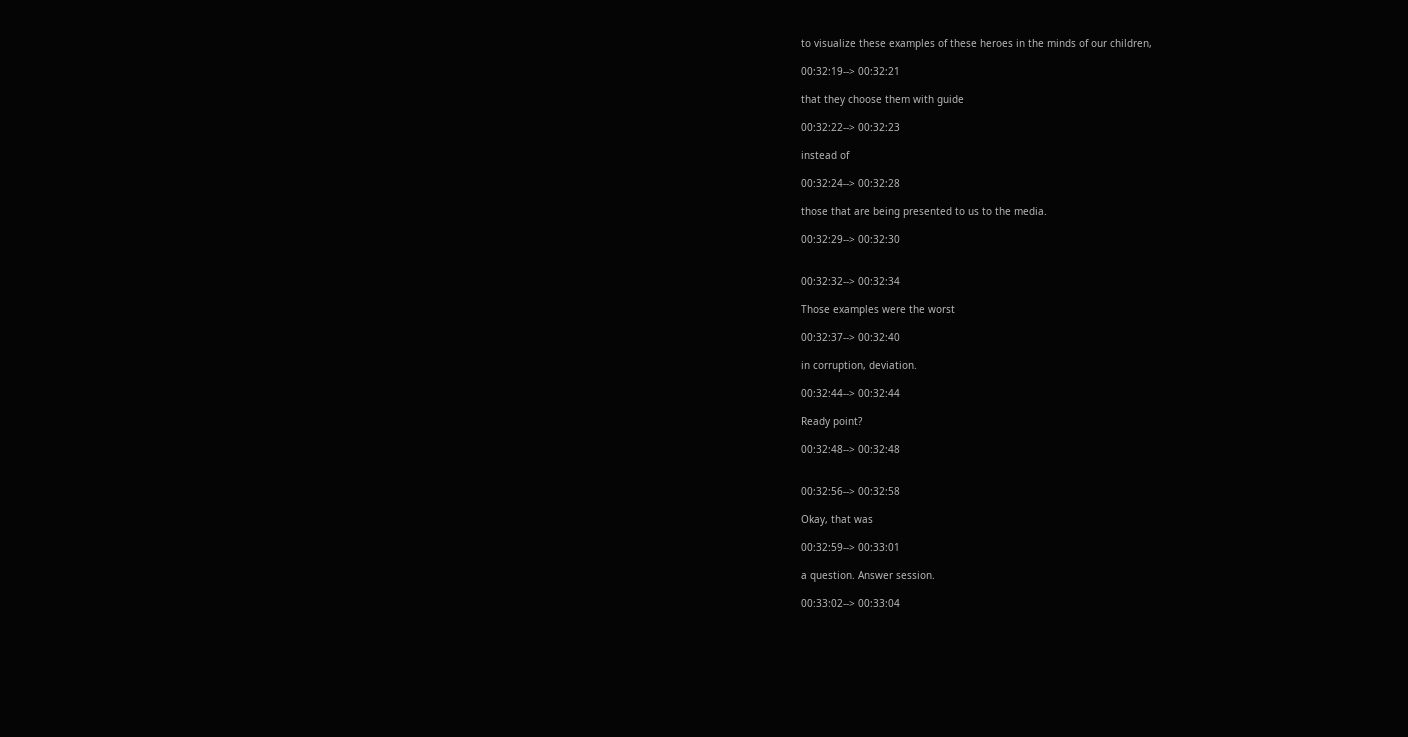to visualize these examples of these heroes in the minds of our children,

00:32:19--> 00:32:21

that they choose them with guide

00:32:22--> 00:32:23

instead of

00:32:24--> 00:32:28

those that are being presented to us to the media.

00:32:29--> 00:32:30


00:32:32--> 00:32:34

Those examples were the worst

00:32:37--> 00:32:40

in corruption, deviation.

00:32:44--> 00:32:44

Ready point?

00:32:48--> 00:32:48


00:32:56--> 00:32:58

Okay, that was

00:32:59--> 00:33:01

a question. Answer session.

00:33:02--> 00:33:04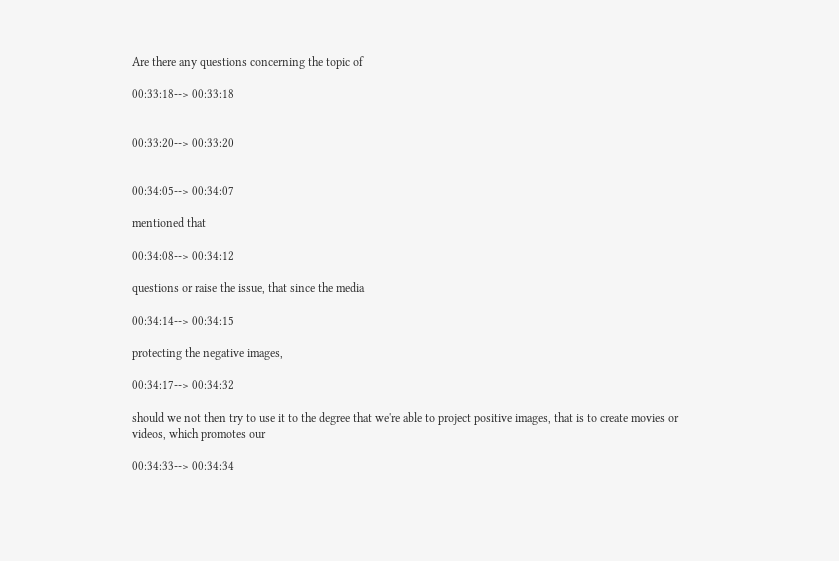Are there any questions concerning the topic of

00:33:18--> 00:33:18


00:33:20--> 00:33:20


00:34:05--> 00:34:07

mentioned that

00:34:08--> 00:34:12

questions or raise the issue, that since the media

00:34:14--> 00:34:15

protecting the negative images,

00:34:17--> 00:34:32

should we not then try to use it to the degree that we're able to project positive images, that is to create movies or videos, which promotes our

00:34:33--> 00:34:34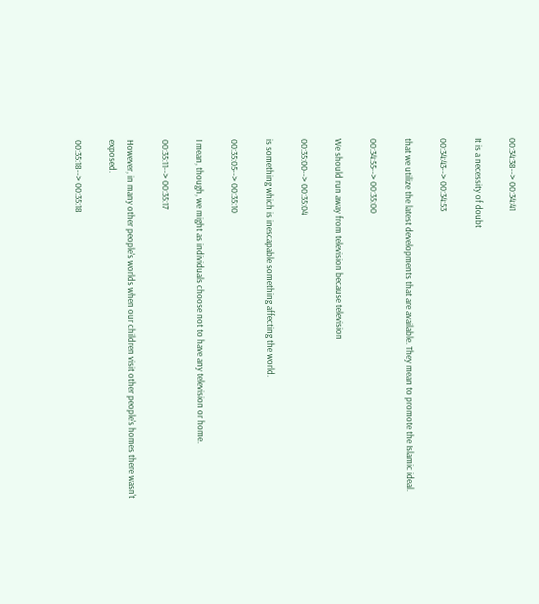00:34:38--> 00:34:41

It is a necessity of doubt

00:34:43--> 00:34:53

that we utilize the latest developments that are available. They mean to promote the Islamic ideal.

00:34:55--> 00:35:00

We should run away from television because television

00:35:00--> 00:35:04

is something which is inescapable something affecting the world.

00:35:05--> 00:35:10

I mean, though, we might as individuals choose not to have any television or home.

00:35:11--> 00:35:17

However, in many other people's worlds when our children visit other people's homes there wasn't exposed.

00:35:18--> 00:35:18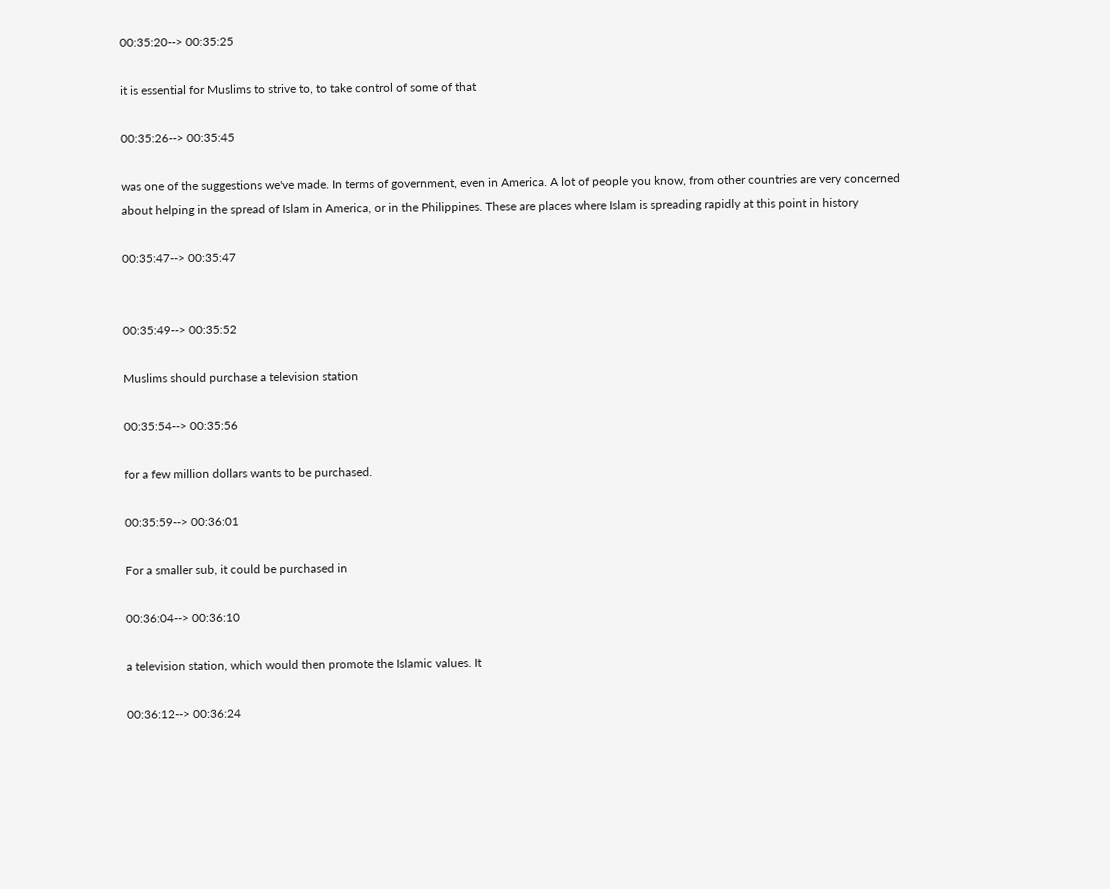00:35:20--> 00:35:25

it is essential for Muslims to strive to, to take control of some of that

00:35:26--> 00:35:45

was one of the suggestions we've made. In terms of government, even in America. A lot of people you know, from other countries are very concerned about helping in the spread of Islam in America, or in the Philippines. These are places where Islam is spreading rapidly at this point in history

00:35:47--> 00:35:47


00:35:49--> 00:35:52

Muslims should purchase a television station

00:35:54--> 00:35:56

for a few million dollars wants to be purchased.

00:35:59--> 00:36:01

For a smaller sub, it could be purchased in

00:36:04--> 00:36:10

a television station, which would then promote the Islamic values. It

00:36:12--> 00:36:24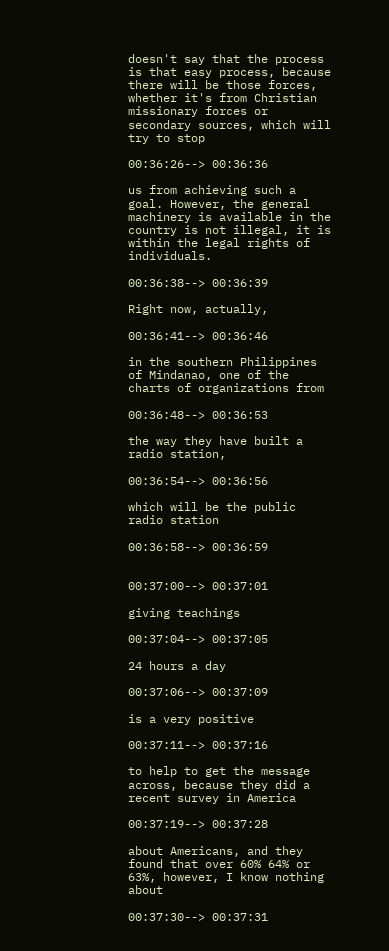doesn't say that the process is that easy process, because there will be those forces, whether it's from Christian missionary forces or secondary sources, which will try to stop

00:36:26--> 00:36:36

us from achieving such a goal. However, the general machinery is available in the country is not illegal, it is within the legal rights of individuals.

00:36:38--> 00:36:39

Right now, actually,

00:36:41--> 00:36:46

in the southern Philippines of Mindanao, one of the charts of organizations from

00:36:48--> 00:36:53

the way they have built a radio station,

00:36:54--> 00:36:56

which will be the public radio station

00:36:58--> 00:36:59


00:37:00--> 00:37:01

giving teachings

00:37:04--> 00:37:05

24 hours a day

00:37:06--> 00:37:09

is a very positive

00:37:11--> 00:37:16

to help to get the message across, because they did a recent survey in America

00:37:19--> 00:37:28

about Americans, and they found that over 60% 64% or 63%, however, I know nothing about

00:37:30--> 00:37:31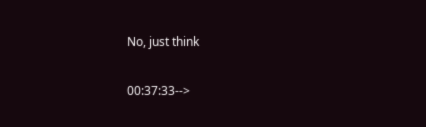No, just think

00:37:33-->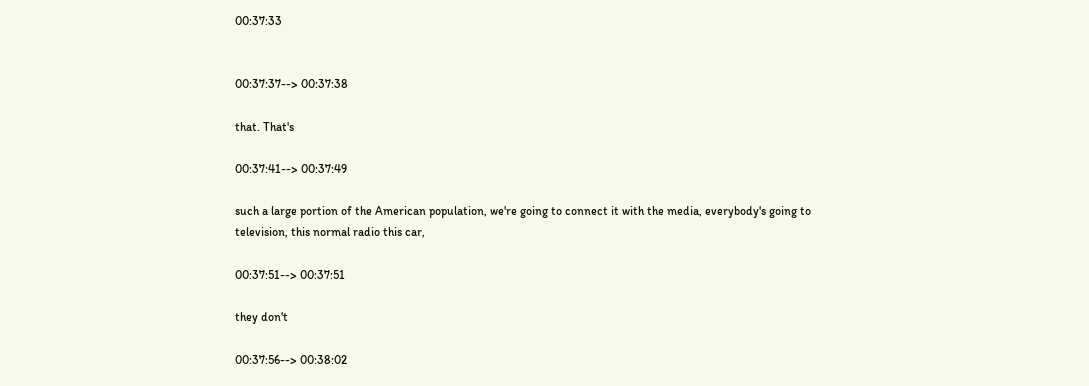00:37:33


00:37:37--> 00:37:38

that. That's

00:37:41--> 00:37:49

such a large portion of the American population, we're going to connect it with the media, everybody's going to television, this normal radio this car,

00:37:51--> 00:37:51

they don't

00:37:56--> 00:38:02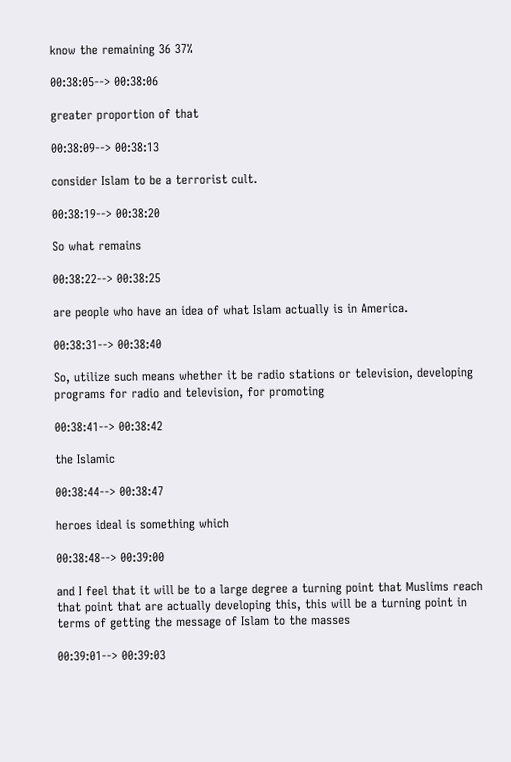know the remaining 36 37%

00:38:05--> 00:38:06

greater proportion of that

00:38:09--> 00:38:13

consider Islam to be a terrorist cult.

00:38:19--> 00:38:20

So what remains

00:38:22--> 00:38:25

are people who have an idea of what Islam actually is in America.

00:38:31--> 00:38:40

So, utilize such means whether it be radio stations or television, developing programs for radio and television, for promoting

00:38:41--> 00:38:42

the Islamic

00:38:44--> 00:38:47

heroes ideal is something which

00:38:48--> 00:39:00

and I feel that it will be to a large degree a turning point that Muslims reach that point that are actually developing this, this will be a turning point in terms of getting the message of Islam to the masses

00:39:01--> 00:39:03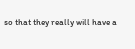so that they really will have a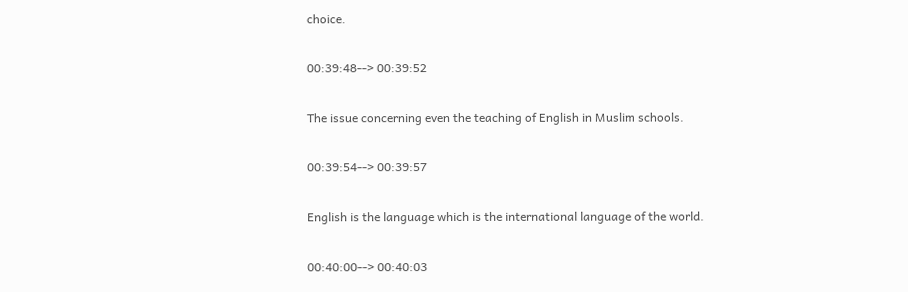choice.

00:39:48--> 00:39:52

The issue concerning even the teaching of English in Muslim schools.

00:39:54--> 00:39:57

English is the language which is the international language of the world.

00:40:00--> 00:40:03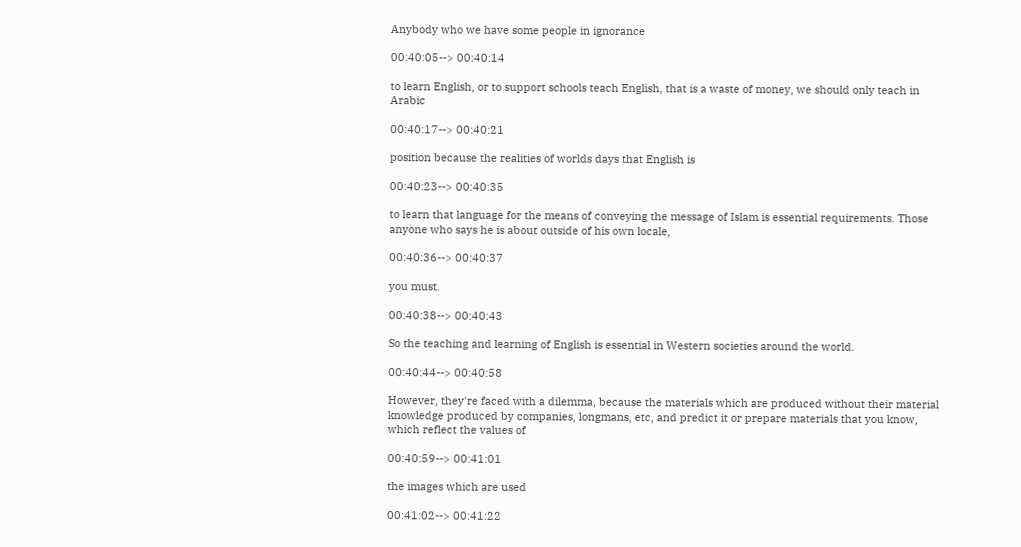Anybody who we have some people in ignorance

00:40:05--> 00:40:14

to learn English, or to support schools teach English, that is a waste of money, we should only teach in Arabic

00:40:17--> 00:40:21

position because the realities of worlds days that English is

00:40:23--> 00:40:35

to learn that language for the means of conveying the message of Islam is essential requirements. Those anyone who says he is about outside of his own locale,

00:40:36--> 00:40:37

you must.

00:40:38--> 00:40:43

So the teaching and learning of English is essential in Western societies around the world.

00:40:44--> 00:40:58

However, they're faced with a dilemma, because the materials which are produced without their material knowledge produced by companies, longmans, etc, and predict it or prepare materials that you know, which reflect the values of

00:40:59--> 00:41:01

the images which are used

00:41:02--> 00:41:22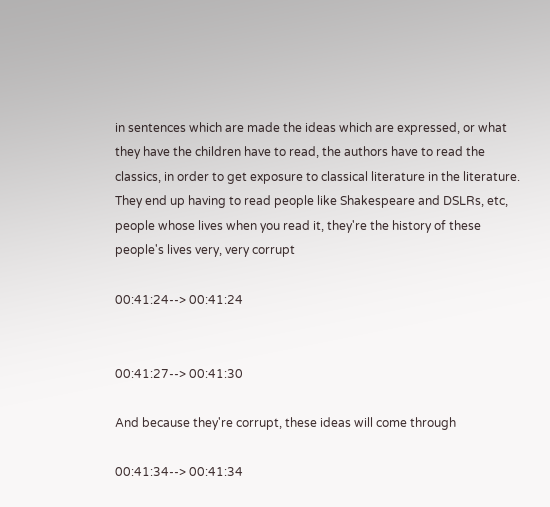in sentences which are made the ideas which are expressed, or what they have the children have to read, the authors have to read the classics, in order to get exposure to classical literature in the literature. They end up having to read people like Shakespeare and DSLRs, etc, people whose lives when you read it, they're the history of these people's lives very, very corrupt

00:41:24--> 00:41:24


00:41:27--> 00:41:30

And because they're corrupt, these ideas will come through

00:41:34--> 00:41:34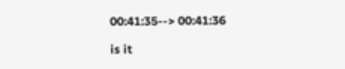00:41:35--> 00:41:36

is it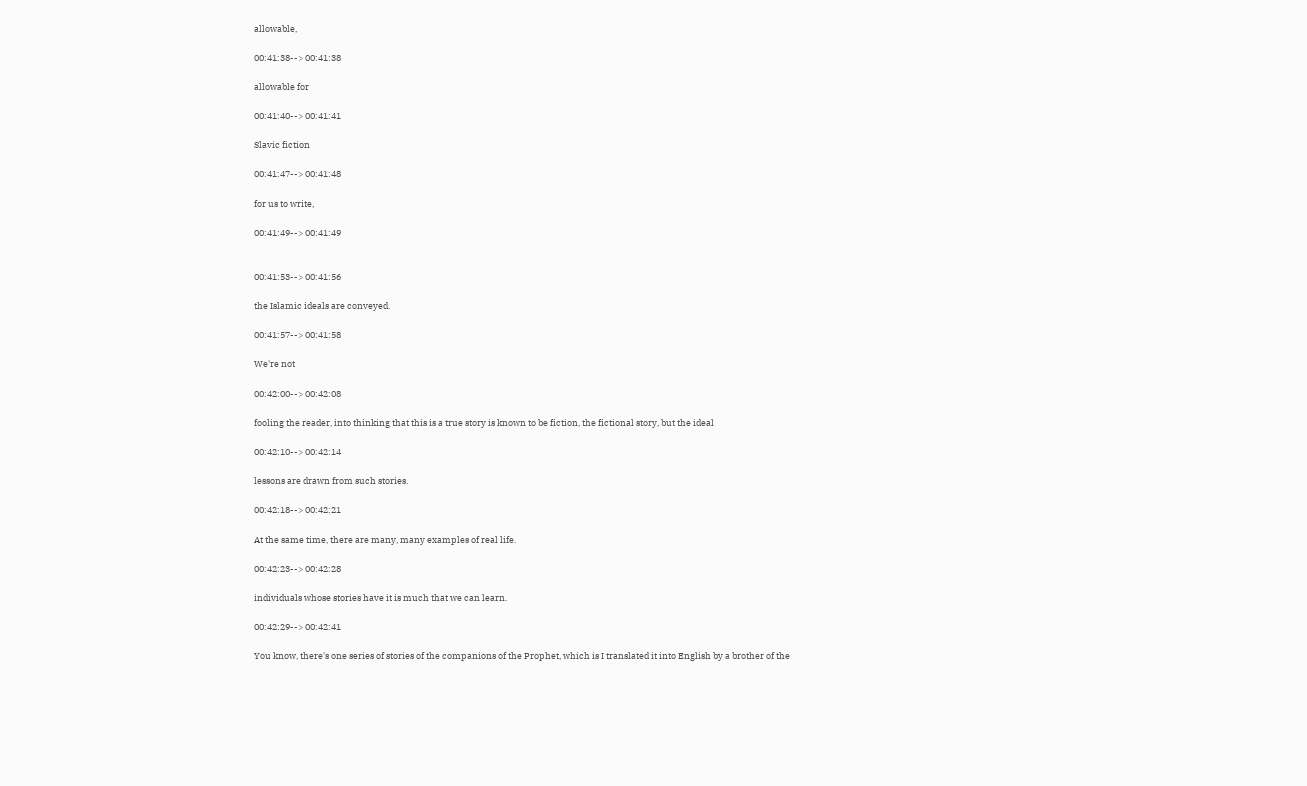allowable,

00:41:38--> 00:41:38

allowable for

00:41:40--> 00:41:41

Slavic fiction

00:41:47--> 00:41:48

for us to write,

00:41:49--> 00:41:49


00:41:53--> 00:41:56

the Islamic ideals are conveyed.

00:41:57--> 00:41:58

We're not

00:42:00--> 00:42:08

fooling the reader, into thinking that this is a true story is known to be fiction, the fictional story, but the ideal

00:42:10--> 00:42:14

lessons are drawn from such stories.

00:42:18--> 00:42:21

At the same time, there are many, many examples of real life.

00:42:23--> 00:42:28

individuals whose stories have it is much that we can learn.

00:42:29--> 00:42:41

You know, there's one series of stories of the companions of the Prophet, which is I translated it into English by a brother of the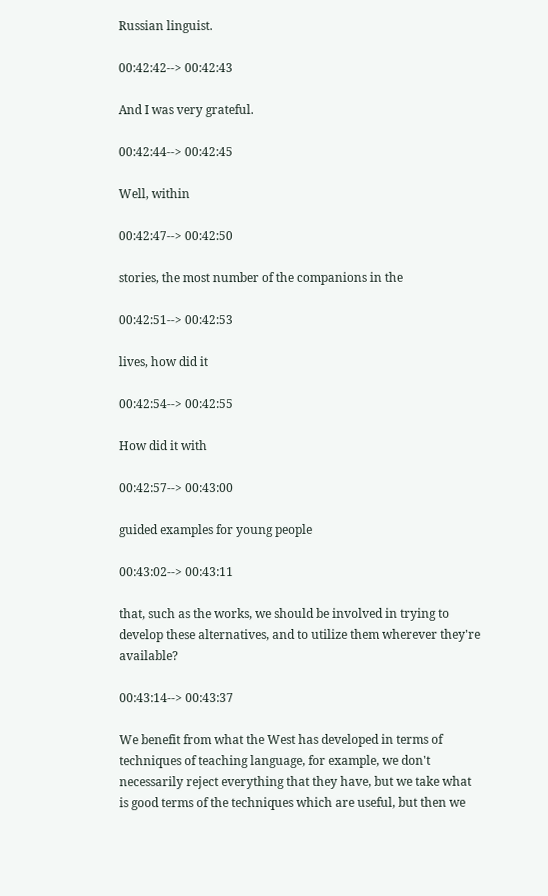Russian linguist.

00:42:42--> 00:42:43

And I was very grateful.

00:42:44--> 00:42:45

Well, within

00:42:47--> 00:42:50

stories, the most number of the companions in the

00:42:51--> 00:42:53

lives, how did it

00:42:54--> 00:42:55

How did it with

00:42:57--> 00:43:00

guided examples for young people

00:43:02--> 00:43:11

that, such as the works, we should be involved in trying to develop these alternatives, and to utilize them wherever they're available?

00:43:14--> 00:43:37

We benefit from what the West has developed in terms of techniques of teaching language, for example, we don't necessarily reject everything that they have, but we take what is good terms of the techniques which are useful, but then we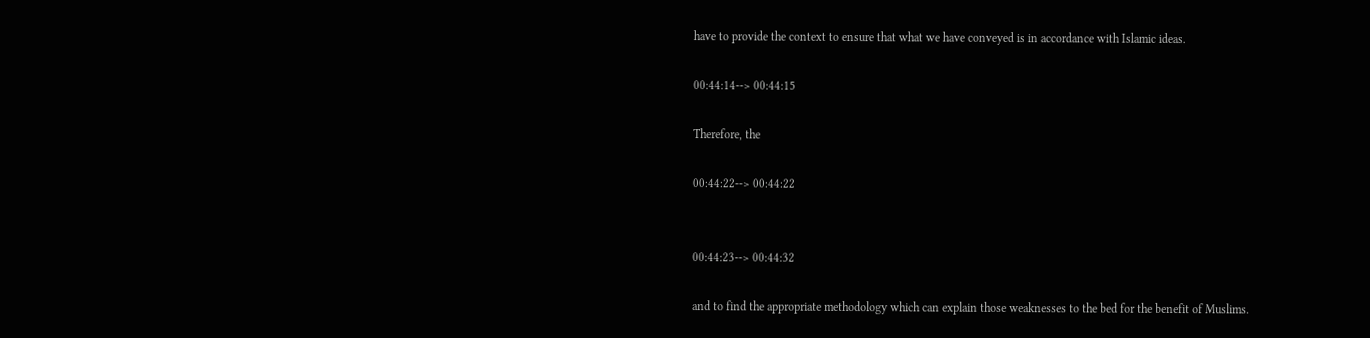have to provide the context to ensure that what we have conveyed is in accordance with Islamic ideas.

00:44:14--> 00:44:15

Therefore, the

00:44:22--> 00:44:22


00:44:23--> 00:44:32

and to find the appropriate methodology which can explain those weaknesses to the bed for the benefit of Muslims.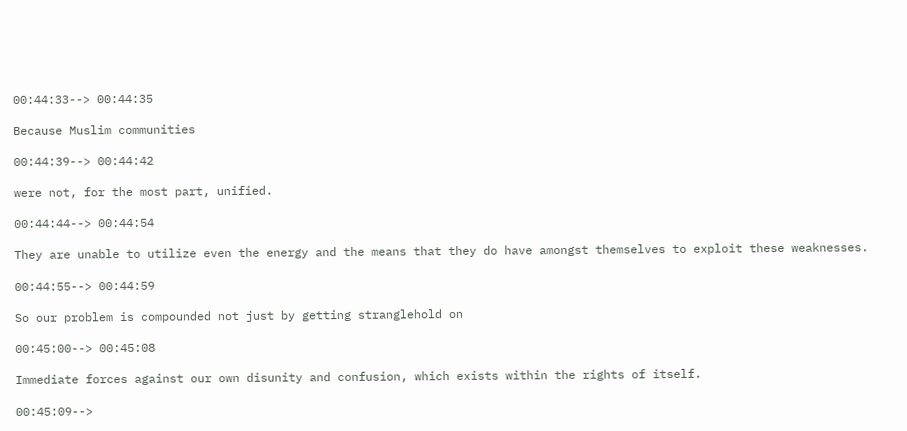00:44:33--> 00:44:35

Because Muslim communities

00:44:39--> 00:44:42

were not, for the most part, unified.

00:44:44--> 00:44:54

They are unable to utilize even the energy and the means that they do have amongst themselves to exploit these weaknesses.

00:44:55--> 00:44:59

So our problem is compounded not just by getting stranglehold on

00:45:00--> 00:45:08

Immediate forces against our own disunity and confusion, which exists within the rights of itself.

00:45:09-->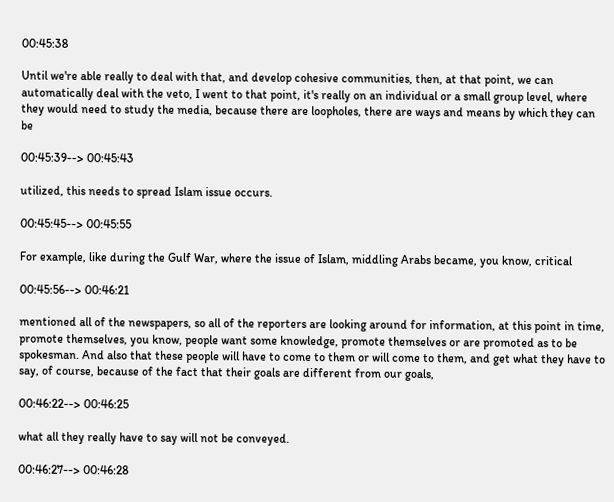00:45:38

Until we're able really to deal with that, and develop cohesive communities, then, at that point, we can automatically deal with the veto, I went to that point, it's really on an individual or a small group level, where they would need to study the media, because there are loopholes, there are ways and means by which they can be

00:45:39--> 00:45:43

utilized, this needs to spread Islam issue occurs.

00:45:45--> 00:45:55

For example, like during the Gulf War, where the issue of Islam, middling Arabs became, you know, critical

00:45:56--> 00:46:21

mentioned all of the newspapers, so all of the reporters are looking around for information, at this point in time, promote themselves, you know, people want some knowledge, promote themselves or are promoted as to be spokesman. And also that these people will have to come to them or will come to them, and get what they have to say, of course, because of the fact that their goals are different from our goals,

00:46:22--> 00:46:25

what all they really have to say will not be conveyed.

00:46:27--> 00:46:28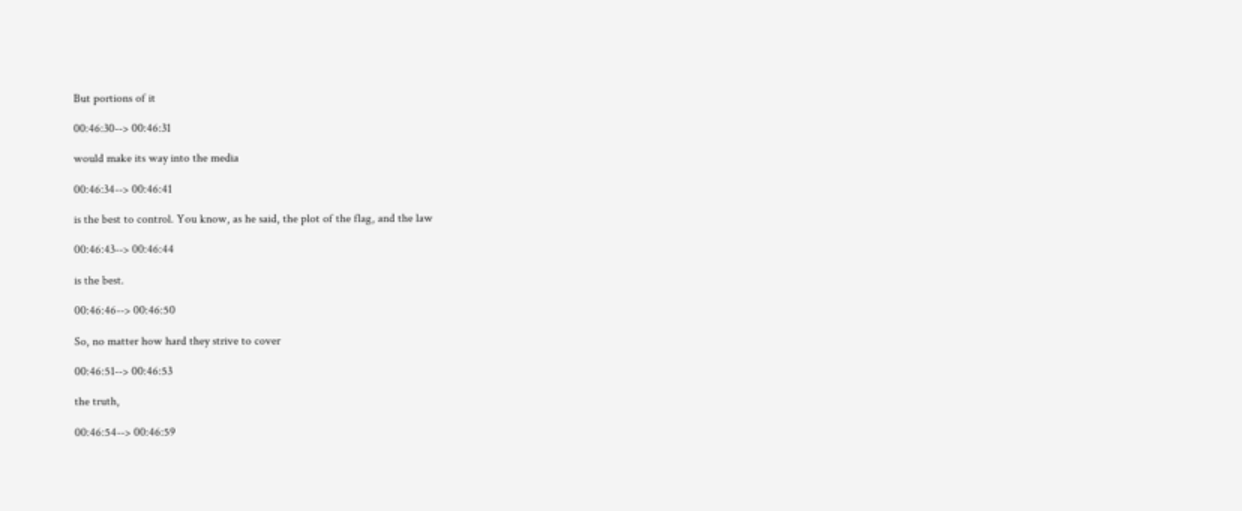But portions of it

00:46:30--> 00:46:31

would make its way into the media

00:46:34--> 00:46:41

is the best to control. You know, as he said, the plot of the flag, and the law

00:46:43--> 00:46:44

is the best.

00:46:46--> 00:46:50

So, no matter how hard they strive to cover

00:46:51--> 00:46:53

the truth,

00:46:54--> 00:46:59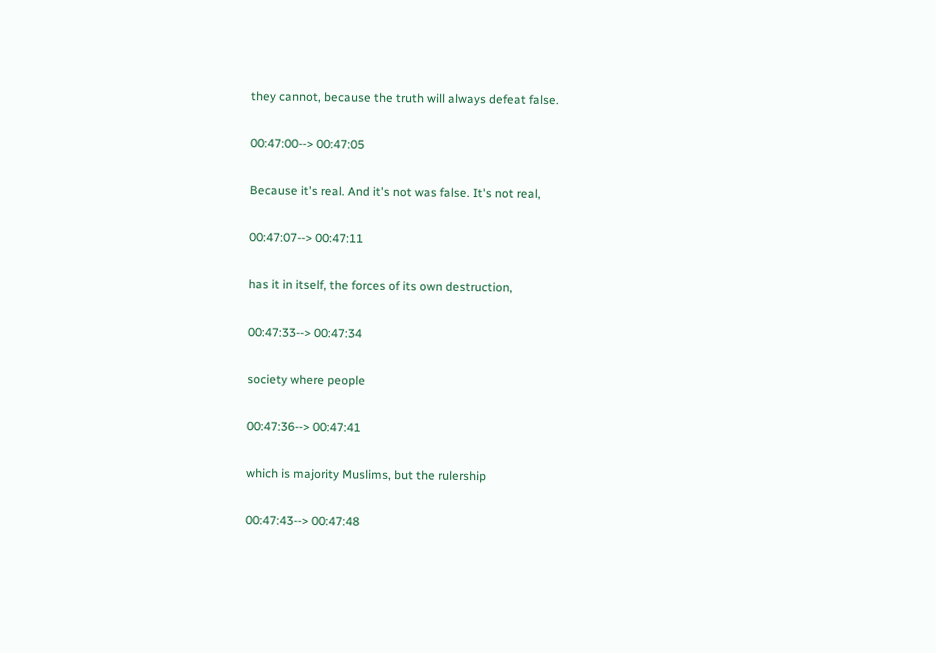they cannot, because the truth will always defeat false.

00:47:00--> 00:47:05

Because it's real. And it's not was false. It's not real,

00:47:07--> 00:47:11

has it in itself, the forces of its own destruction,

00:47:33--> 00:47:34

society where people

00:47:36--> 00:47:41

which is majority Muslims, but the rulership

00:47:43--> 00:47:48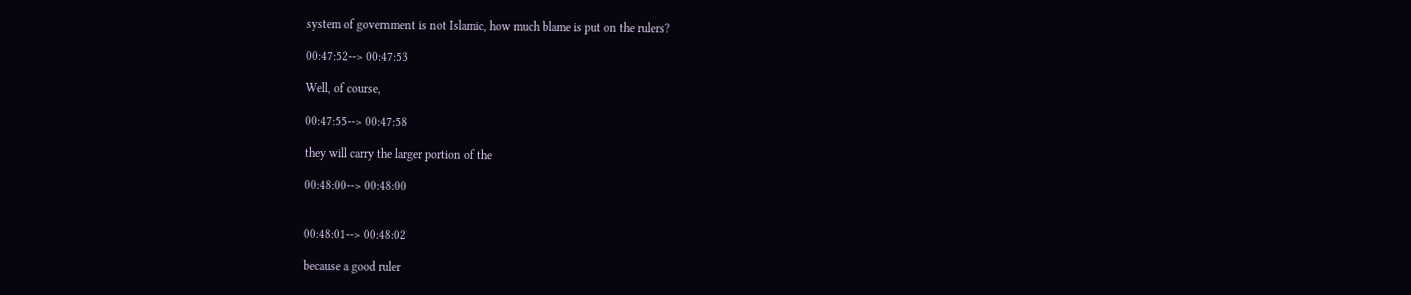system of government is not Islamic, how much blame is put on the rulers?

00:47:52--> 00:47:53

Well, of course,

00:47:55--> 00:47:58

they will carry the larger portion of the

00:48:00--> 00:48:00


00:48:01--> 00:48:02

because a good ruler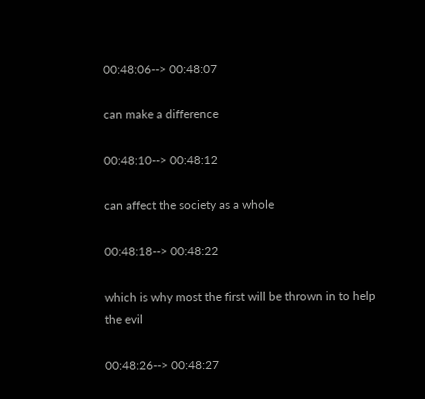00:48:06--> 00:48:07

can make a difference

00:48:10--> 00:48:12

can affect the society as a whole

00:48:18--> 00:48:22

which is why most the first will be thrown in to help the evil

00:48:26--> 00:48:27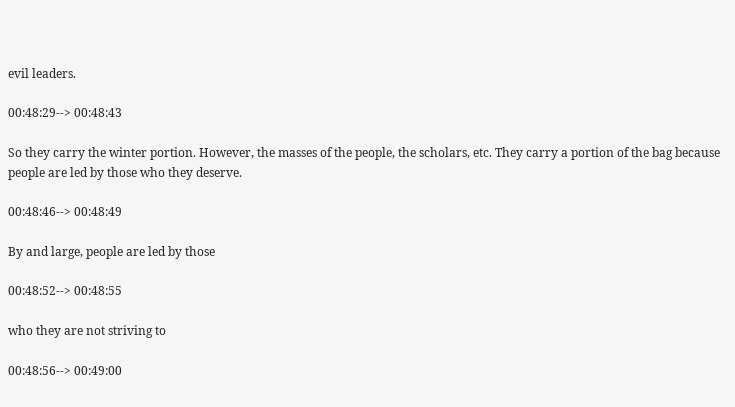evil leaders.

00:48:29--> 00:48:43

So they carry the winter portion. However, the masses of the people, the scholars, etc. They carry a portion of the bag because people are led by those who they deserve.

00:48:46--> 00:48:49

By and large, people are led by those

00:48:52--> 00:48:55

who they are not striving to

00:48:56--> 00:49:00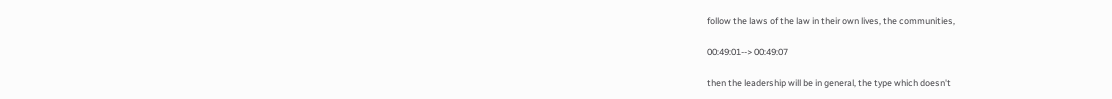follow the laws of the law in their own lives, the communities,

00:49:01--> 00:49:07

then the leadership will be in general, the type which doesn't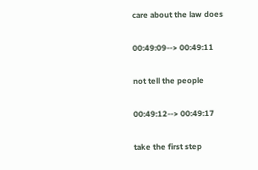care about the law does

00:49:09--> 00:49:11

not tell the people

00:49:12--> 00:49:17

take the first step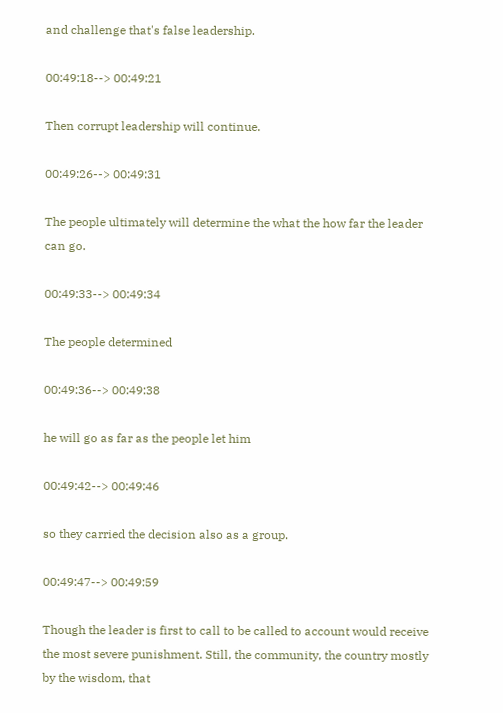and challenge that's false leadership.

00:49:18--> 00:49:21

Then corrupt leadership will continue.

00:49:26--> 00:49:31

The people ultimately will determine the what the how far the leader can go.

00:49:33--> 00:49:34

The people determined

00:49:36--> 00:49:38

he will go as far as the people let him

00:49:42--> 00:49:46

so they carried the decision also as a group.

00:49:47--> 00:49:59

Though the leader is first to call to be called to account would receive the most severe punishment. Still, the community, the country mostly by the wisdom, that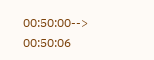00:50:00--> 00:50:06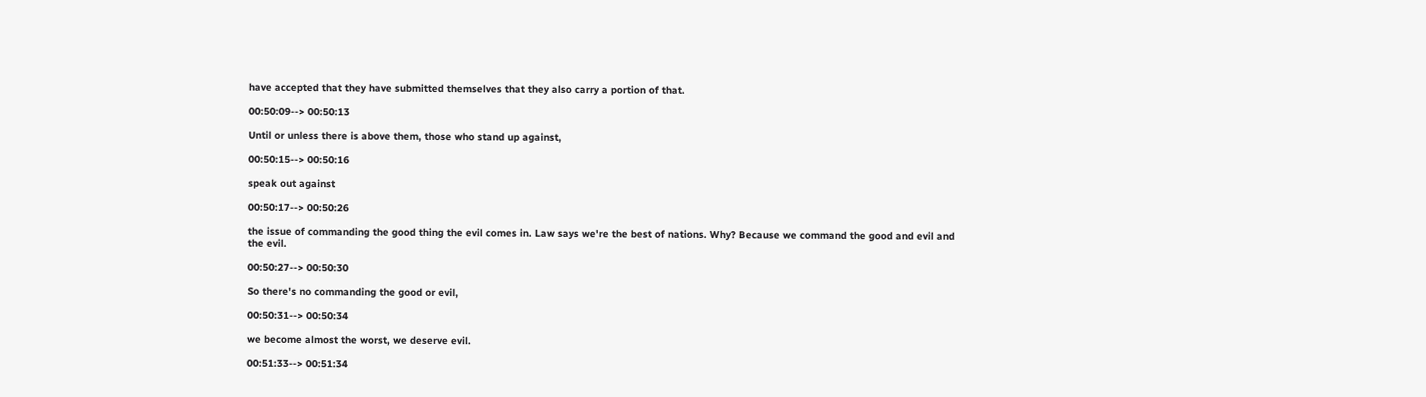have accepted that they have submitted themselves that they also carry a portion of that.

00:50:09--> 00:50:13

Until or unless there is above them, those who stand up against,

00:50:15--> 00:50:16

speak out against

00:50:17--> 00:50:26

the issue of commanding the good thing the evil comes in. Law says we're the best of nations. Why? Because we command the good and evil and the evil.

00:50:27--> 00:50:30

So there's no commanding the good or evil,

00:50:31--> 00:50:34

we become almost the worst, we deserve evil.

00:51:33--> 00:51:34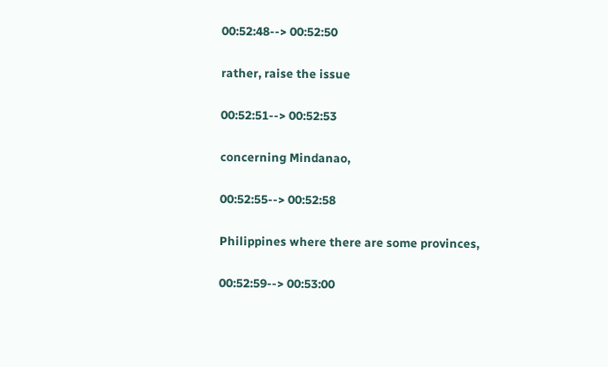00:52:48--> 00:52:50

rather, raise the issue

00:52:51--> 00:52:53

concerning Mindanao,

00:52:55--> 00:52:58

Philippines where there are some provinces,

00:52:59--> 00:53:00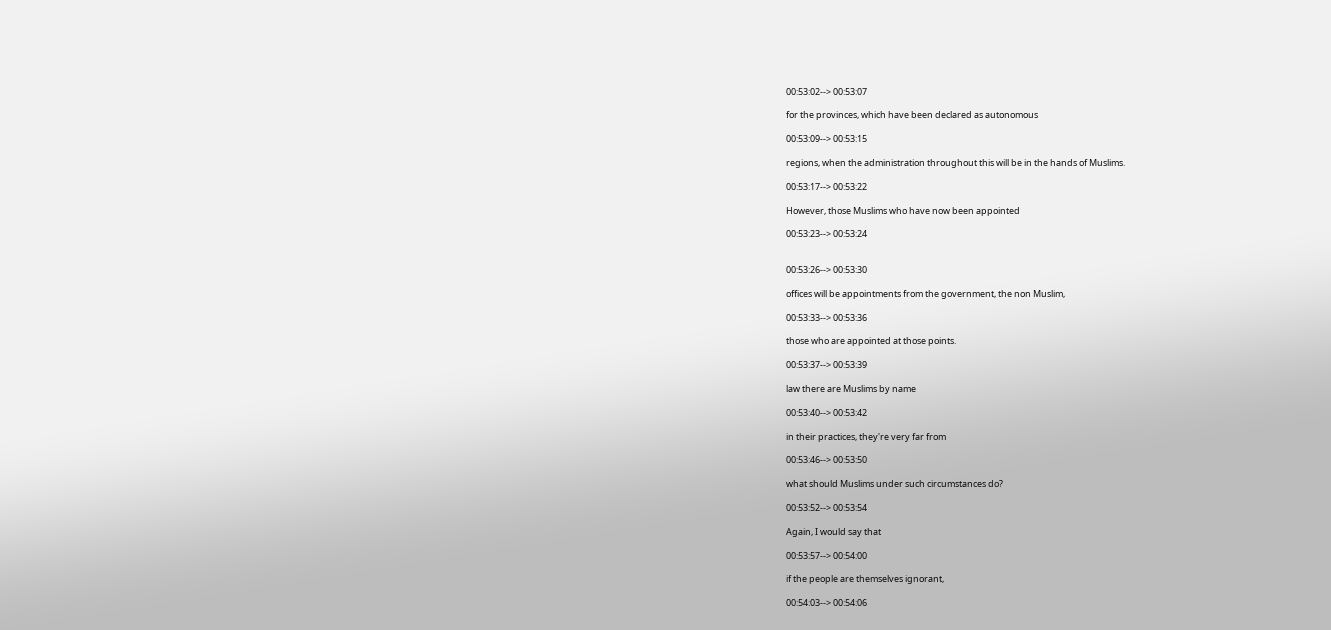00:53:02--> 00:53:07

for the provinces, which have been declared as autonomous

00:53:09--> 00:53:15

regions, when the administration throughout this will be in the hands of Muslims.

00:53:17--> 00:53:22

However, those Muslims who have now been appointed

00:53:23--> 00:53:24


00:53:26--> 00:53:30

offices will be appointments from the government, the non Muslim,

00:53:33--> 00:53:36

those who are appointed at those points.

00:53:37--> 00:53:39

law there are Muslims by name

00:53:40--> 00:53:42

in their practices, they're very far from

00:53:46--> 00:53:50

what should Muslims under such circumstances do?

00:53:52--> 00:53:54

Again, I would say that

00:53:57--> 00:54:00

if the people are themselves ignorant,

00:54:03--> 00:54:06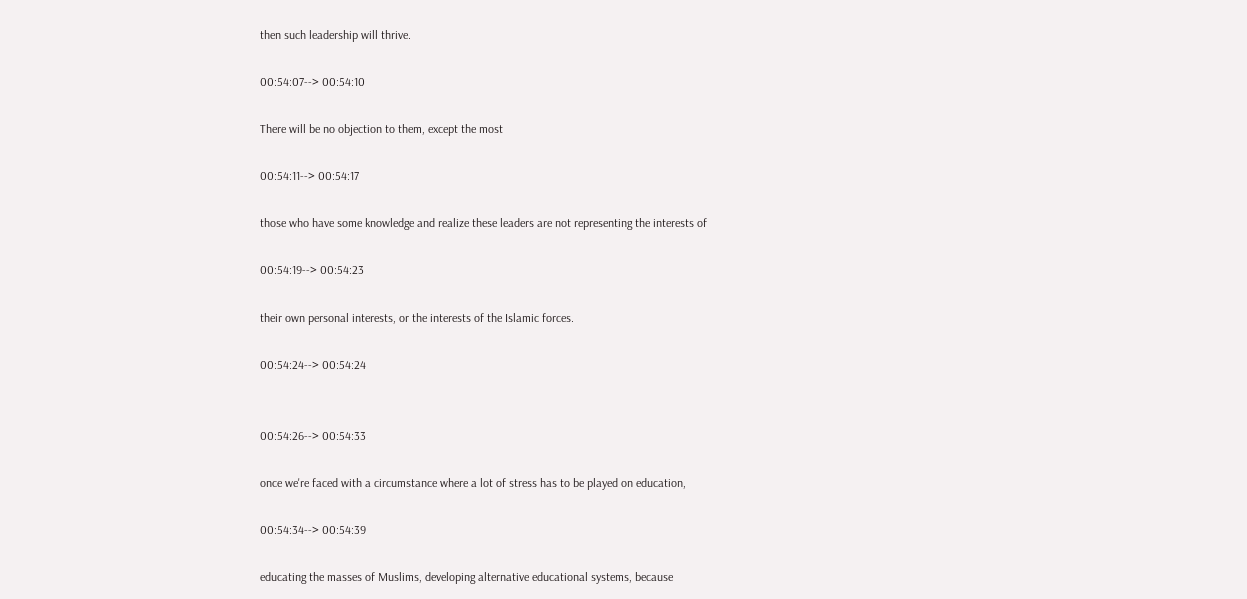then such leadership will thrive.

00:54:07--> 00:54:10

There will be no objection to them, except the most

00:54:11--> 00:54:17

those who have some knowledge and realize these leaders are not representing the interests of

00:54:19--> 00:54:23

their own personal interests, or the interests of the Islamic forces.

00:54:24--> 00:54:24


00:54:26--> 00:54:33

once we're faced with a circumstance where a lot of stress has to be played on education,

00:54:34--> 00:54:39

educating the masses of Muslims, developing alternative educational systems, because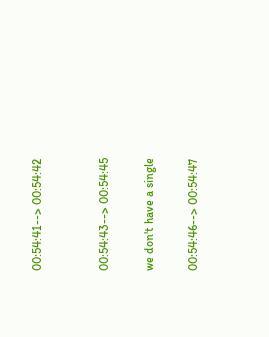00:54:41--> 00:54:42


00:54:43--> 00:54:45

we don't have a single

00:54:46--> 00:54:47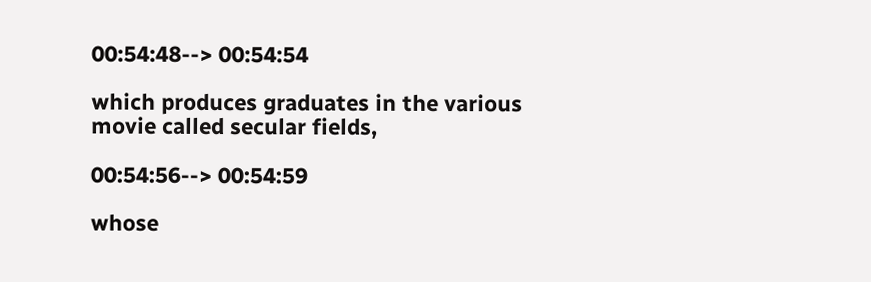00:54:48--> 00:54:54

which produces graduates in the various movie called secular fields,

00:54:56--> 00:54:59

whose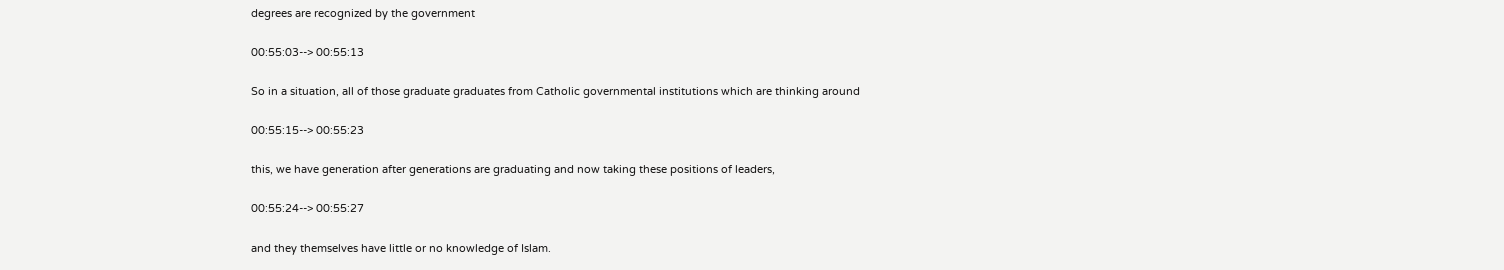degrees are recognized by the government

00:55:03--> 00:55:13

So in a situation, all of those graduate graduates from Catholic governmental institutions which are thinking around

00:55:15--> 00:55:23

this, we have generation after generations are graduating and now taking these positions of leaders,

00:55:24--> 00:55:27

and they themselves have little or no knowledge of Islam.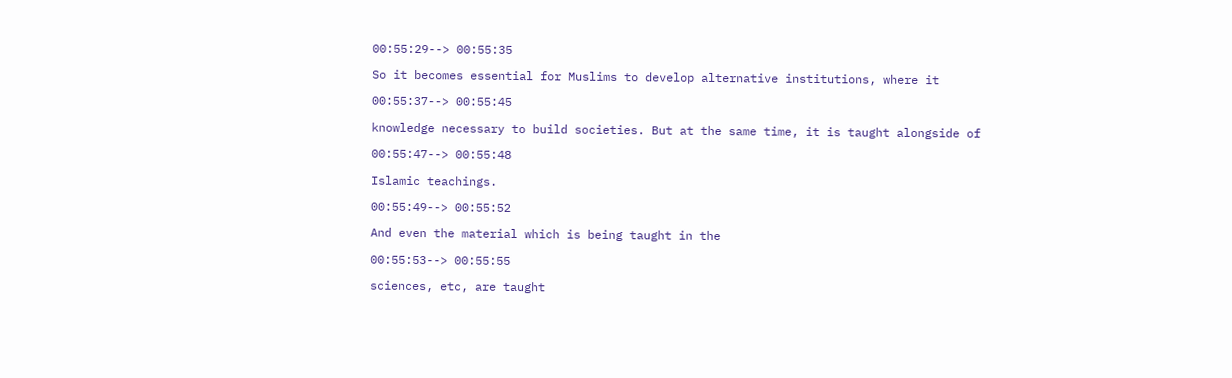00:55:29--> 00:55:35

So it becomes essential for Muslims to develop alternative institutions, where it

00:55:37--> 00:55:45

knowledge necessary to build societies. But at the same time, it is taught alongside of

00:55:47--> 00:55:48

Islamic teachings.

00:55:49--> 00:55:52

And even the material which is being taught in the

00:55:53--> 00:55:55

sciences, etc, are taught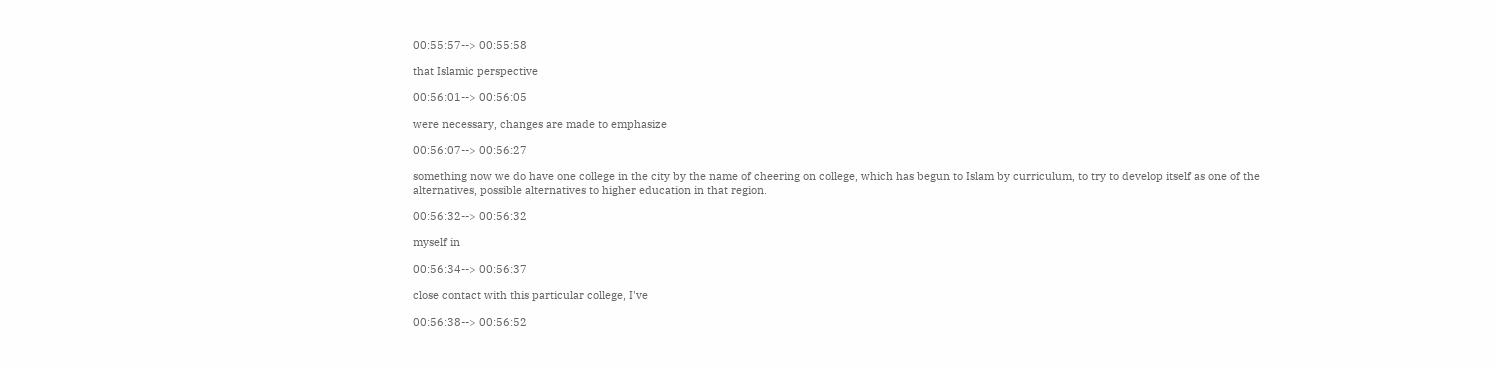00:55:57--> 00:55:58

that Islamic perspective

00:56:01--> 00:56:05

were necessary, changes are made to emphasize

00:56:07--> 00:56:27

something now we do have one college in the city by the name of cheering on college, which has begun to Islam by curriculum, to try to develop itself as one of the alternatives, possible alternatives to higher education in that region.

00:56:32--> 00:56:32

myself in

00:56:34--> 00:56:37

close contact with this particular college, I've

00:56:38--> 00:56:52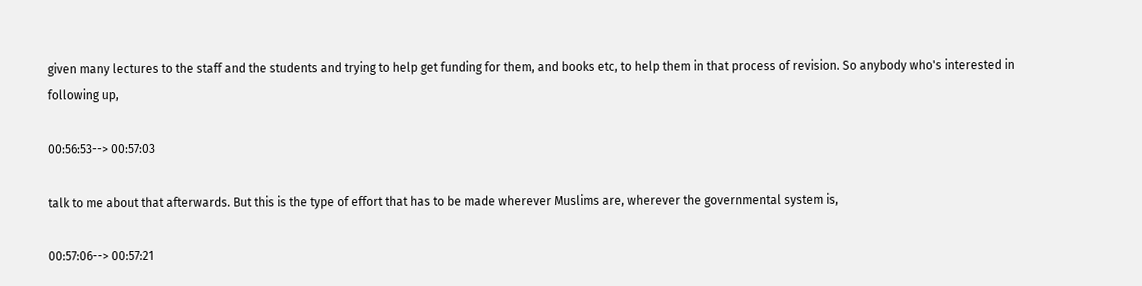given many lectures to the staff and the students and trying to help get funding for them, and books etc, to help them in that process of revision. So anybody who's interested in following up,

00:56:53--> 00:57:03

talk to me about that afterwards. But this is the type of effort that has to be made wherever Muslims are, wherever the governmental system is,

00:57:06--> 00:57:21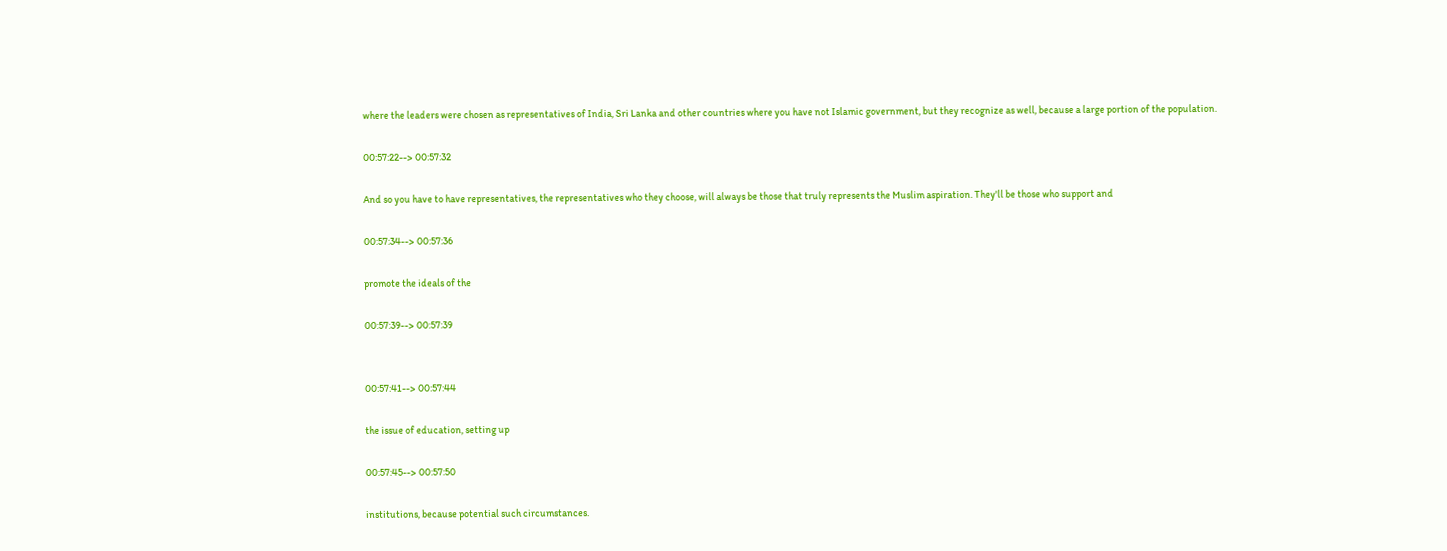where the leaders were chosen as representatives of India, Sri Lanka and other countries where you have not Islamic government, but they recognize as well, because a large portion of the population.

00:57:22--> 00:57:32

And so you have to have representatives, the representatives who they choose, will always be those that truly represents the Muslim aspiration. They'll be those who support and

00:57:34--> 00:57:36

promote the ideals of the

00:57:39--> 00:57:39


00:57:41--> 00:57:44

the issue of education, setting up

00:57:45--> 00:57:50

institutions, because potential such circumstances.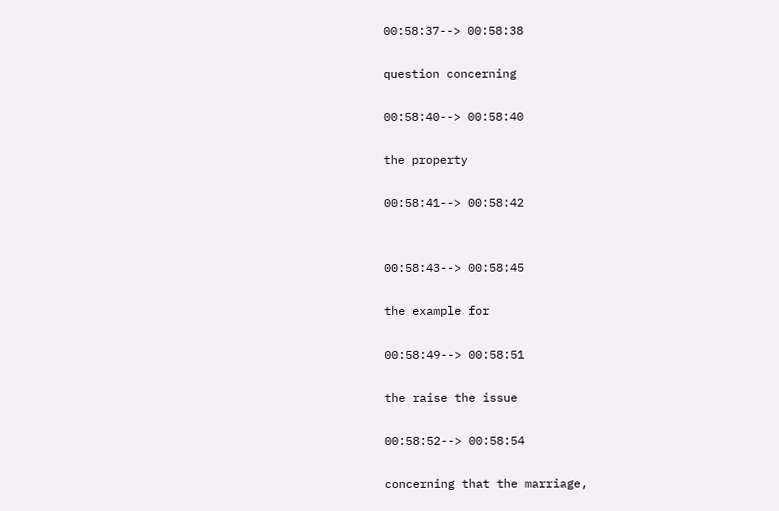00:58:37--> 00:58:38

question concerning

00:58:40--> 00:58:40

the property

00:58:41--> 00:58:42


00:58:43--> 00:58:45

the example for

00:58:49--> 00:58:51

the raise the issue

00:58:52--> 00:58:54

concerning that the marriage,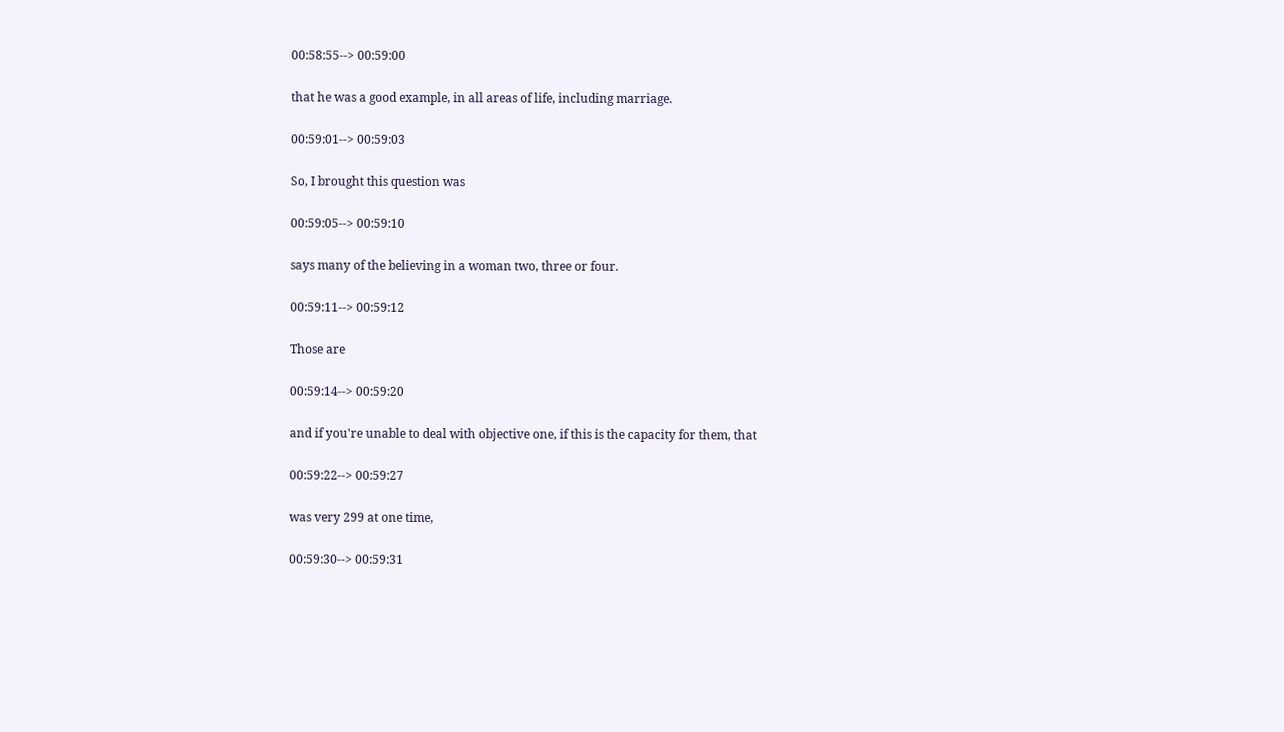00:58:55--> 00:59:00

that he was a good example, in all areas of life, including marriage.

00:59:01--> 00:59:03

So, I brought this question was

00:59:05--> 00:59:10

says many of the believing in a woman two, three or four.

00:59:11--> 00:59:12

Those are

00:59:14--> 00:59:20

and if you're unable to deal with objective one, if this is the capacity for them, that

00:59:22--> 00:59:27

was very 299 at one time,

00:59:30--> 00:59:31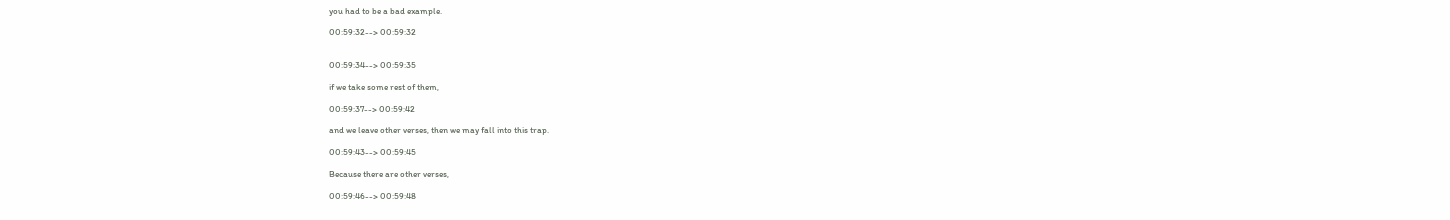you had to be a bad example.

00:59:32--> 00:59:32


00:59:34--> 00:59:35

if we take some rest of them,

00:59:37--> 00:59:42

and we leave other verses, then we may fall into this trap.

00:59:43--> 00:59:45

Because there are other verses,

00:59:46--> 00:59:48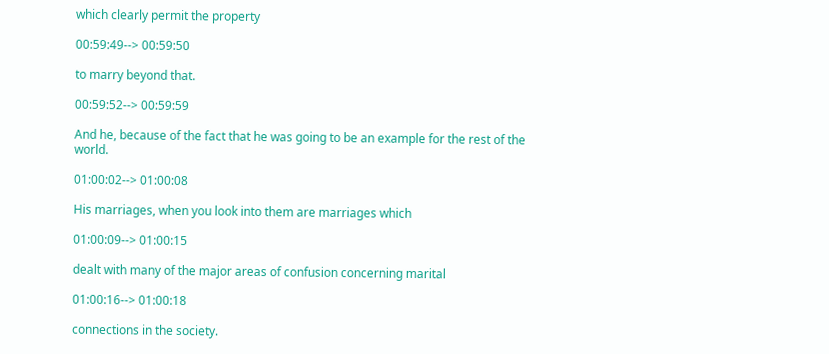which clearly permit the property

00:59:49--> 00:59:50

to marry beyond that.

00:59:52--> 00:59:59

And he, because of the fact that he was going to be an example for the rest of the world.

01:00:02--> 01:00:08

His marriages, when you look into them are marriages which

01:00:09--> 01:00:15

dealt with many of the major areas of confusion concerning marital

01:00:16--> 01:00:18

connections in the society.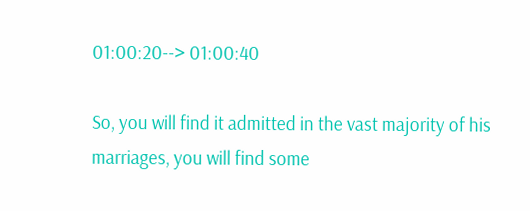01:00:20--> 01:00:40

So, you will find it admitted in the vast majority of his marriages, you will find some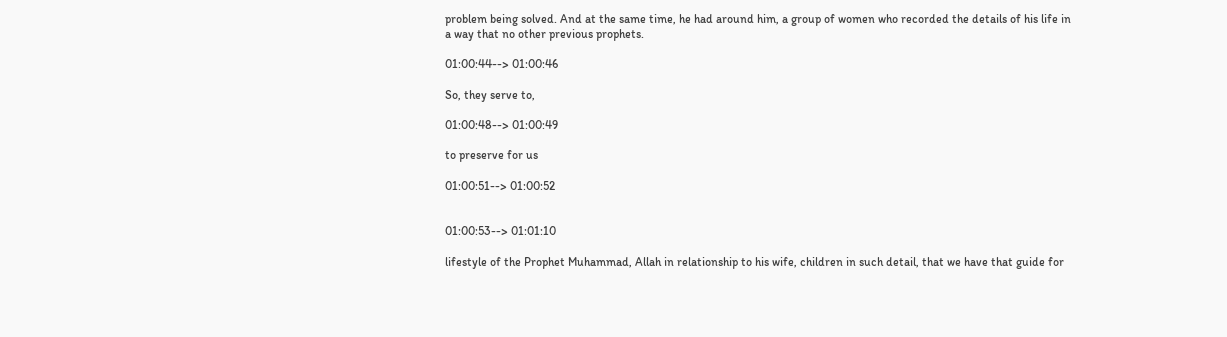problem being solved. And at the same time, he had around him, a group of women who recorded the details of his life in a way that no other previous prophets.

01:00:44--> 01:00:46

So, they serve to,

01:00:48--> 01:00:49

to preserve for us

01:00:51--> 01:00:52


01:00:53--> 01:01:10

lifestyle of the Prophet Muhammad, Allah in relationship to his wife, children in such detail, that we have that guide for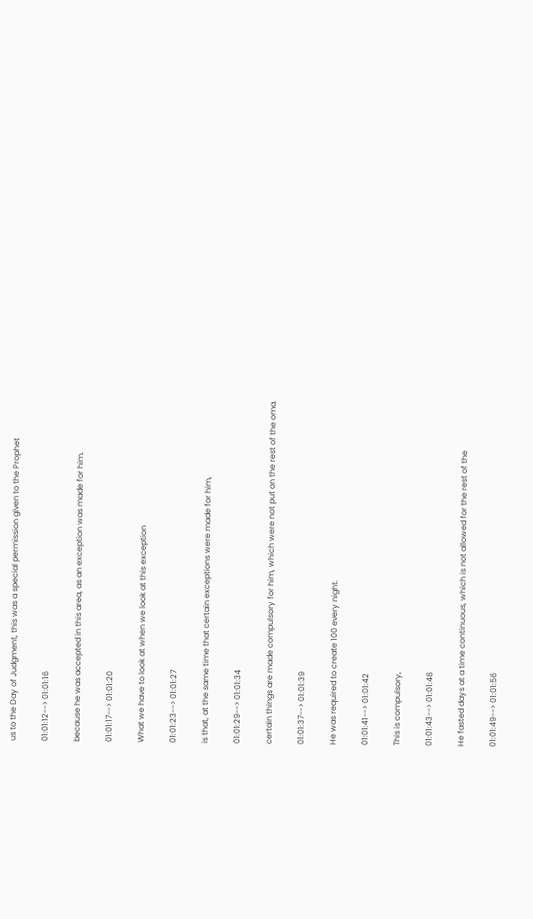us to the Day of Judgment, this was a special permission given to the Prophet

01:01:12--> 01:01:16

because he was accepted in this area, as an exception was made for him.

01:01:17--> 01:01:20

What we have to look at when we look at this exception

01:01:23--> 01:01:27

is that, at the same time that certain exceptions were made for him,

01:01:29--> 01:01:34

certain things are made compulsory for him, which were not put on the rest of the oma.

01:01:37--> 01:01:39

He was required to create 100 every night.

01:01:41--> 01:01:42

This is compulsory,

01:01:43--> 01:01:48

He fasted days at a time continuous, which is not allowed for the rest of the

01:01:49--> 01:01:56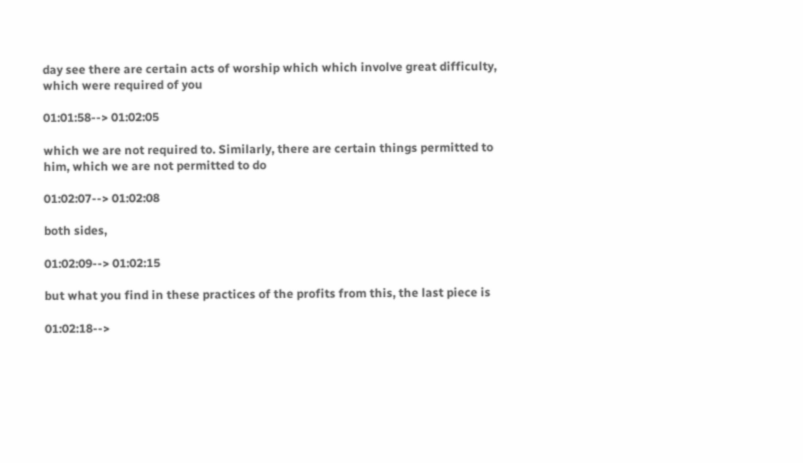day see there are certain acts of worship which which involve great difficulty, which were required of you

01:01:58--> 01:02:05

which we are not required to. Similarly, there are certain things permitted to him, which we are not permitted to do

01:02:07--> 01:02:08

both sides,

01:02:09--> 01:02:15

but what you find in these practices of the profits from this, the last piece is

01:02:18-->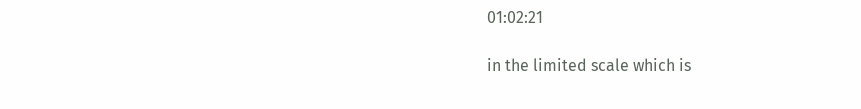01:02:21

in the limited scale which is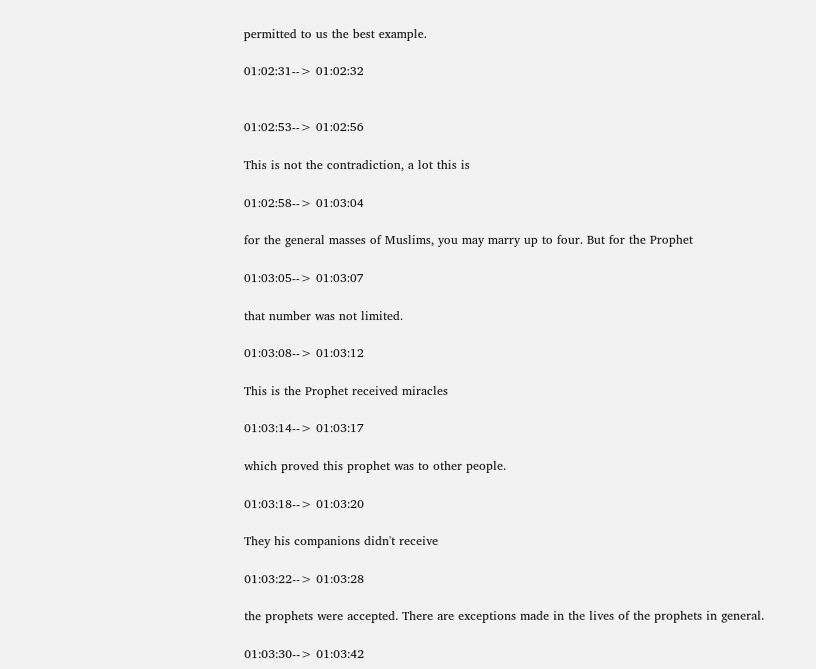permitted to us the best example.

01:02:31--> 01:02:32


01:02:53--> 01:02:56

This is not the contradiction, a lot this is

01:02:58--> 01:03:04

for the general masses of Muslims, you may marry up to four. But for the Prophet

01:03:05--> 01:03:07

that number was not limited.

01:03:08--> 01:03:12

This is the Prophet received miracles

01:03:14--> 01:03:17

which proved this prophet was to other people.

01:03:18--> 01:03:20

They his companions didn't receive

01:03:22--> 01:03:28

the prophets were accepted. There are exceptions made in the lives of the prophets in general.

01:03:30--> 01:03:42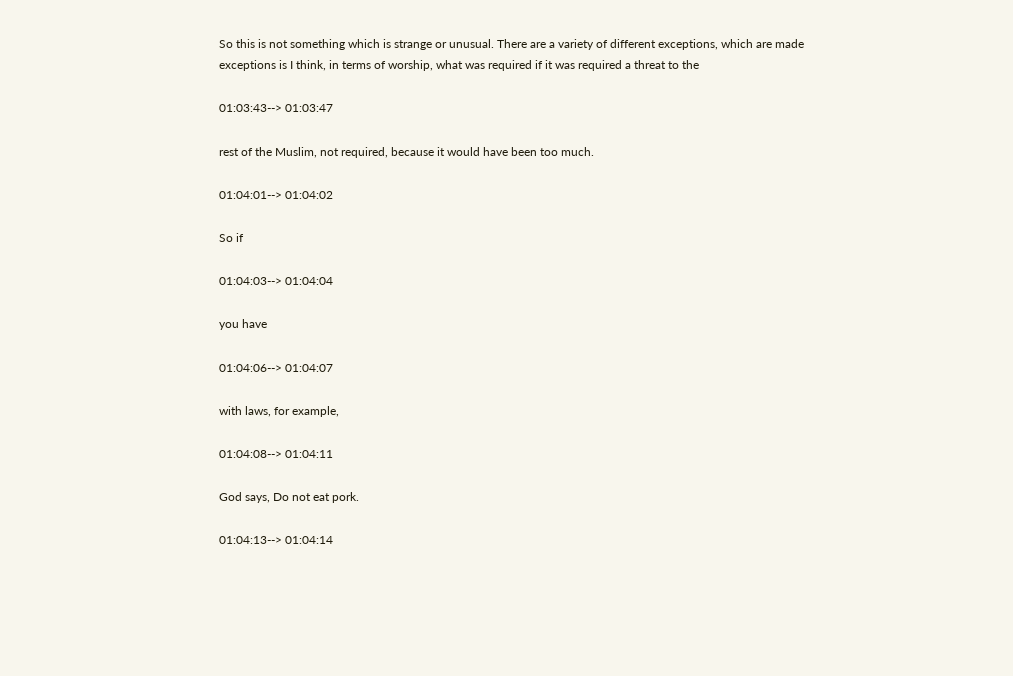So this is not something which is strange or unusual. There are a variety of different exceptions, which are made exceptions is I think, in terms of worship, what was required if it was required a threat to the

01:03:43--> 01:03:47

rest of the Muslim, not required, because it would have been too much.

01:04:01--> 01:04:02

So if

01:04:03--> 01:04:04

you have

01:04:06--> 01:04:07

with laws, for example,

01:04:08--> 01:04:11

God says, Do not eat pork.

01:04:13--> 01:04:14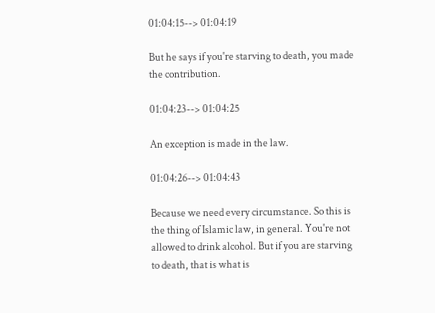01:04:15--> 01:04:19

But he says if you're starving to death, you made the contribution.

01:04:23--> 01:04:25

An exception is made in the law.

01:04:26--> 01:04:43

Because we need every circumstance. So this is the thing of Islamic law, in general. You're not allowed to drink alcohol. But if you are starving to death, that is what is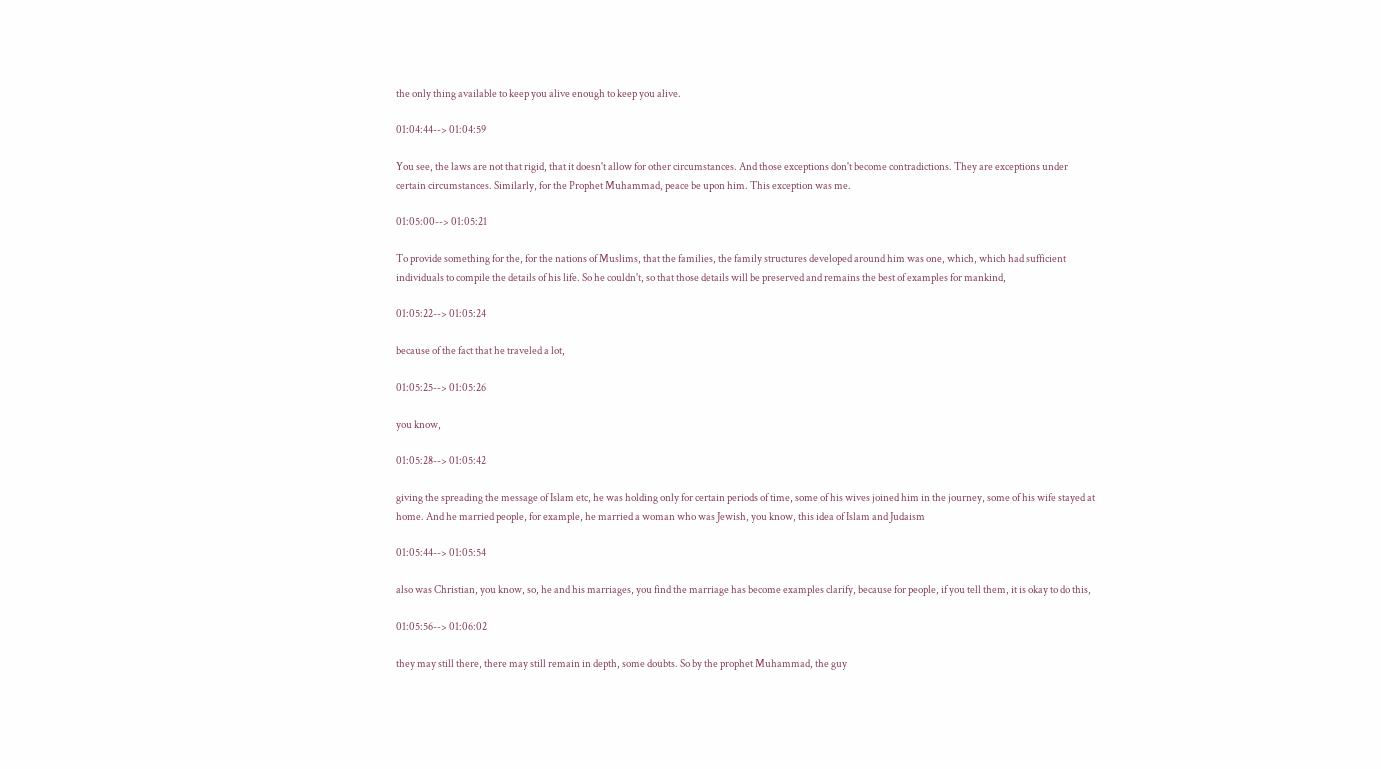the only thing available to keep you alive enough to keep you alive.

01:04:44--> 01:04:59

You see, the laws are not that rigid, that it doesn't allow for other circumstances. And those exceptions don't become contradictions. They are exceptions under certain circumstances. Similarly, for the Prophet Muhammad, peace be upon him. This exception was me.

01:05:00--> 01:05:21

To provide something for the, for the nations of Muslims, that the families, the family structures developed around him was one, which, which had sufficient individuals to compile the details of his life. So he couldn't, so that those details will be preserved and remains the best of examples for mankind,

01:05:22--> 01:05:24

because of the fact that he traveled a lot,

01:05:25--> 01:05:26

you know,

01:05:28--> 01:05:42

giving the spreading the message of Islam etc, he was holding only for certain periods of time, some of his wives joined him in the journey, some of his wife stayed at home. And he married people, for example, he married a woman who was Jewish, you know, this idea of Islam and Judaism

01:05:44--> 01:05:54

also was Christian, you know, so, he and his marriages, you find the marriage has become examples clarify, because for people, if you tell them, it is okay to do this,

01:05:56--> 01:06:02

they may still there, there may still remain in depth, some doubts. So by the prophet Muhammad, the guy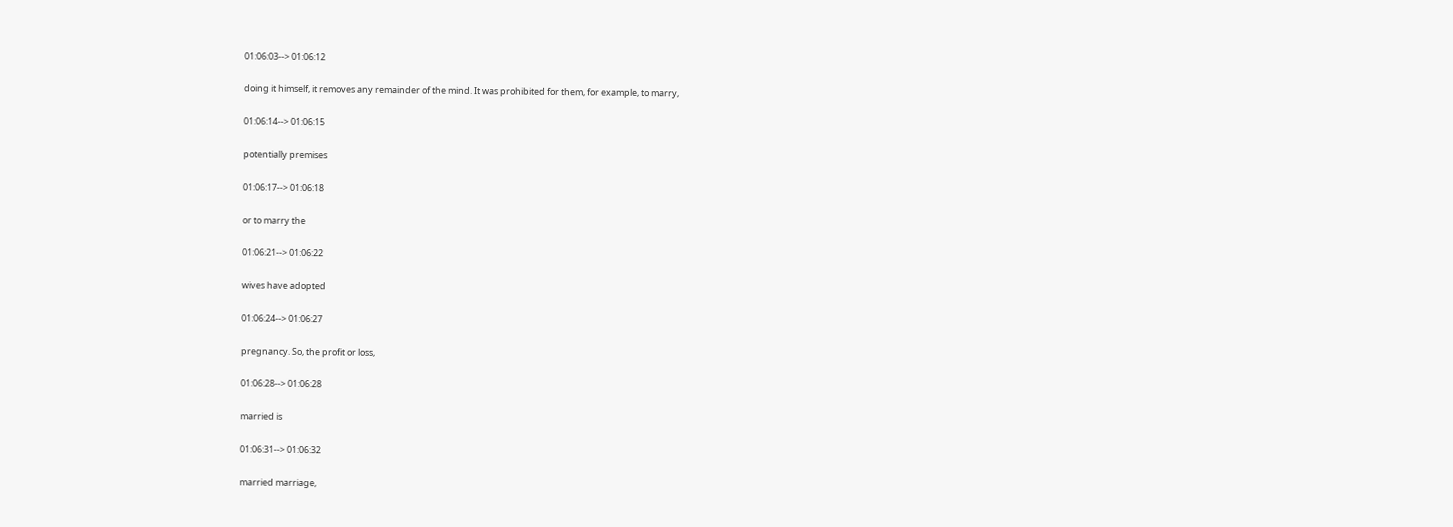01:06:03--> 01:06:12

doing it himself, it removes any remainder of the mind. It was prohibited for them, for example, to marry,

01:06:14--> 01:06:15

potentially premises

01:06:17--> 01:06:18

or to marry the

01:06:21--> 01:06:22

wives have adopted

01:06:24--> 01:06:27

pregnancy. So, the profit or loss,

01:06:28--> 01:06:28

married is

01:06:31--> 01:06:32

married marriage,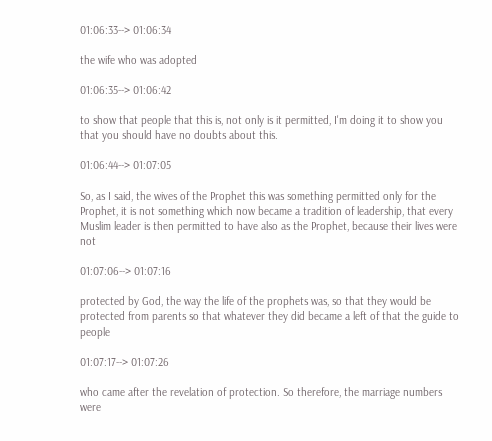01:06:33--> 01:06:34

the wife who was adopted

01:06:35--> 01:06:42

to show that people that this is, not only is it permitted, I'm doing it to show you that you should have no doubts about this.

01:06:44--> 01:07:05

So, as I said, the wives of the Prophet this was something permitted only for the Prophet, it is not something which now became a tradition of leadership, that every Muslim leader is then permitted to have also as the Prophet, because their lives were not

01:07:06--> 01:07:16

protected by God, the way the life of the prophets was, so that they would be protected from parents so that whatever they did became a left of that the guide to people

01:07:17--> 01:07:26

who came after the revelation of protection. So therefore, the marriage numbers were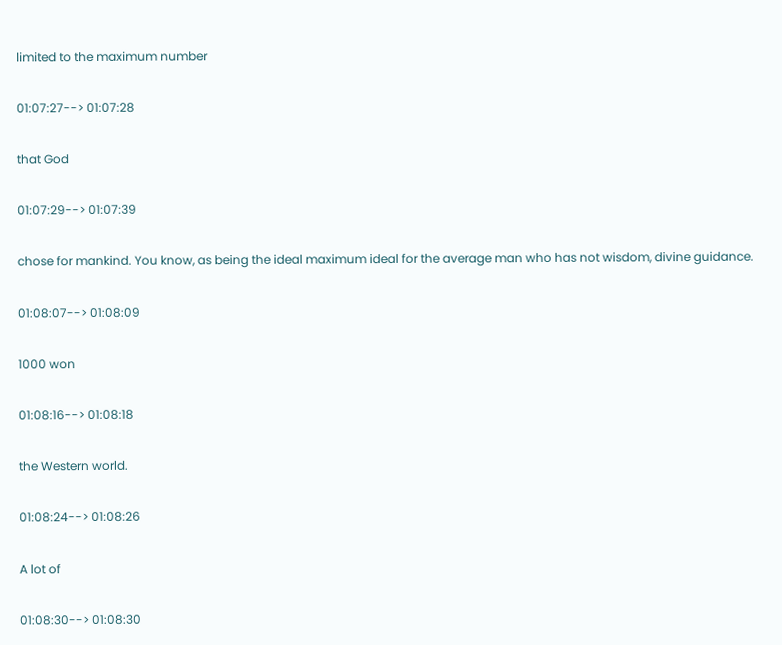limited to the maximum number

01:07:27--> 01:07:28

that God

01:07:29--> 01:07:39

chose for mankind. You know, as being the ideal maximum ideal for the average man who has not wisdom, divine guidance.

01:08:07--> 01:08:09

1000 won

01:08:16--> 01:08:18

the Western world.

01:08:24--> 01:08:26

A lot of

01:08:30--> 01:08:30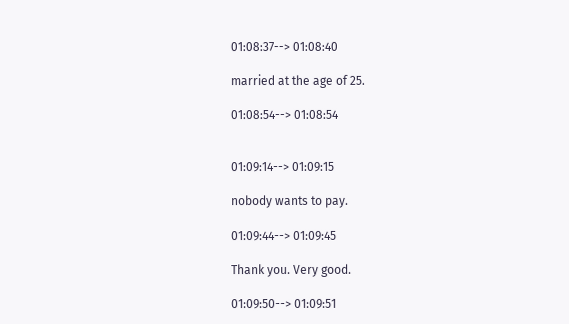01:08:37--> 01:08:40

married at the age of 25.

01:08:54--> 01:08:54


01:09:14--> 01:09:15

nobody wants to pay.

01:09:44--> 01:09:45

Thank you. Very good.

01:09:50--> 01:09:51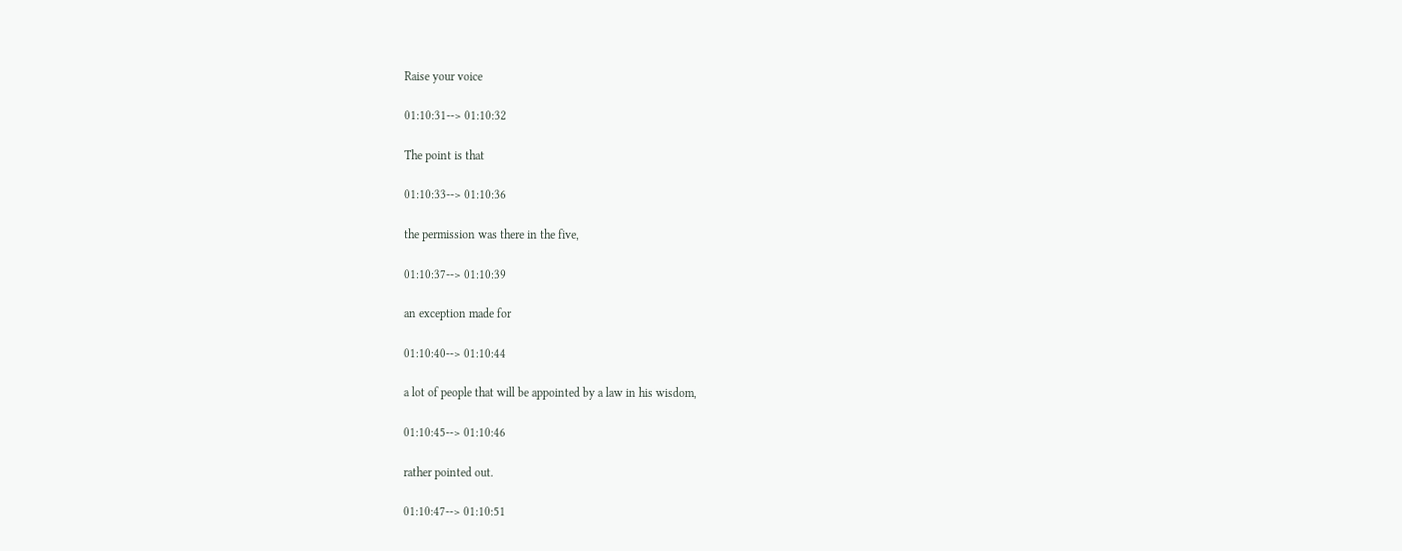Raise your voice

01:10:31--> 01:10:32

The point is that

01:10:33--> 01:10:36

the permission was there in the five,

01:10:37--> 01:10:39

an exception made for

01:10:40--> 01:10:44

a lot of people that will be appointed by a law in his wisdom,

01:10:45--> 01:10:46

rather pointed out.

01:10:47--> 01:10:51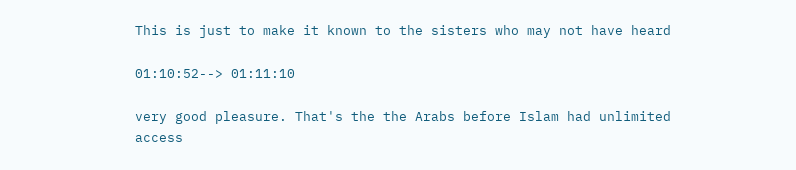This is just to make it known to the sisters who may not have heard

01:10:52--> 01:11:10

very good pleasure. That's the the Arabs before Islam had unlimited access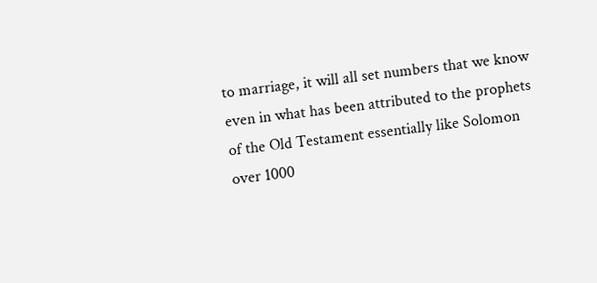to marriage, it will all set numbers that we know even in what has been attributed to the prophets of the Old Testament essentially like Solomon over 1000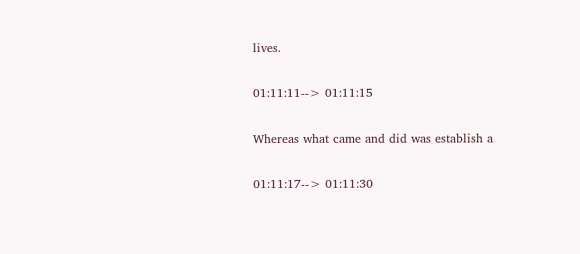lives.

01:11:11--> 01:11:15

Whereas what came and did was establish a

01:11:17--> 01:11:30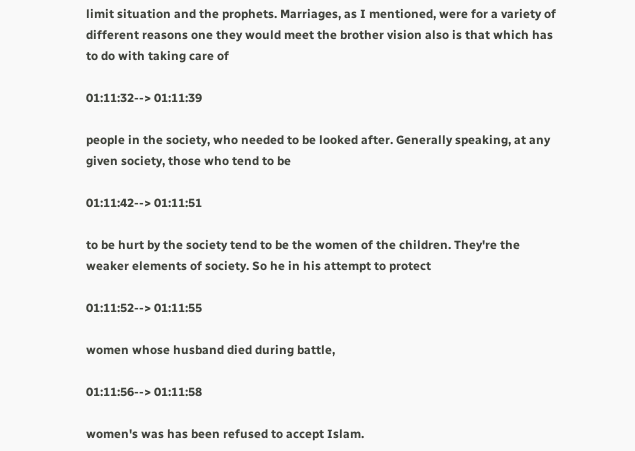limit situation and the prophets. Marriages, as I mentioned, were for a variety of different reasons one they would meet the brother vision also is that which has to do with taking care of

01:11:32--> 01:11:39

people in the society, who needed to be looked after. Generally speaking, at any given society, those who tend to be

01:11:42--> 01:11:51

to be hurt by the society tend to be the women of the children. They're the weaker elements of society. So he in his attempt to protect

01:11:52--> 01:11:55

women whose husband died during battle,

01:11:56--> 01:11:58

women's was has been refused to accept Islam.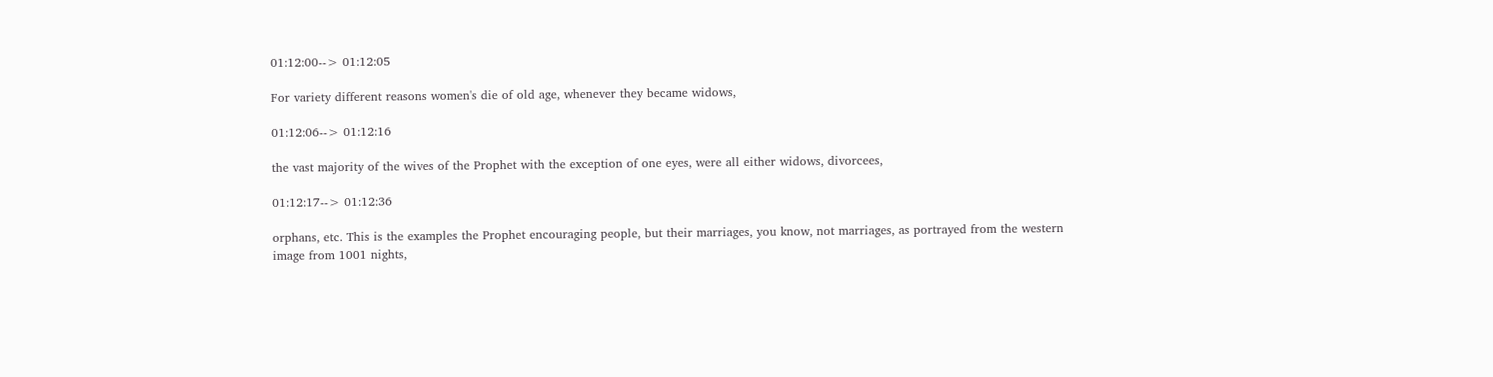01:12:00--> 01:12:05

For variety different reasons women's die of old age, whenever they became widows,

01:12:06--> 01:12:16

the vast majority of the wives of the Prophet with the exception of one eyes, were all either widows, divorcees,

01:12:17--> 01:12:36

orphans, etc. This is the examples the Prophet encouraging people, but their marriages, you know, not marriages, as portrayed from the western image from 1001 nights,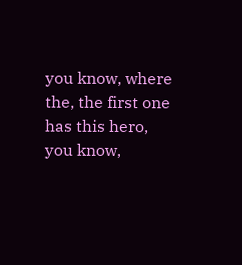you know, where the, the first one has this hero, you know,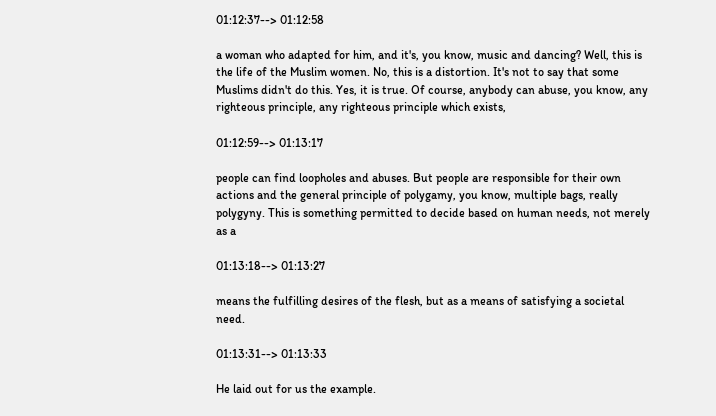01:12:37--> 01:12:58

a woman who adapted for him, and it's, you know, music and dancing? Well, this is the life of the Muslim women. No, this is a distortion. It's not to say that some Muslims didn't do this. Yes, it is true. Of course, anybody can abuse, you know, any righteous principle, any righteous principle which exists,

01:12:59--> 01:13:17

people can find loopholes and abuses. But people are responsible for their own actions and the general principle of polygamy, you know, multiple bags, really polygyny. This is something permitted to decide based on human needs, not merely as a

01:13:18--> 01:13:27

means the fulfilling desires of the flesh, but as a means of satisfying a societal need.

01:13:31--> 01:13:33

He laid out for us the example.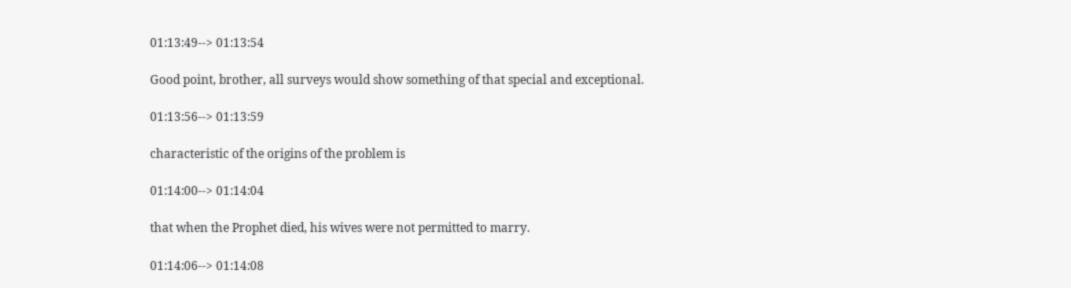01:13:49--> 01:13:54

Good point, brother, all surveys would show something of that special and exceptional.

01:13:56--> 01:13:59

characteristic of the origins of the problem is

01:14:00--> 01:14:04

that when the Prophet died, his wives were not permitted to marry.

01:14:06--> 01:14:08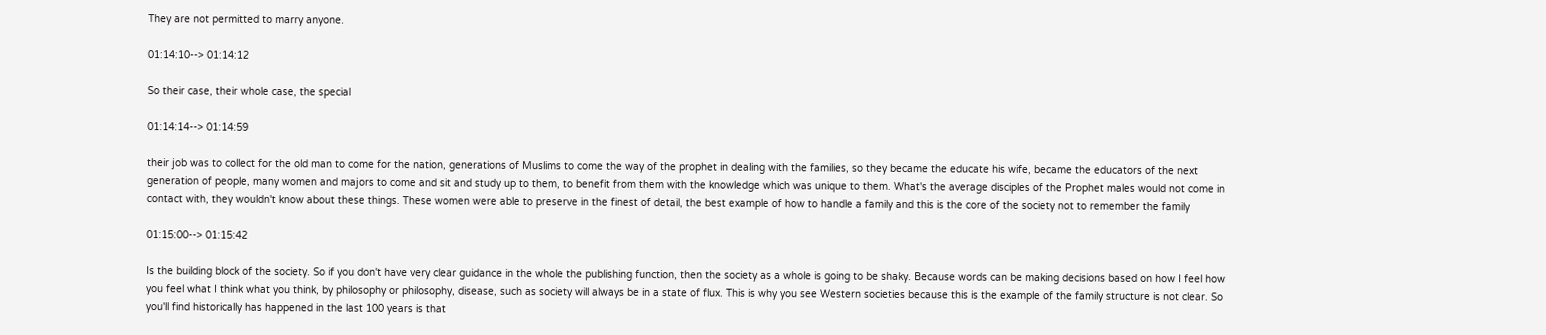They are not permitted to marry anyone.

01:14:10--> 01:14:12

So their case, their whole case, the special

01:14:14--> 01:14:59

their job was to collect for the old man to come for the nation, generations of Muslims to come the way of the prophet in dealing with the families, so they became the educate his wife, became the educators of the next generation of people, many women and majors to come and sit and study up to them, to benefit from them with the knowledge which was unique to them. What's the average disciples of the Prophet males would not come in contact with, they wouldn't know about these things. These women were able to preserve in the finest of detail, the best example of how to handle a family and this is the core of the society not to remember the family

01:15:00--> 01:15:42

Is the building block of the society. So if you don't have very clear guidance in the whole the publishing function, then the society as a whole is going to be shaky. Because words can be making decisions based on how I feel how you feel what I think what you think, by philosophy or philosophy, disease, such as society will always be in a state of flux. This is why you see Western societies because this is the example of the family structure is not clear. So you'll find historically has happened in the last 100 years is that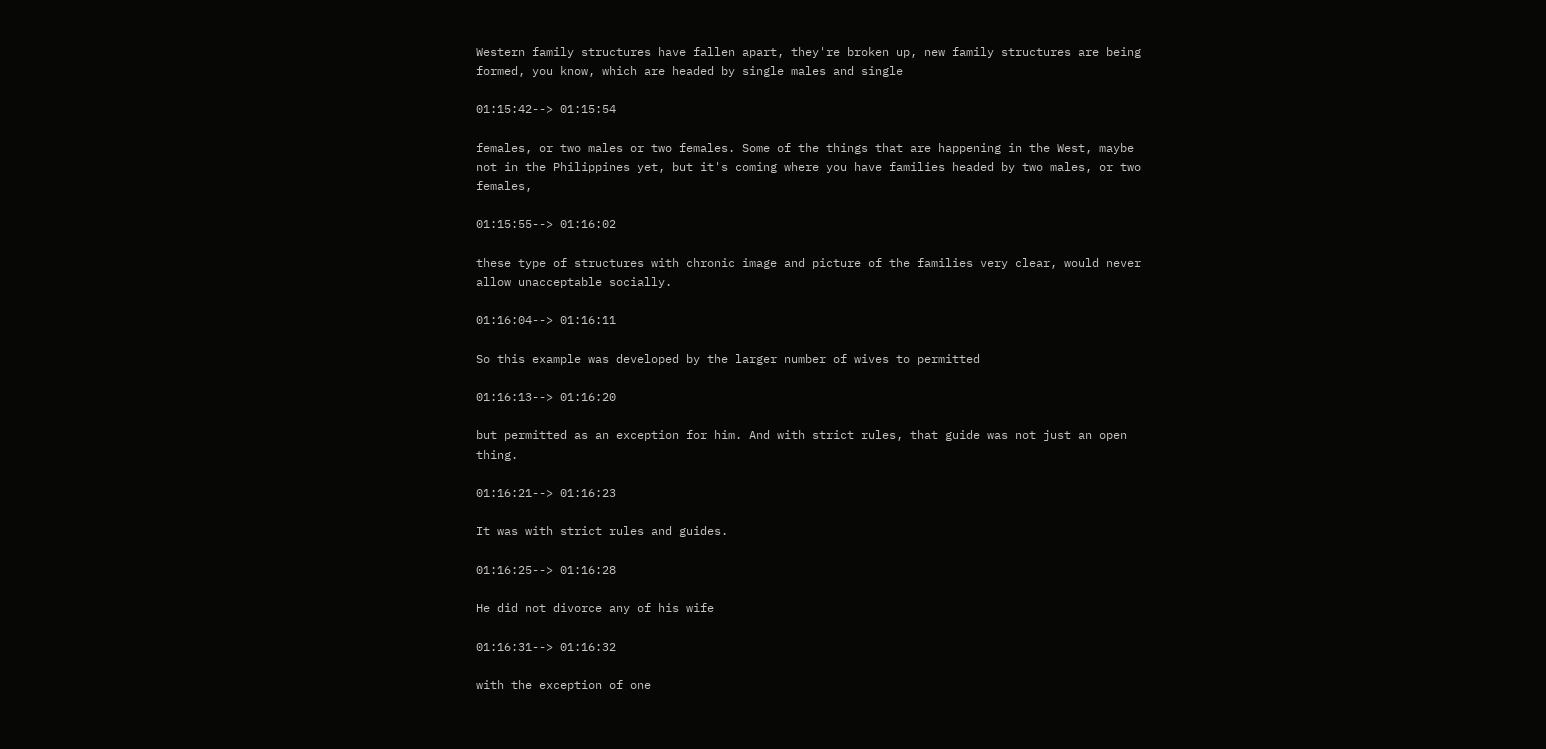Western family structures have fallen apart, they're broken up, new family structures are being formed, you know, which are headed by single males and single

01:15:42--> 01:15:54

females, or two males or two females. Some of the things that are happening in the West, maybe not in the Philippines yet, but it's coming where you have families headed by two males, or two females,

01:15:55--> 01:16:02

these type of structures with chronic image and picture of the families very clear, would never allow unacceptable socially.

01:16:04--> 01:16:11

So this example was developed by the larger number of wives to permitted

01:16:13--> 01:16:20

but permitted as an exception for him. And with strict rules, that guide was not just an open thing.

01:16:21--> 01:16:23

It was with strict rules and guides.

01:16:25--> 01:16:28

He did not divorce any of his wife

01:16:31--> 01:16:32

with the exception of one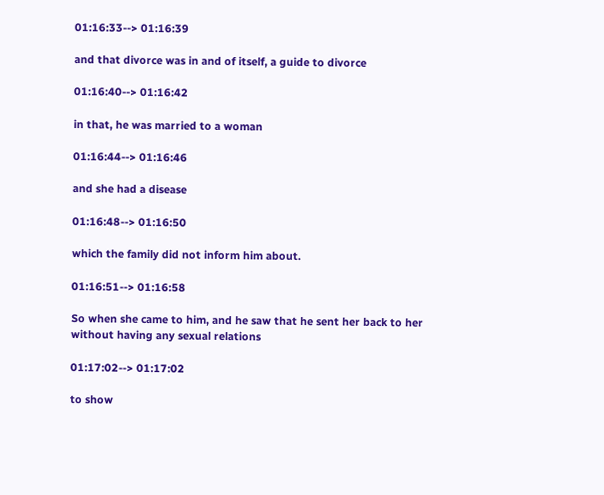01:16:33--> 01:16:39

and that divorce was in and of itself, a guide to divorce

01:16:40--> 01:16:42

in that, he was married to a woman

01:16:44--> 01:16:46

and she had a disease

01:16:48--> 01:16:50

which the family did not inform him about.

01:16:51--> 01:16:58

So when she came to him, and he saw that he sent her back to her without having any sexual relations

01:17:02--> 01:17:02

to show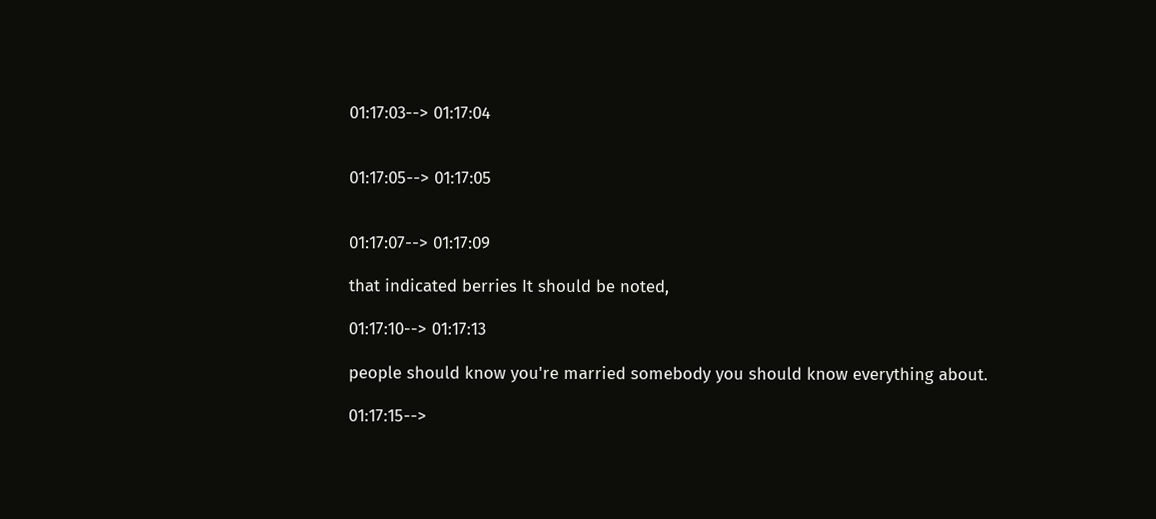01:17:03--> 01:17:04


01:17:05--> 01:17:05


01:17:07--> 01:17:09

that indicated berries It should be noted,

01:17:10--> 01:17:13

people should know you're married somebody you should know everything about.

01:17:15-->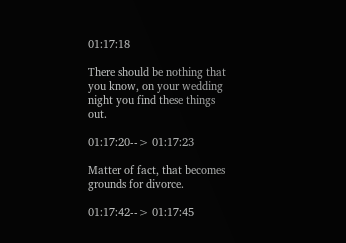01:17:18

There should be nothing that you know, on your wedding night you find these things out.

01:17:20--> 01:17:23

Matter of fact, that becomes grounds for divorce.

01:17:42--> 01:17:45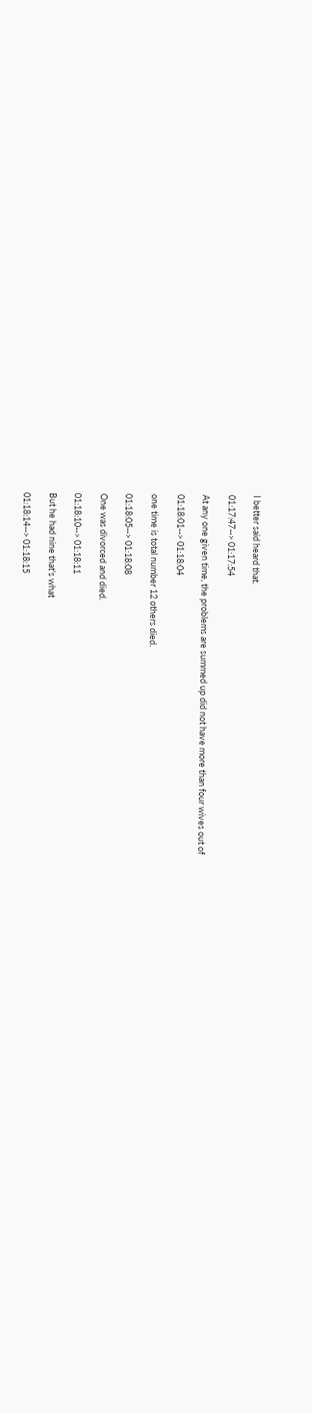I better said heard that.

01:17:47--> 01:17:54

At any one given time, the problems are summed up did not have more than four wives out of

01:18:01--> 01:18:04

one time is total number 12 others died.

01:18:05--> 01:18:08

One was divorced and died.

01:18:10--> 01:18:11

But he had nine that's what

01:18:14--> 01:18:15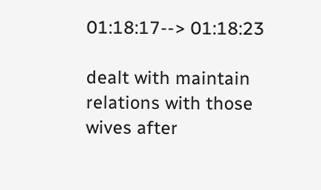01:18:17--> 01:18:23

dealt with maintain relations with those wives after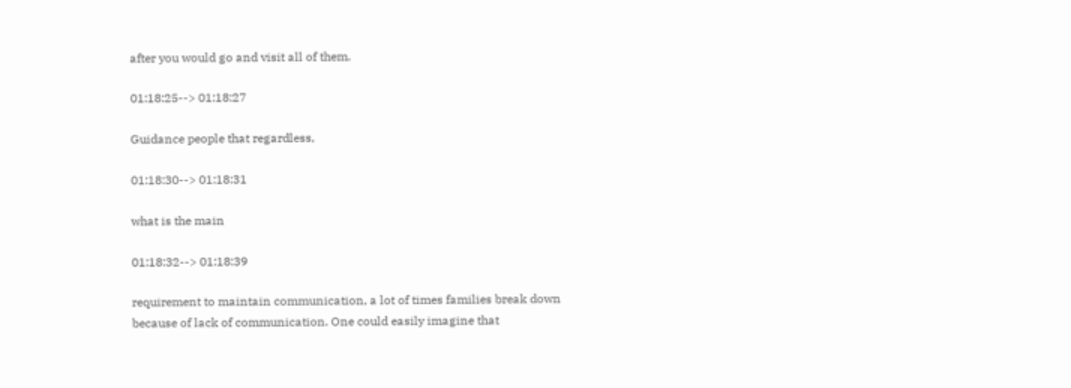after you would go and visit all of them.

01:18:25--> 01:18:27

Guidance people that regardless,

01:18:30--> 01:18:31

what is the main

01:18:32--> 01:18:39

requirement to maintain communication, a lot of times families break down because of lack of communication. One could easily imagine that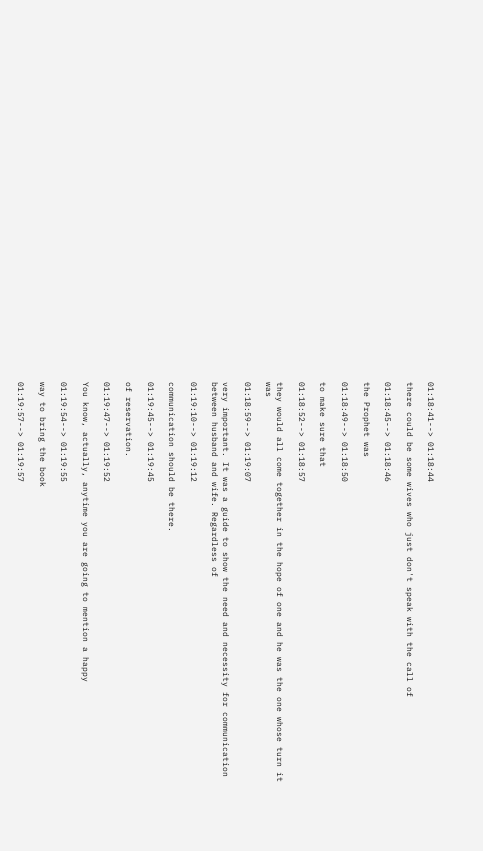01:18:41--> 01:18:44

there could be some wives who just don't speak with the call of

01:18:45--> 01:18:46

the Prophet was

01:18:49--> 01:18:50

to make sure that

01:18:52--> 01:18:57

they would all come together in the hope of one and he was the one whose turn it was

01:18:59--> 01:19:07

very important. It was a guide to show the need and necessity for communication between husband and wife. Regardless of

01:19:10--> 01:19:12

communication should be there.

01:19:45--> 01:19:45

of reservation.

01:19:47--> 01:19:52

You know, actually, anytime you are going to mention a happy

01:19:54--> 01:19:55

way to bring the book

01:19:57--> 01:19:57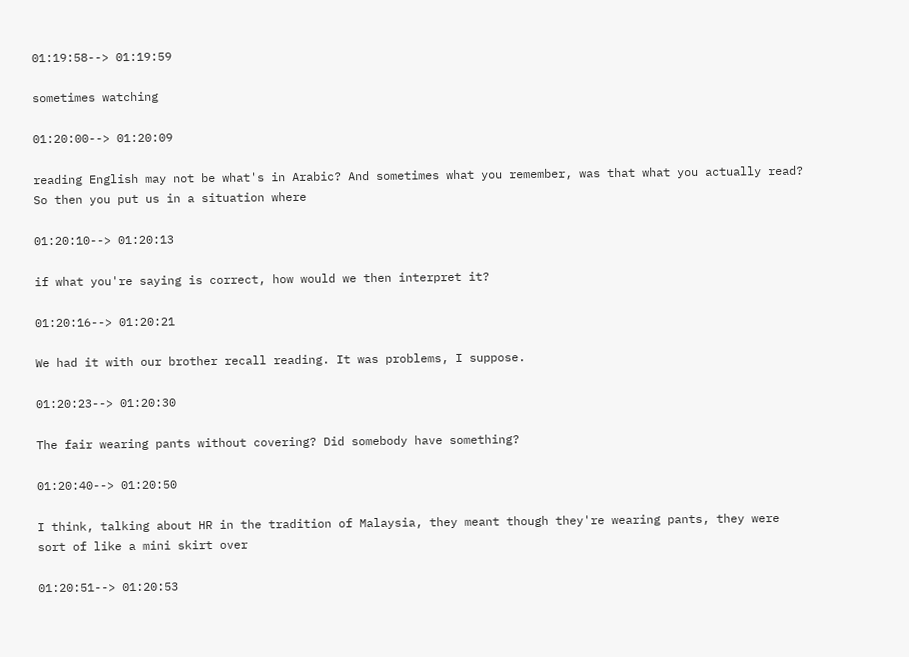01:19:58--> 01:19:59

sometimes watching

01:20:00--> 01:20:09

reading English may not be what's in Arabic? And sometimes what you remember, was that what you actually read? So then you put us in a situation where

01:20:10--> 01:20:13

if what you're saying is correct, how would we then interpret it?

01:20:16--> 01:20:21

We had it with our brother recall reading. It was problems, I suppose.

01:20:23--> 01:20:30

The fair wearing pants without covering? Did somebody have something?

01:20:40--> 01:20:50

I think, talking about HR in the tradition of Malaysia, they meant though they're wearing pants, they were sort of like a mini skirt over

01:20:51--> 01:20:53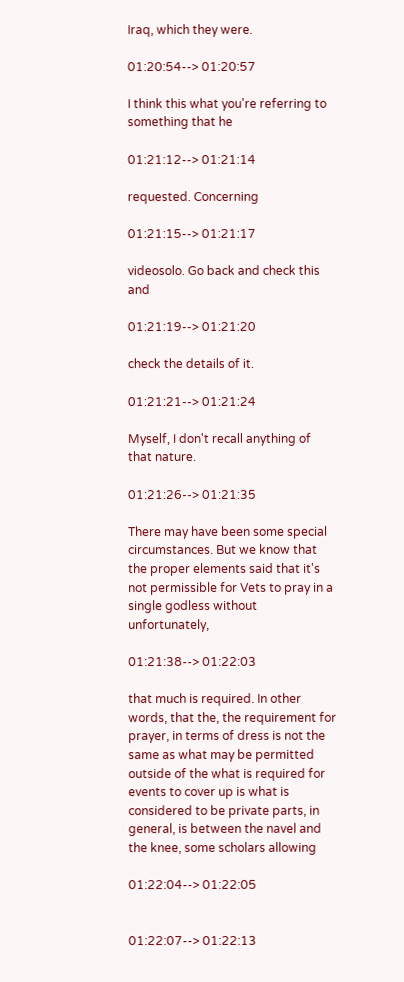Iraq, which they were.

01:20:54--> 01:20:57

I think this what you're referring to something that he

01:21:12--> 01:21:14

requested. Concerning

01:21:15--> 01:21:17

videosolo. Go back and check this and

01:21:19--> 01:21:20

check the details of it.

01:21:21--> 01:21:24

Myself, I don't recall anything of that nature.

01:21:26--> 01:21:35

There may have been some special circumstances. But we know that the proper elements said that it's not permissible for Vets to pray in a single godless without unfortunately,

01:21:38--> 01:22:03

that much is required. In other words, that the, the requirement for prayer, in terms of dress is not the same as what may be permitted outside of the what is required for events to cover up is what is considered to be private parts, in general, is between the navel and the knee, some scholars allowing

01:22:04--> 01:22:05


01:22:07--> 01:22:13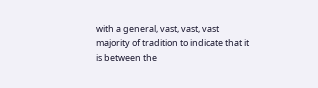with a general, vast, vast, vast majority of tradition to indicate that it is between the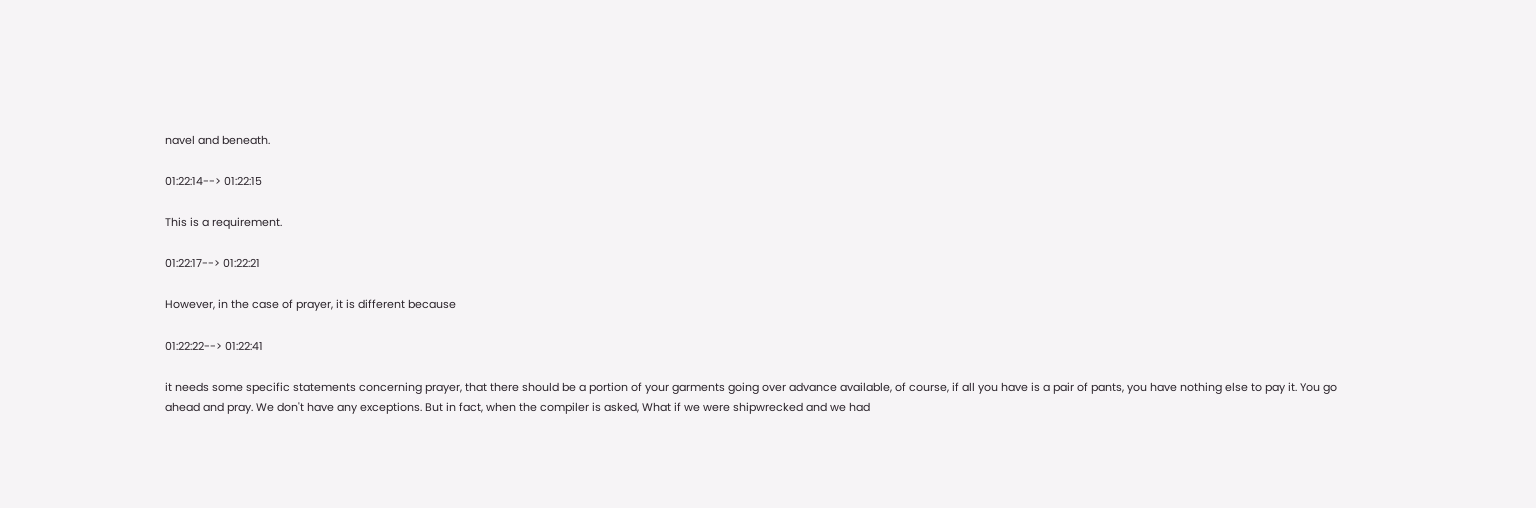navel and beneath.

01:22:14--> 01:22:15

This is a requirement.

01:22:17--> 01:22:21

However, in the case of prayer, it is different because

01:22:22--> 01:22:41

it needs some specific statements concerning prayer, that there should be a portion of your garments going over advance available, of course, if all you have is a pair of pants, you have nothing else to pay it. You go ahead and pray. We don't have any exceptions. But in fact, when the compiler is asked, What if we were shipwrecked and we had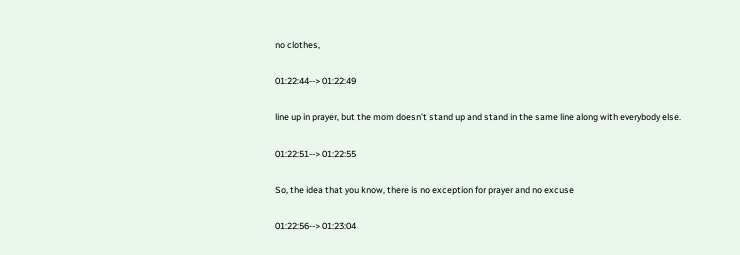no clothes,

01:22:44--> 01:22:49

line up in prayer, but the mom doesn't stand up and stand in the same line along with everybody else.

01:22:51--> 01:22:55

So, the idea that you know, there is no exception for prayer and no excuse

01:22:56--> 01:23:04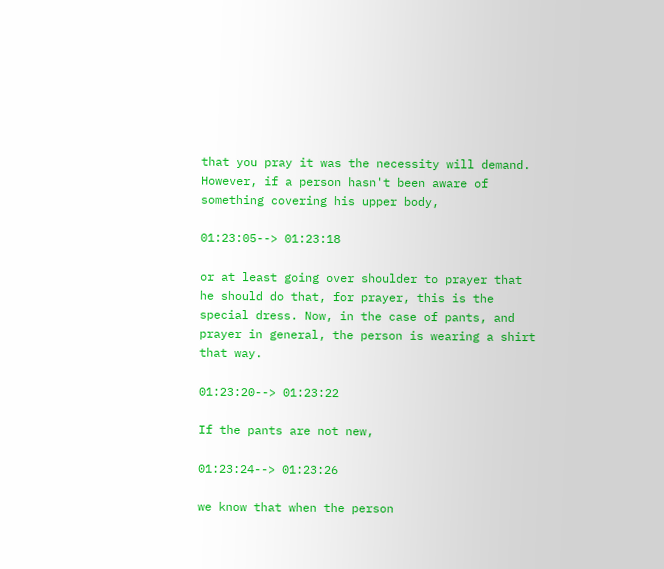that you pray it was the necessity will demand. However, if a person hasn't been aware of something covering his upper body,

01:23:05--> 01:23:18

or at least going over shoulder to prayer that he should do that, for prayer, this is the special dress. Now, in the case of pants, and prayer in general, the person is wearing a shirt that way.

01:23:20--> 01:23:22

If the pants are not new,

01:23:24--> 01:23:26

we know that when the person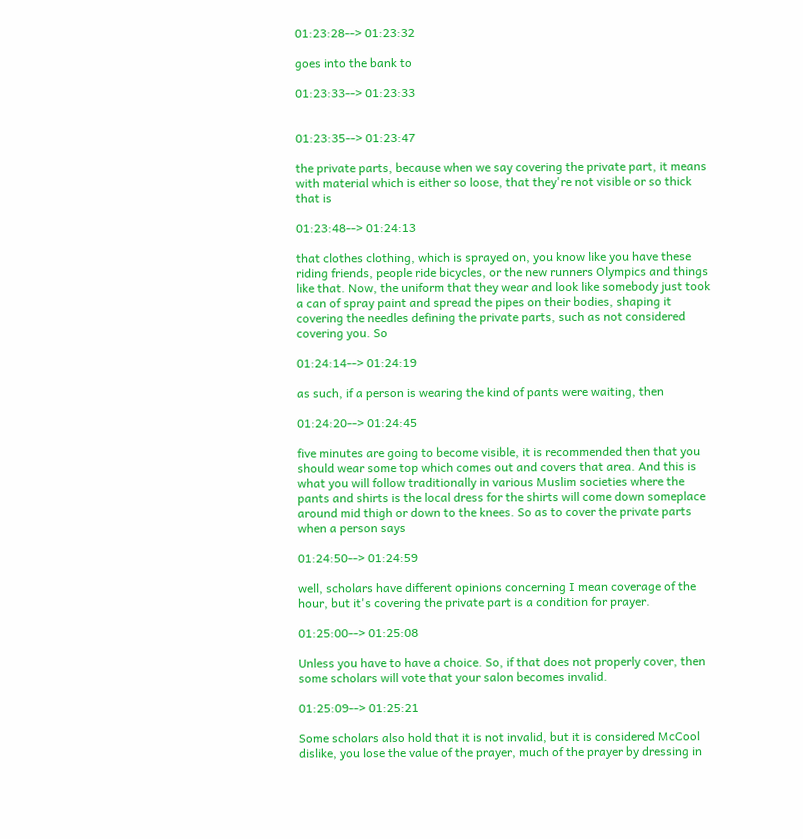01:23:28--> 01:23:32

goes into the bank to

01:23:33--> 01:23:33


01:23:35--> 01:23:47

the private parts, because when we say covering the private part, it means with material which is either so loose, that they're not visible or so thick that is

01:23:48--> 01:24:13

that clothes clothing, which is sprayed on, you know like you have these riding friends, people ride bicycles, or the new runners Olympics and things like that. Now, the uniform that they wear and look like somebody just took a can of spray paint and spread the pipes on their bodies, shaping it covering the needles defining the private parts, such as not considered covering you. So

01:24:14--> 01:24:19

as such, if a person is wearing the kind of pants were waiting, then

01:24:20--> 01:24:45

five minutes are going to become visible, it is recommended then that you should wear some top which comes out and covers that area. And this is what you will follow traditionally in various Muslim societies where the pants and shirts is the local dress for the shirts will come down someplace around mid thigh or down to the knees. So as to cover the private parts when a person says

01:24:50--> 01:24:59

well, scholars have different opinions concerning I mean coverage of the hour, but it's covering the private part is a condition for prayer.

01:25:00--> 01:25:08

Unless you have to have a choice. So, if that does not properly cover, then some scholars will vote that your salon becomes invalid.

01:25:09--> 01:25:21

Some scholars also hold that it is not invalid, but it is considered McCool dislike, you lose the value of the prayer, much of the prayer by dressing in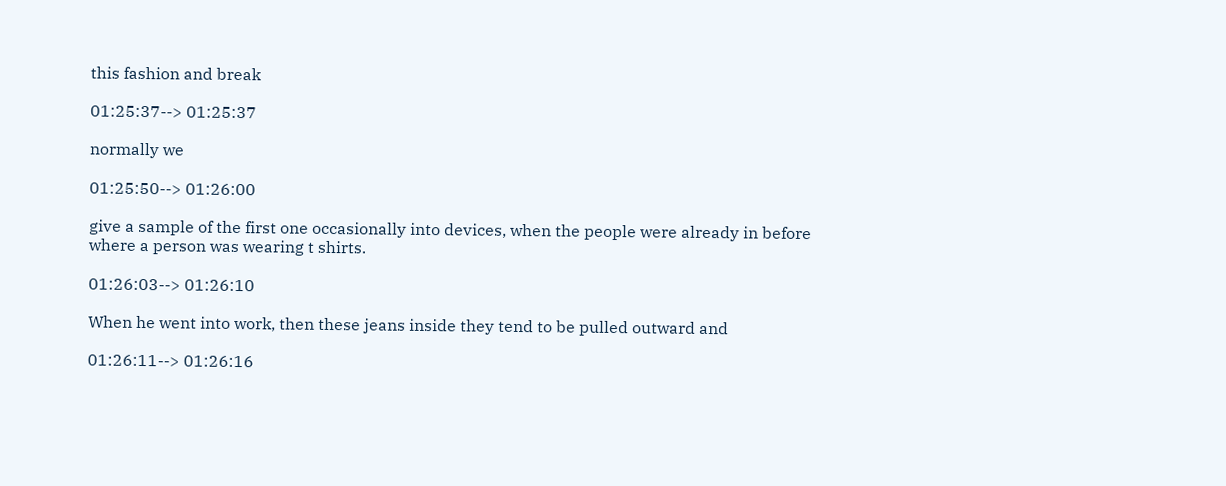this fashion and break

01:25:37--> 01:25:37

normally we

01:25:50--> 01:26:00

give a sample of the first one occasionally into devices, when the people were already in before where a person was wearing t shirts.

01:26:03--> 01:26:10

When he went into work, then these jeans inside they tend to be pulled outward and

01:26:11--> 01:26:16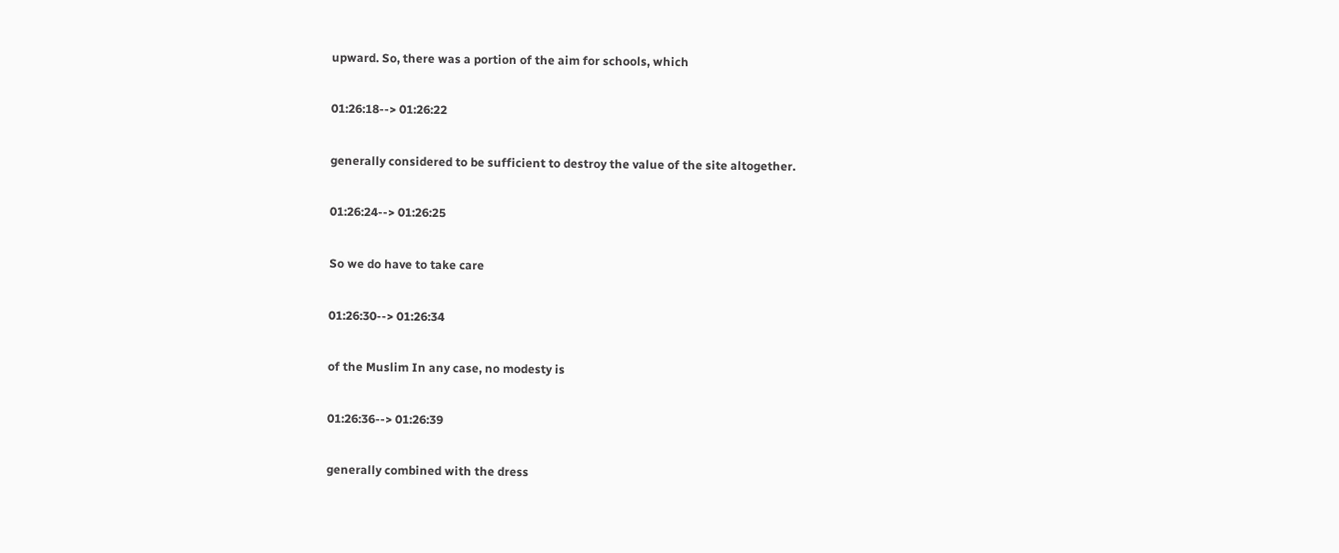upward. So, there was a portion of the aim for schools, which

01:26:18--> 01:26:22

generally considered to be sufficient to destroy the value of the site altogether.

01:26:24--> 01:26:25

So we do have to take care

01:26:30--> 01:26:34

of the Muslim In any case, no modesty is

01:26:36--> 01:26:39

generally combined with the dress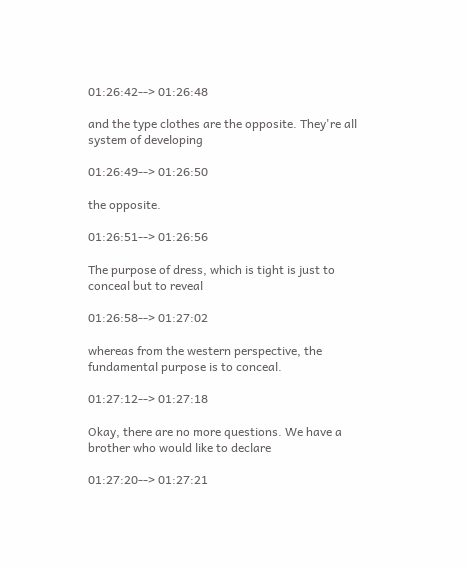01:26:42--> 01:26:48

and the type clothes are the opposite. They're all system of developing

01:26:49--> 01:26:50

the opposite.

01:26:51--> 01:26:56

The purpose of dress, which is tight is just to conceal but to reveal

01:26:58--> 01:27:02

whereas from the western perspective, the fundamental purpose is to conceal.

01:27:12--> 01:27:18

Okay, there are no more questions. We have a brother who would like to declare

01:27:20--> 01:27:21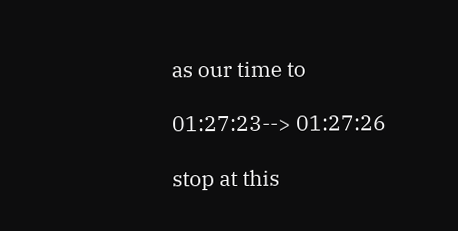as our time to

01:27:23--> 01:27:26

stop at this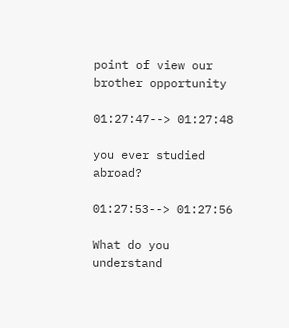point of view our brother opportunity

01:27:47--> 01:27:48

you ever studied abroad?

01:27:53--> 01:27:56

What do you understand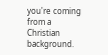you're coming from a Christian background.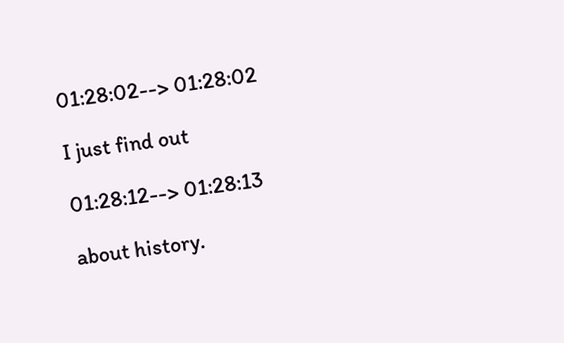01:28:02--> 01:28:02

I just find out

01:28:12--> 01:28:13

about history.